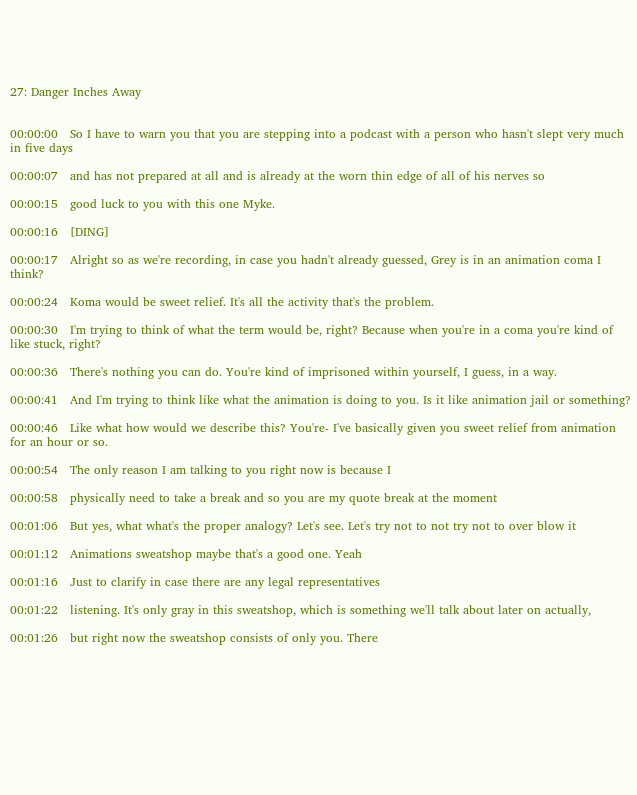27: Danger Inches Away


00:00:00   So I have to warn you that you are stepping into a podcast with a person who hasn't slept very much in five days

00:00:07   and has not prepared at all and is already at the worn thin edge of all of his nerves so

00:00:15   good luck to you with this one Myke.

00:00:16   [DING]

00:00:17   Alright so as we're recording, in case you hadn't already guessed, Grey is in an animation coma I think?

00:00:24   Koma would be sweet relief. It's all the activity that's the problem.

00:00:30   I'm trying to think of what the term would be, right? Because when you're in a coma you're kind of like stuck, right?

00:00:36   There's nothing you can do. You're kind of imprisoned within yourself, I guess, in a way.

00:00:41   And I'm trying to think like what the animation is doing to you. Is it like animation jail or something?

00:00:46   Like what how would we describe this? You're- I've basically given you sweet relief from animation for an hour or so.

00:00:54   The only reason I am talking to you right now is because I

00:00:58   physically need to take a break and so you are my quote break at the moment

00:01:06   But yes, what what's the proper analogy? Let's see. Let's try not to not try not to over blow it

00:01:12   Animations sweatshop maybe that's a good one. Yeah

00:01:16   Just to clarify in case there are any legal representatives

00:01:22   listening. It's only gray in this sweatshop, which is something we'll talk about later on actually,

00:01:26   but right now the sweatshop consists of only you. There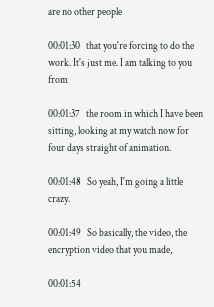are no other people

00:01:30   that you're forcing to do the work. It's just me. I am talking to you from

00:01:37   the room in which I have been sitting, looking at my watch now for four days straight of animation.

00:01:48   So yeah, I'm going a little crazy.

00:01:49   So basically, the video, the encryption video that you made,

00:01:54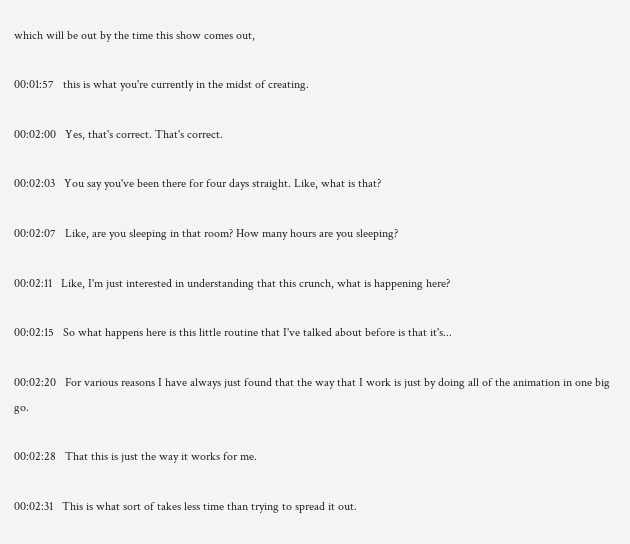which will be out by the time this show comes out,

00:01:57   this is what you're currently in the midst of creating.

00:02:00   Yes, that's correct. That's correct.

00:02:03   You say you've been there for four days straight. Like, what is that?

00:02:07   Like, are you sleeping in that room? How many hours are you sleeping?

00:02:11   Like, I'm just interested in understanding that this crunch, what is happening here?

00:02:15   So what happens here is this little routine that I've talked about before is that it's...

00:02:20   For various reasons I have always just found that the way that I work is just by doing all of the animation in one big go.

00:02:28   That this is just the way it works for me.

00:02:31   This is what sort of takes less time than trying to spread it out.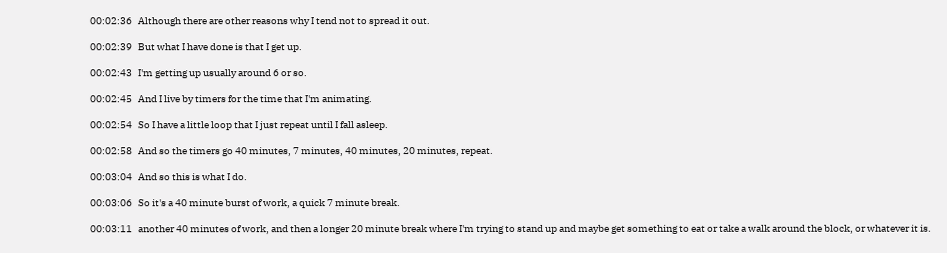00:02:36   Although there are other reasons why I tend not to spread it out.

00:02:39   But what I have done is that I get up.

00:02:43   I'm getting up usually around 6 or so.

00:02:45   And I live by timers for the time that I'm animating.

00:02:54   So I have a little loop that I just repeat until I fall asleep.

00:02:58   And so the timers go 40 minutes, 7 minutes, 40 minutes, 20 minutes, repeat.

00:03:04   And so this is what I do.

00:03:06   So it's a 40 minute burst of work, a quick 7 minute break.

00:03:11   another 40 minutes of work, and then a longer 20 minute break where I'm trying to stand up and maybe get something to eat or take a walk around the block, or whatever it is.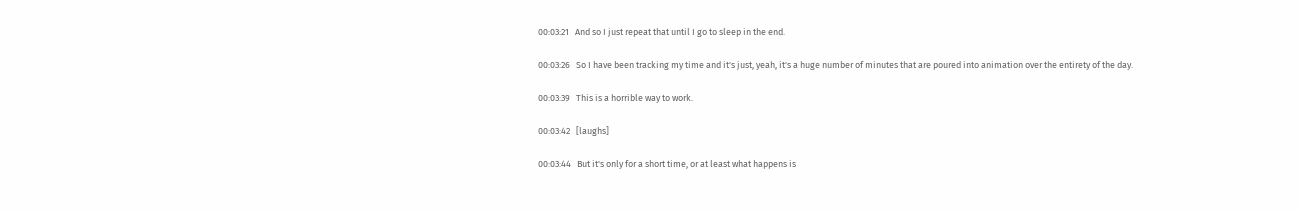00:03:21   And so I just repeat that until I go to sleep in the end.

00:03:26   So I have been tracking my time and it's just, yeah, it's a huge number of minutes that are poured into animation over the entirety of the day.

00:03:39   This is a horrible way to work.

00:03:42   [laughs]

00:03:44   But it's only for a short time, or at least what happens is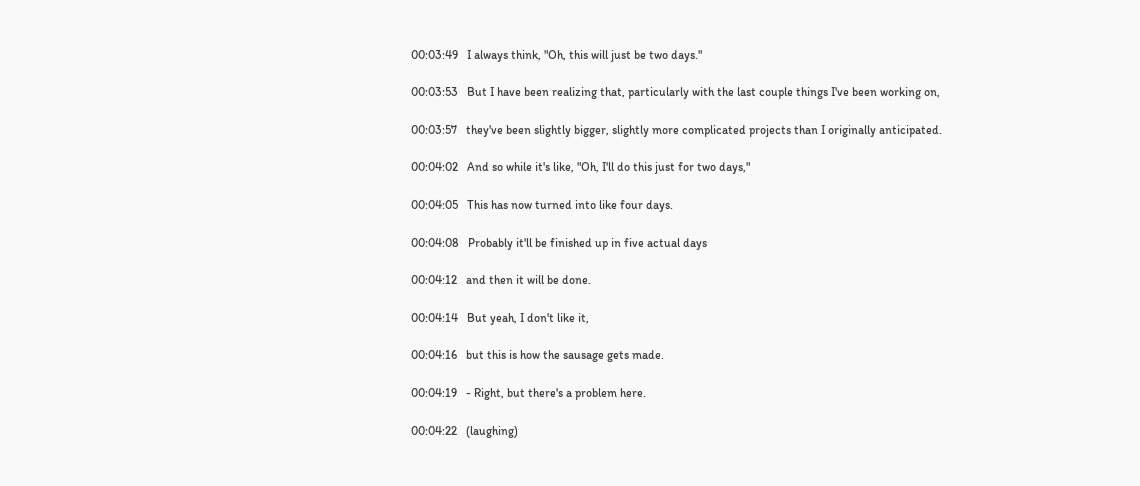00:03:49   I always think, "Oh, this will just be two days."

00:03:53   But I have been realizing that, particularly with the last couple things I've been working on,

00:03:57   they've been slightly bigger, slightly more complicated projects than I originally anticipated.

00:04:02   And so while it's like, "Oh, I'll do this just for two days,"

00:04:05   This has now turned into like four days.

00:04:08   Probably it'll be finished up in five actual days

00:04:12   and then it will be done.

00:04:14   But yeah, I don't like it,

00:04:16   but this is how the sausage gets made.

00:04:19   - Right, but there's a problem here.

00:04:22   (laughing)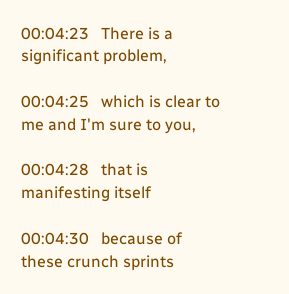00:04:23   There is a significant problem,

00:04:25   which is clear to me and I'm sure to you,

00:04:28   that is manifesting itself

00:04:30   because of these crunch sprints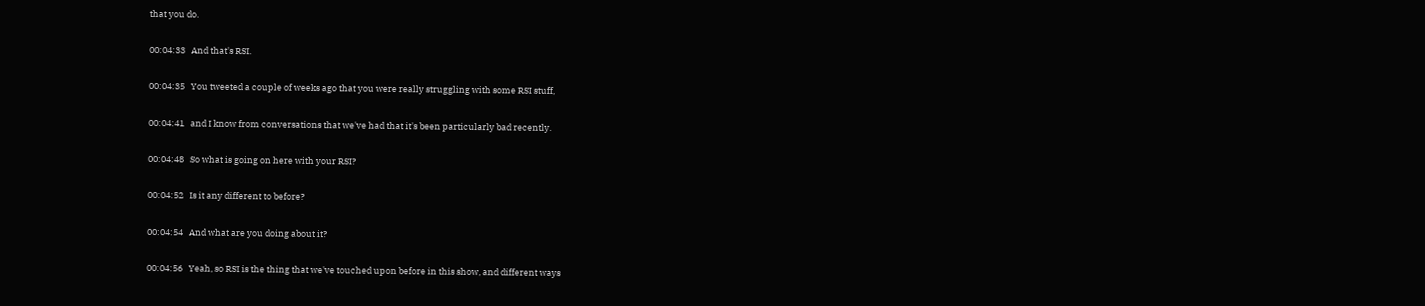that you do.

00:04:33   And that's RSI.

00:04:35   You tweeted a couple of weeks ago that you were really struggling with some RSI stuff,

00:04:41   and I know from conversations that we've had that it's been particularly bad recently.

00:04:48   So what is going on here with your RSI?

00:04:52   Is it any different to before?

00:04:54   And what are you doing about it?

00:04:56   Yeah, so RSI is the thing that we've touched upon before in this show, and different ways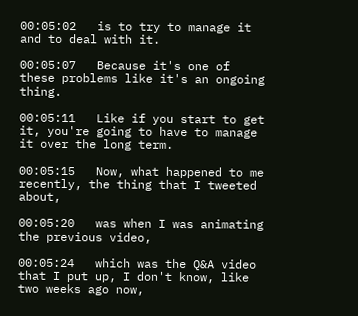00:05:02   is to try to manage it and to deal with it.

00:05:07   Because it's one of these problems like it's an ongoing thing.

00:05:11   Like if you start to get it, you're going to have to manage it over the long term.

00:05:15   Now, what happened to me recently, the thing that I tweeted about,

00:05:20   was when I was animating the previous video,

00:05:24   which was the Q&A video that I put up, I don't know, like two weeks ago now,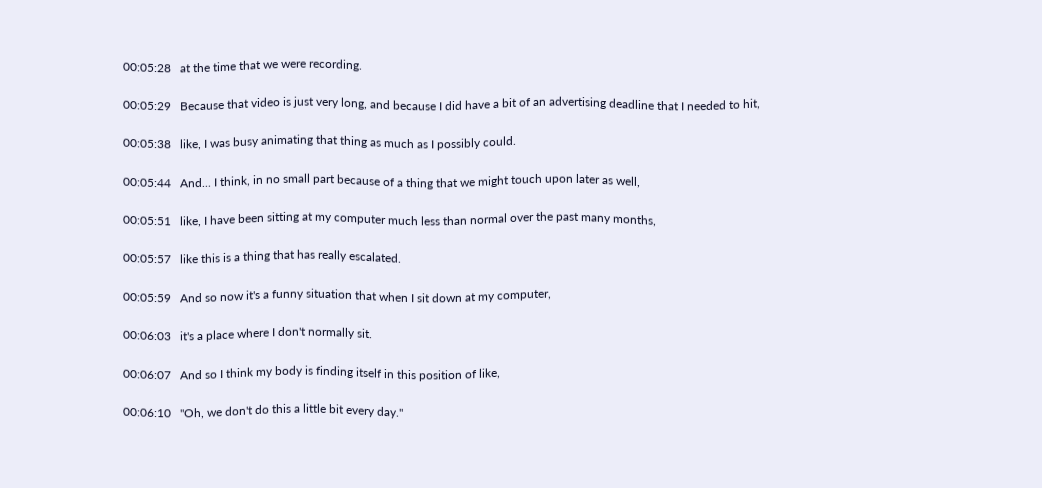00:05:28   at the time that we were recording.

00:05:29   Because that video is just very long, and because I did have a bit of an advertising deadline that I needed to hit,

00:05:38   like, I was busy animating that thing as much as I possibly could.

00:05:44   And... I think, in no small part because of a thing that we might touch upon later as well,

00:05:51   like, I have been sitting at my computer much less than normal over the past many months,

00:05:57   like this is a thing that has really escalated.

00:05:59   And so now it's a funny situation that when I sit down at my computer,

00:06:03   it's a place where I don't normally sit.

00:06:07   And so I think my body is finding itself in this position of like,

00:06:10   "Oh, we don't do this a little bit every day."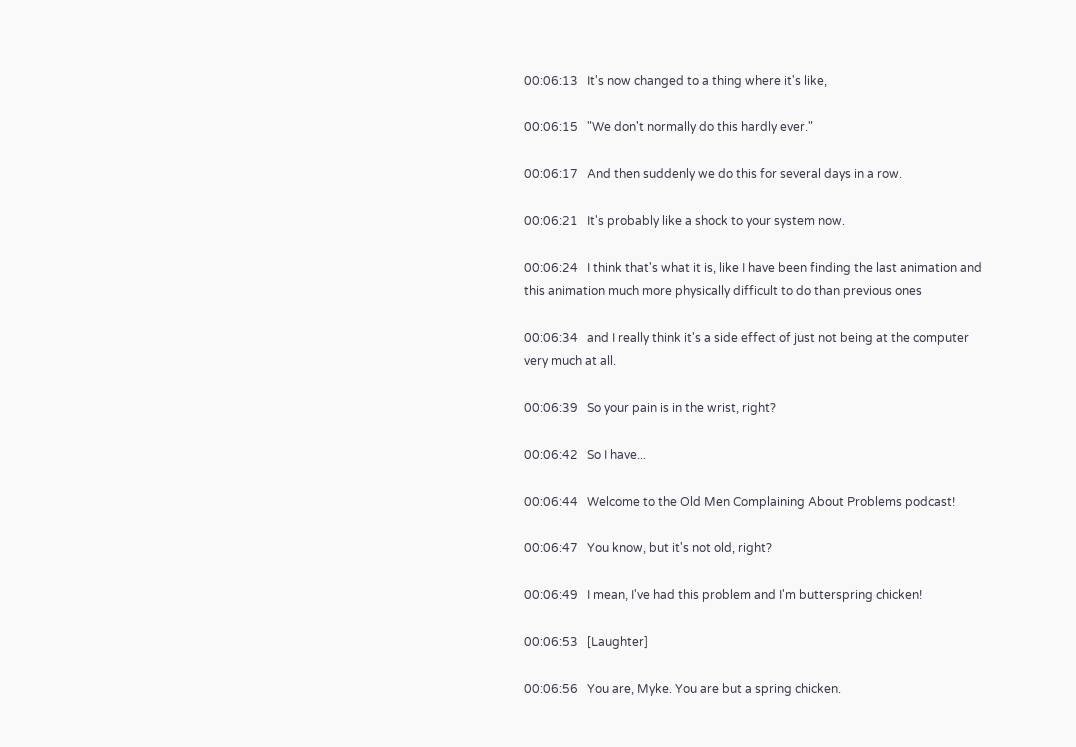00:06:13   It's now changed to a thing where it's like,

00:06:15   "We don't normally do this hardly ever."

00:06:17   And then suddenly we do this for several days in a row.

00:06:21   It's probably like a shock to your system now.

00:06:24   I think that's what it is, like I have been finding the last animation and this animation much more physically difficult to do than previous ones

00:06:34   and I really think it's a side effect of just not being at the computer very much at all.

00:06:39   So your pain is in the wrist, right?

00:06:42   So I have...

00:06:44   Welcome to the Old Men Complaining About Problems podcast!

00:06:47   You know, but it's not old, right?

00:06:49   I mean, I've had this problem and I'm butterspring chicken!

00:06:53   [Laughter]

00:06:56   You are, Myke. You are but a spring chicken.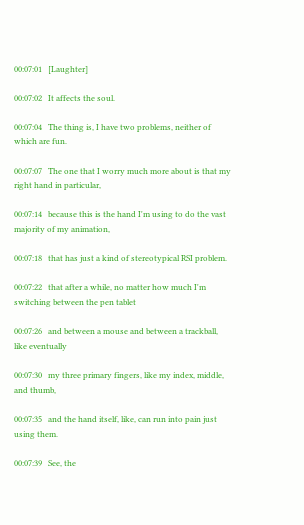00:07:01   [Laughter]

00:07:02   It affects the soul.

00:07:04   The thing is, I have two problems, neither of which are fun.

00:07:07   The one that I worry much more about is that my right hand in particular,

00:07:14   because this is the hand I'm using to do the vast majority of my animation,

00:07:18   that has just a kind of stereotypical RSI problem.

00:07:22   that after a while, no matter how much I'm switching between the pen tablet

00:07:26   and between a mouse and between a trackball, like eventually

00:07:30   my three primary fingers, like my index, middle, and thumb,

00:07:35   and the hand itself, like, can run into pain just using them.

00:07:39   See, the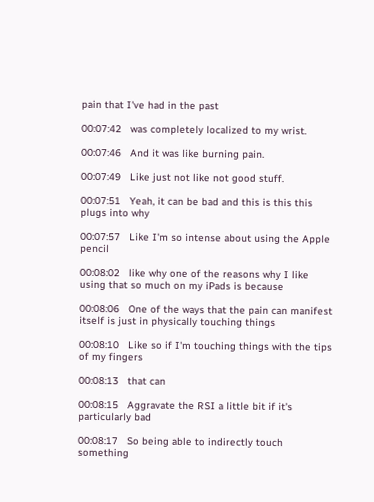pain that I've had in the past

00:07:42   was completely localized to my wrist.

00:07:46   And it was like burning pain.

00:07:49   Like just not like not good stuff.

00:07:51   Yeah, it can be bad and this is this this plugs into why

00:07:57   Like I'm so intense about using the Apple pencil

00:08:02   like why one of the reasons why I like using that so much on my iPads is because

00:08:06   One of the ways that the pain can manifest itself is just in physically touching things

00:08:10   Like so if I'm touching things with the tips of my fingers

00:08:13   that can

00:08:15   Aggravate the RSI a little bit if it's particularly bad

00:08:17   So being able to indirectly touch something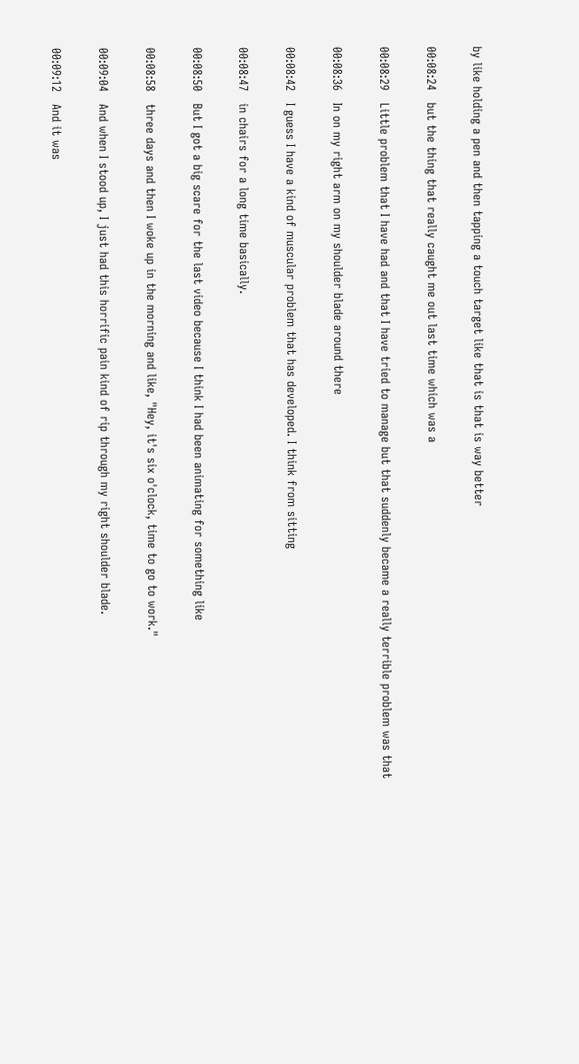by like holding a pen and then tapping a touch target like that is that is way better

00:08:24   but the thing that really caught me out last time which was a

00:08:29   Little problem that I have had and that I have tried to manage but that suddenly became a really terrible problem was that

00:08:36   In on my right arm on my shoulder blade around there

00:08:42   I guess I have a kind of muscular problem that has developed. I think from sitting

00:08:47   in chairs for a long time basically.

00:08:50   But I got a big scare for the last video because I think I had been animating for something like

00:08:58   three days and then I woke up in the morning and like, "Hey, it's six o'clock, time to go to work."

00:09:04   And when I stood up, I just had this horrific pain kind of rip through my right shoulder blade.

00:09:12   And it was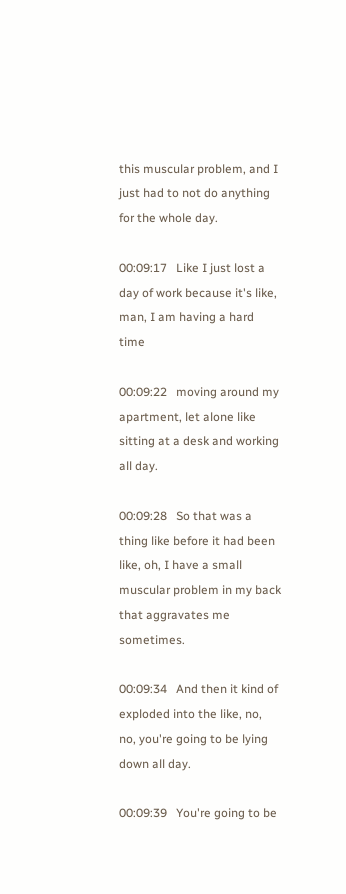this muscular problem, and I just had to not do anything for the whole day.

00:09:17   Like I just lost a day of work because it's like, man, I am having a hard time

00:09:22   moving around my apartment, let alone like sitting at a desk and working all day.

00:09:28   So that was a thing like before it had been like, oh, I have a small muscular problem in my back that aggravates me sometimes.

00:09:34   And then it kind of exploded into the like, no, no, you're going to be lying down all day.

00:09:39   You're going to be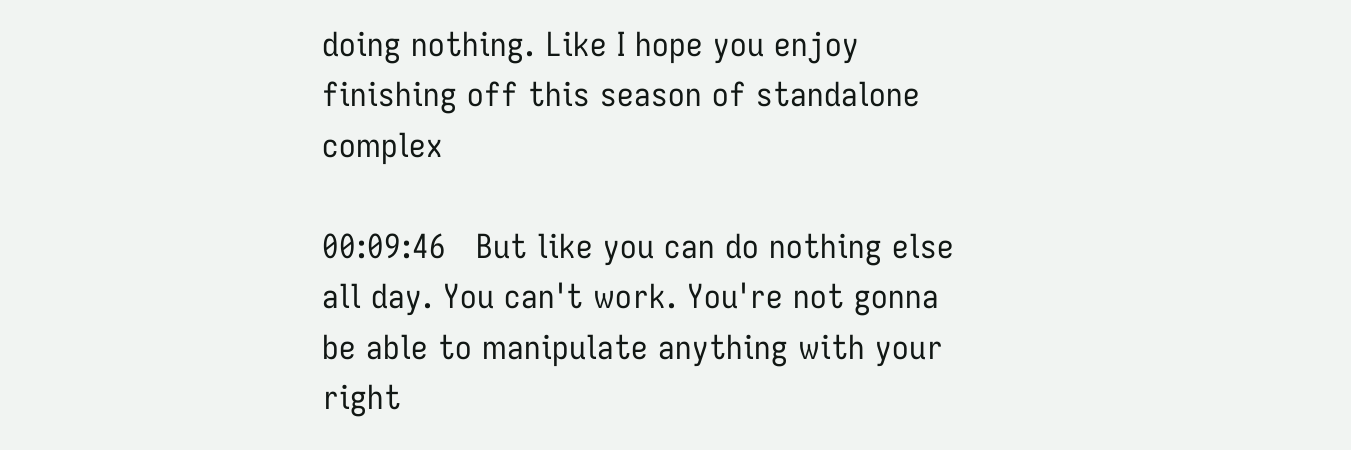doing nothing. Like I hope you enjoy finishing off this season of standalone complex

00:09:46   But like you can do nothing else all day. You can't work. You're not gonna be able to manipulate anything with your right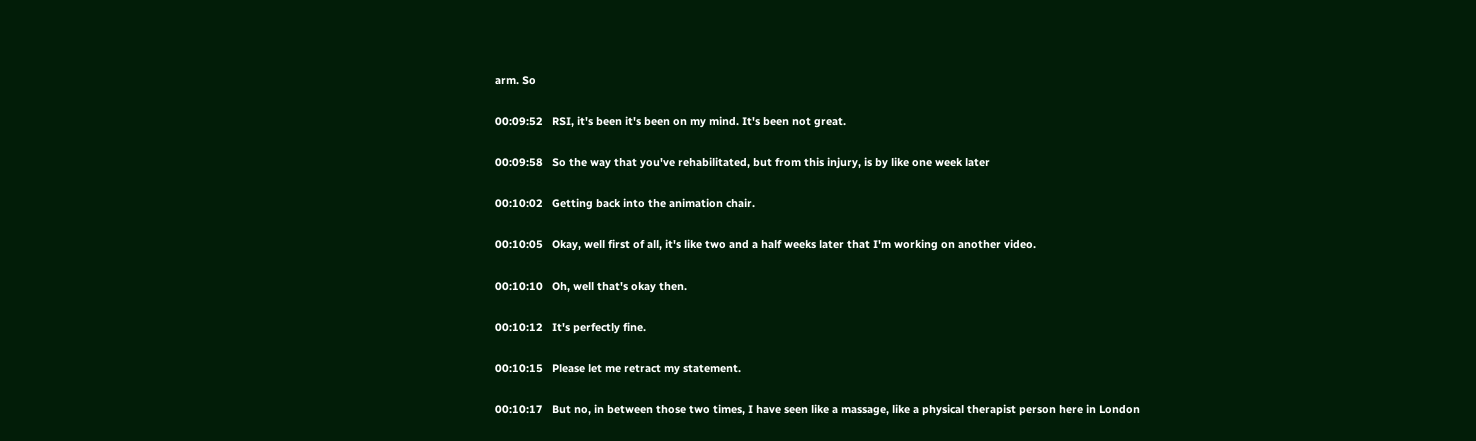arm. So

00:09:52   RSI, it's been it's been on my mind. It's been not great.

00:09:58   So the way that you've rehabilitated, but from this injury, is by like one week later

00:10:02   Getting back into the animation chair.

00:10:05   Okay, well first of all, it's like two and a half weeks later that I'm working on another video.

00:10:10   Oh, well that's okay then.

00:10:12   It's perfectly fine.

00:10:15   Please let me retract my statement.

00:10:17   But no, in between those two times, I have seen like a massage, like a physical therapist person here in London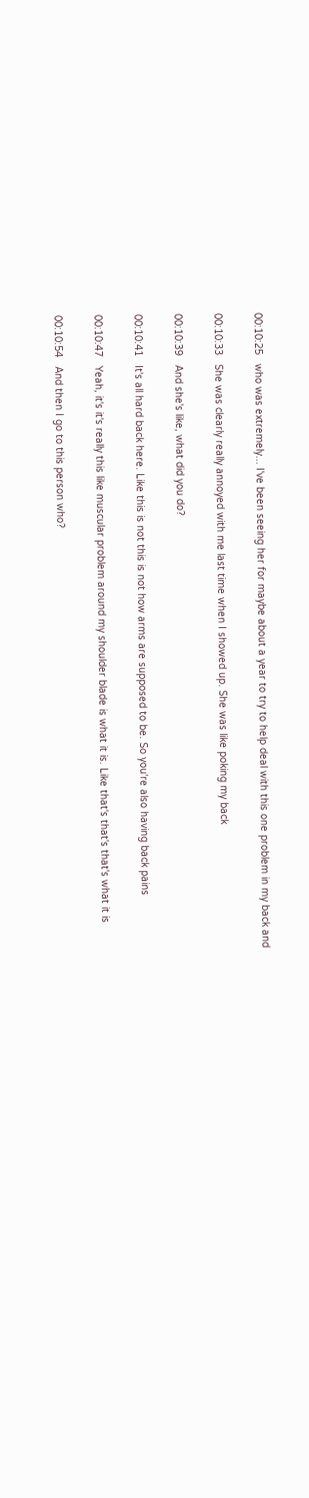00:10:25   who was extremely... I've been seeing her for maybe about a year to try to help deal with this one problem in my back and

00:10:33   She was clearly really annoyed with me last time when I showed up. She was like poking my back

00:10:39   And she's like, what did you do?

00:10:41   It's all hard back here. Like this is not this is not how arms are supposed to be. So you're also having back pains

00:10:47   Yeah, it's it's really this like muscular problem around my shoulder blade is what it is. Like that's that's that's what it is

00:10:54   And then I go to this person who?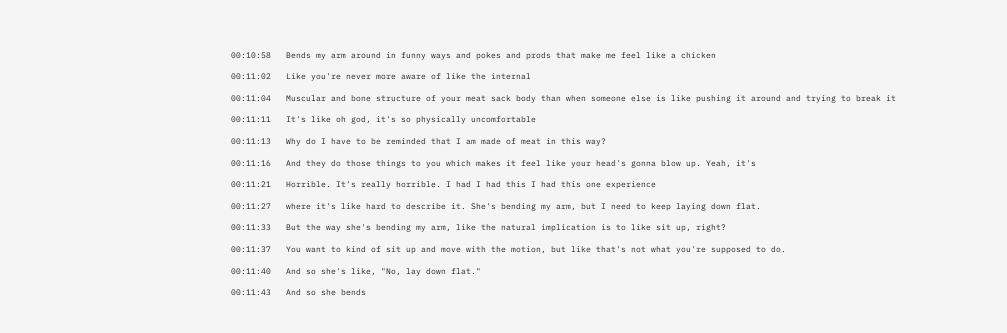00:10:58   Bends my arm around in funny ways and pokes and prods that make me feel like a chicken

00:11:02   Like you're never more aware of like the internal

00:11:04   Muscular and bone structure of your meat sack body than when someone else is like pushing it around and trying to break it

00:11:11   It's like oh god, it's so physically uncomfortable

00:11:13   Why do I have to be reminded that I am made of meat in this way?

00:11:16   And they do those things to you which makes it feel like your head's gonna blow up. Yeah, it's

00:11:21   Horrible. It's really horrible. I had I had this I had this one experience

00:11:27   where it's like hard to describe it. She's bending my arm, but I need to keep laying down flat.

00:11:33   But the way she's bending my arm, like the natural implication is to like sit up, right?

00:11:37   You want to kind of sit up and move with the motion, but like that's not what you're supposed to do.

00:11:40   And so she's like, "No, lay down flat."

00:11:43   And so she bends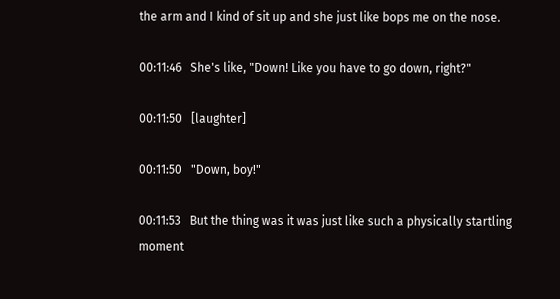the arm and I kind of sit up and she just like bops me on the nose.

00:11:46   She's like, "Down! Like you have to go down, right?"

00:11:50   [laughter]

00:11:50   "Down, boy!"

00:11:53   But the thing was it was just like such a physically startling moment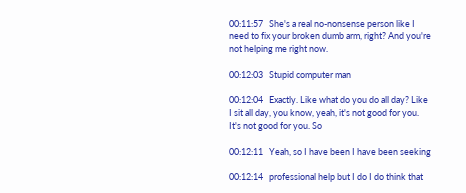00:11:57   She's a real no-nonsense person like I need to fix your broken dumb arm, right? And you're not helping me right now.

00:12:03   Stupid computer man

00:12:04   Exactly. Like what do you do all day? Like I sit all day, you know, yeah, it's not good for you. It's not good for you. So

00:12:11   Yeah, so I have been I have been seeking

00:12:14   professional help but I do I do think that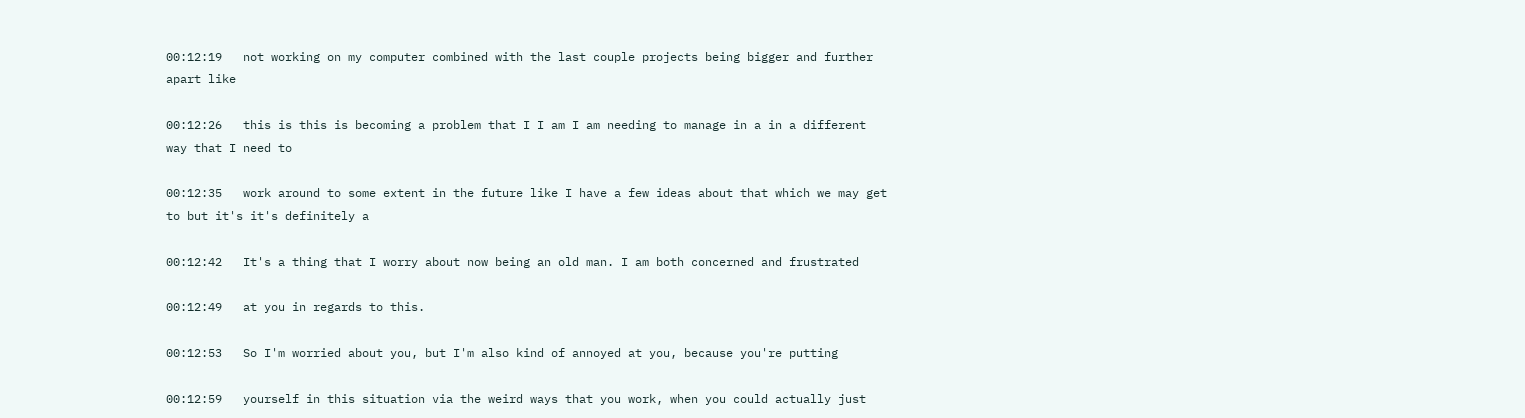00:12:19   not working on my computer combined with the last couple projects being bigger and further apart like

00:12:26   this is this is becoming a problem that I I am I am needing to manage in a in a different way that I need to

00:12:35   work around to some extent in the future like I have a few ideas about that which we may get to but it's it's definitely a

00:12:42   It's a thing that I worry about now being an old man. I am both concerned and frustrated

00:12:49   at you in regards to this.

00:12:53   So I'm worried about you, but I'm also kind of annoyed at you, because you're putting

00:12:59   yourself in this situation via the weird ways that you work, when you could actually just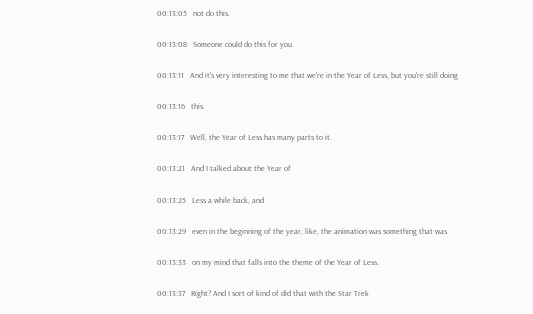00:13:05   not do this.

00:13:08   Someone could do this for you.

00:13:11   And it's very interesting to me that we're in the Year of Less, but you're still doing

00:13:16   this.

00:13:17   Well, the Year of Less has many parts to it.

00:13:21   And I talked about the Year of

00:13:25   Less a while back, and

00:13:29   even in the beginning of the year, like, the animation was something that was

00:13:33   on my mind that falls into the theme of the Year of Less.

00:13:37   Right? And I sort of kind of did that with the Star Trek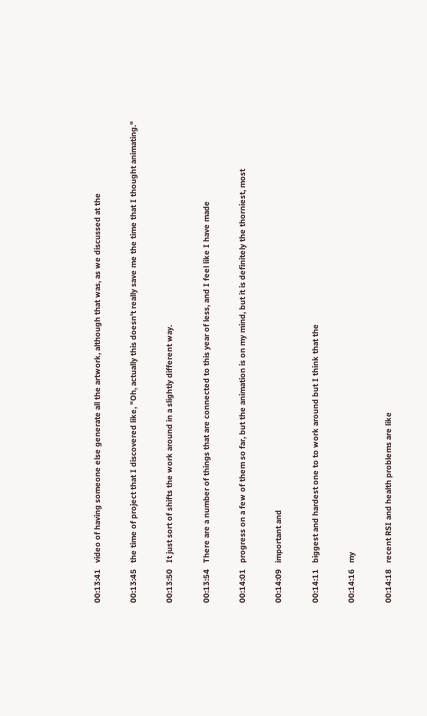00:13:41   video of having someone else generate all the artwork, although that was, as we discussed at the

00:13:45   the time of project that I discovered like, "Oh, actually this doesn't really save me the time that I thought animating."

00:13:50   It just sort of shifts the work around in a slightly different way.

00:13:54   There are a number of things that are connected to this year of less, and I feel like I have made

00:14:01   progress on a few of them so far, but the animation is on my mind, but it is definitely the thorniest, most

00:14:09   important and

00:14:11   biggest and hardest one to to work around but I think that the

00:14:16   my

00:14:18   recent RSI and health problems are like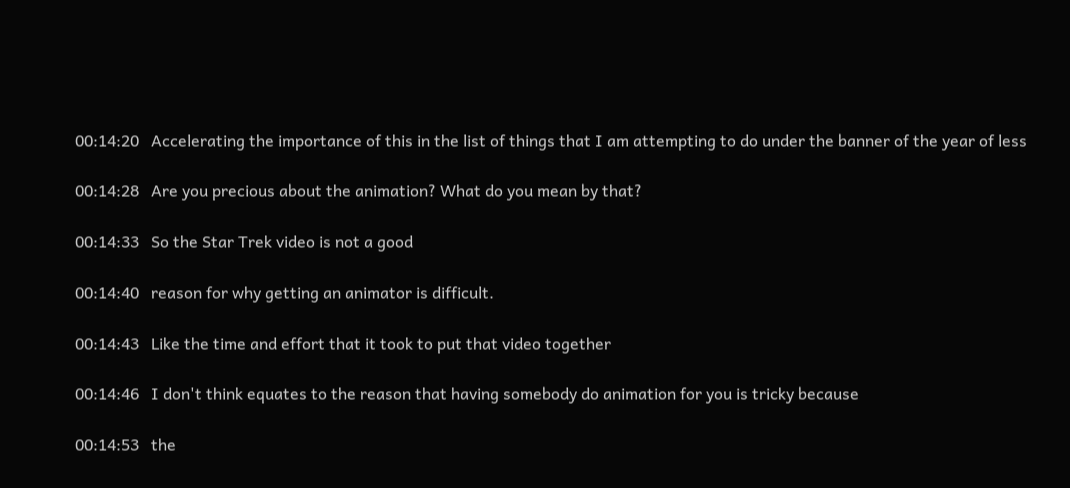00:14:20   Accelerating the importance of this in the list of things that I am attempting to do under the banner of the year of less

00:14:28   Are you precious about the animation? What do you mean by that?

00:14:33   So the Star Trek video is not a good

00:14:40   reason for why getting an animator is difficult.

00:14:43   Like the time and effort that it took to put that video together

00:14:46   I don't think equates to the reason that having somebody do animation for you is tricky because

00:14:53   the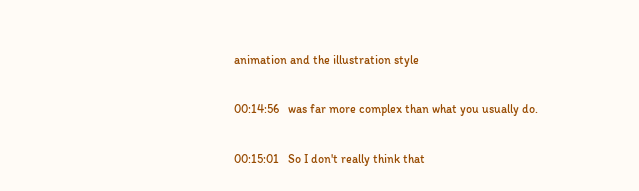animation and the illustration style

00:14:56   was far more complex than what you usually do.

00:15:01   So I don't really think that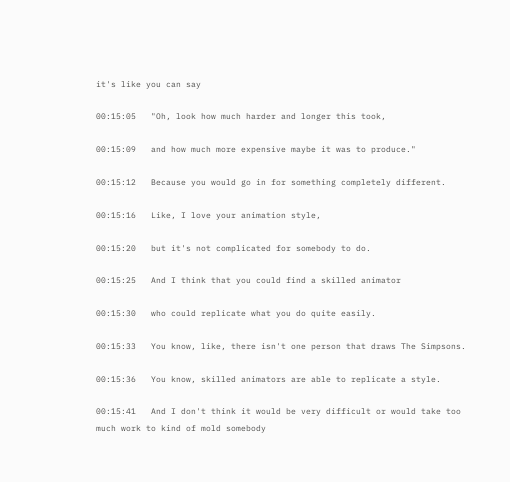it's like you can say

00:15:05   "Oh, look how much harder and longer this took,

00:15:09   and how much more expensive maybe it was to produce."

00:15:12   Because you would go in for something completely different.

00:15:16   Like, I love your animation style,

00:15:20   but it's not complicated for somebody to do.

00:15:25   And I think that you could find a skilled animator

00:15:30   who could replicate what you do quite easily.

00:15:33   You know, like, there isn't one person that draws The Simpsons.

00:15:36   You know, skilled animators are able to replicate a style.

00:15:41   And I don't think it would be very difficult or would take too much work to kind of mold somebody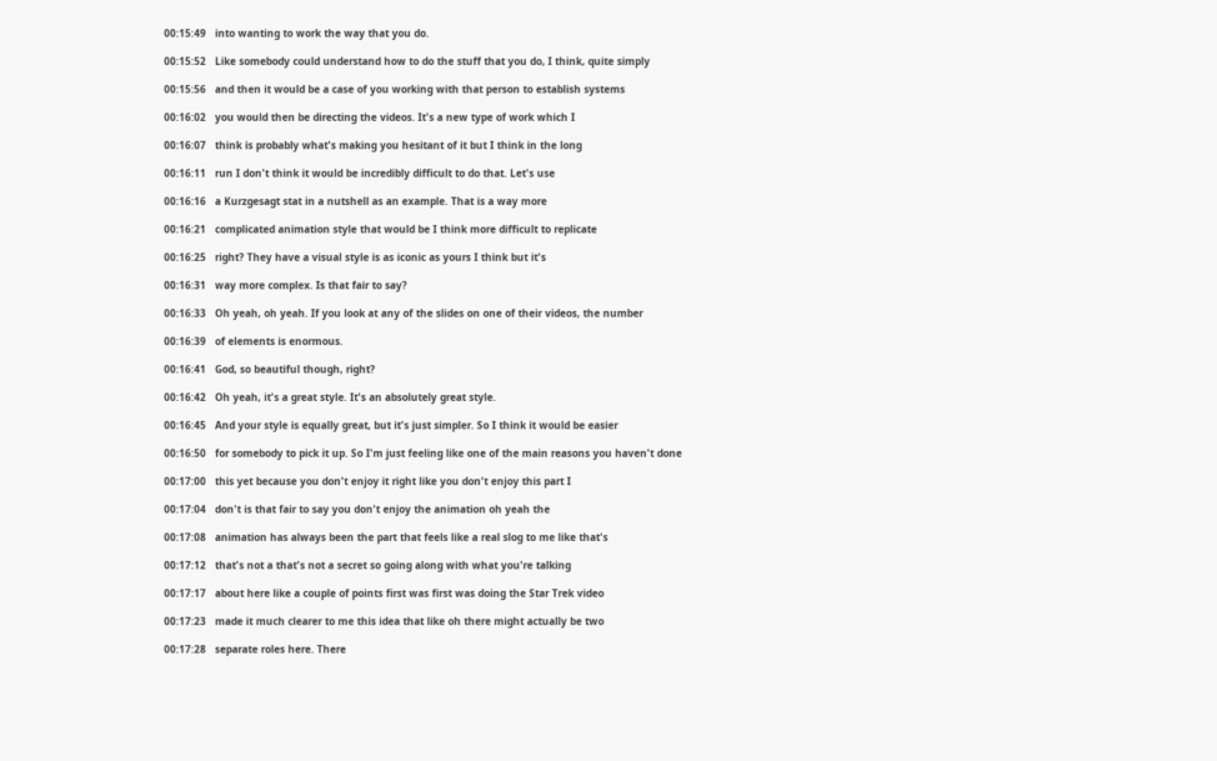00:15:49   into wanting to work the way that you do.

00:15:52   Like somebody could understand how to do the stuff that you do, I think, quite simply

00:15:56   and then it would be a case of you working with that person to establish systems

00:16:02   you would then be directing the videos. It's a new type of work which I

00:16:07   think is probably what's making you hesitant of it but I think in the long

00:16:11   run I don't think it would be incredibly difficult to do that. Let's use

00:16:16   a Kurzgesagt stat in a nutshell as an example. That is a way more

00:16:21   complicated animation style that would be I think more difficult to replicate

00:16:25   right? They have a visual style is as iconic as yours I think but it's

00:16:31   way more complex. Is that fair to say?

00:16:33   Oh yeah, oh yeah. If you look at any of the slides on one of their videos, the number

00:16:39   of elements is enormous.

00:16:41   God, so beautiful though, right?

00:16:42   Oh yeah, it's a great style. It's an absolutely great style.

00:16:45   And your style is equally great, but it's just simpler. So I think it would be easier

00:16:50   for somebody to pick it up. So I'm just feeling like one of the main reasons you haven't done

00:17:00   this yet because you don't enjoy it right like you don't enjoy this part I

00:17:04   don't is that fair to say you don't enjoy the animation oh yeah the

00:17:08   animation has always been the part that feels like a real slog to me like that's

00:17:12   that's not a that's not a secret so going along with what you're talking

00:17:17   about here like a couple of points first was first was doing the Star Trek video

00:17:23   made it much clearer to me this idea that like oh there might actually be two

00:17:28   separate roles here. There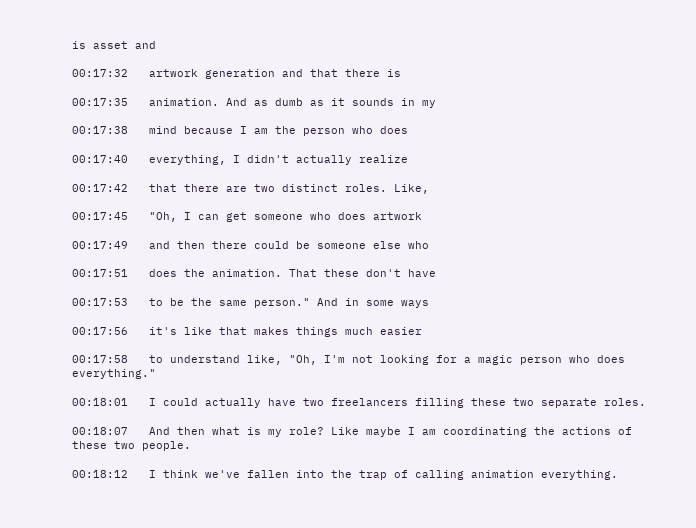is asset and

00:17:32   artwork generation and that there is

00:17:35   animation. And as dumb as it sounds in my

00:17:38   mind because I am the person who does

00:17:40   everything, I didn't actually realize

00:17:42   that there are two distinct roles. Like,

00:17:45   "Oh, I can get someone who does artwork

00:17:49   and then there could be someone else who

00:17:51   does the animation. That these don't have

00:17:53   to be the same person." And in some ways

00:17:56   it's like that makes things much easier

00:17:58   to understand like, "Oh, I'm not looking for a magic person who does everything."

00:18:01   I could actually have two freelancers filling these two separate roles.

00:18:07   And then what is my role? Like maybe I am coordinating the actions of these two people.

00:18:12   I think we've fallen into the trap of calling animation everything.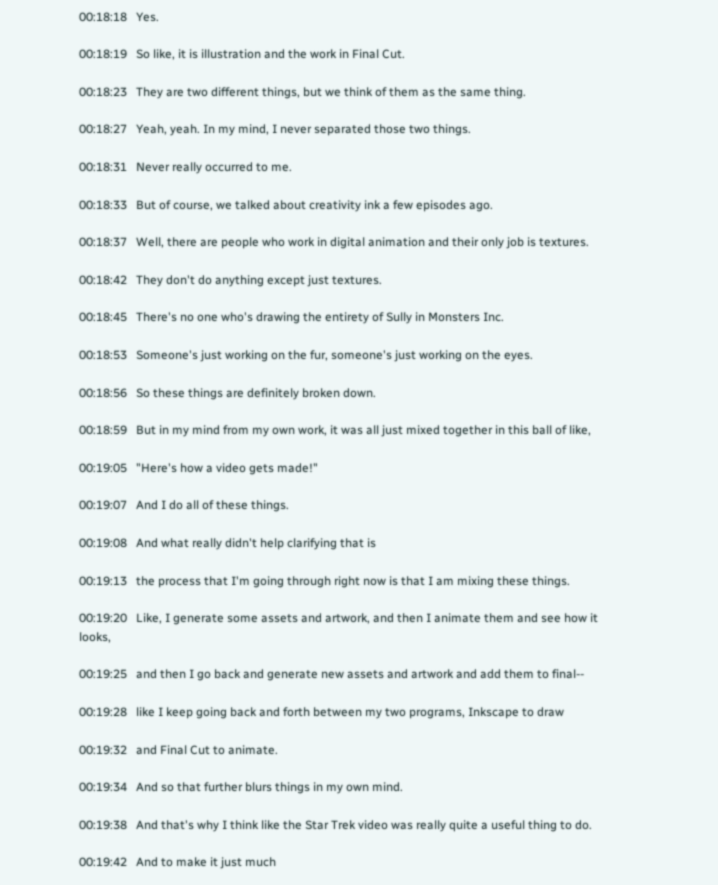00:18:18   Yes.

00:18:19   So like, it is illustration and the work in Final Cut.

00:18:23   They are two different things, but we think of them as the same thing.

00:18:27   Yeah, yeah. In my mind, I never separated those two things.

00:18:31   Never really occurred to me.

00:18:33   But of course, we talked about creativity ink a few episodes ago.

00:18:37   Well, there are people who work in digital animation and their only job is textures.

00:18:42   They don't do anything except just textures.

00:18:45   There's no one who's drawing the entirety of Sully in Monsters Inc.

00:18:53   Someone's just working on the fur, someone's just working on the eyes.

00:18:56   So these things are definitely broken down.

00:18:59   But in my mind from my own work, it was all just mixed together in this ball of like,

00:19:05   "Here's how a video gets made!"

00:19:07   And I do all of these things.

00:19:08   And what really didn't help clarifying that is

00:19:13   the process that I'm going through right now is that I am mixing these things.

00:19:20   Like, I generate some assets and artwork, and then I animate them and see how it looks,

00:19:25   and then I go back and generate new assets and artwork and add them to final--

00:19:28   like I keep going back and forth between my two programs, Inkscape to draw

00:19:32   and Final Cut to animate.

00:19:34   And so that further blurs things in my own mind.

00:19:38   And that's why I think like the Star Trek video was really quite a useful thing to do.

00:19:42   And to make it just much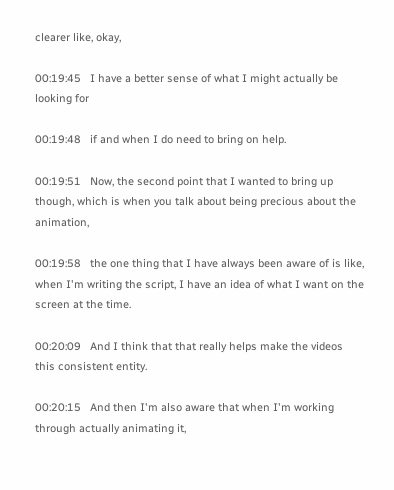clearer like, okay,

00:19:45   I have a better sense of what I might actually be looking for

00:19:48   if and when I do need to bring on help.

00:19:51   Now, the second point that I wanted to bring up though, which is when you talk about being precious about the animation,

00:19:58   the one thing that I have always been aware of is like, when I'm writing the script, I have an idea of what I want on the screen at the time.

00:20:09   And I think that that really helps make the videos this consistent entity.

00:20:15   And then I'm also aware that when I'm working through actually animating it,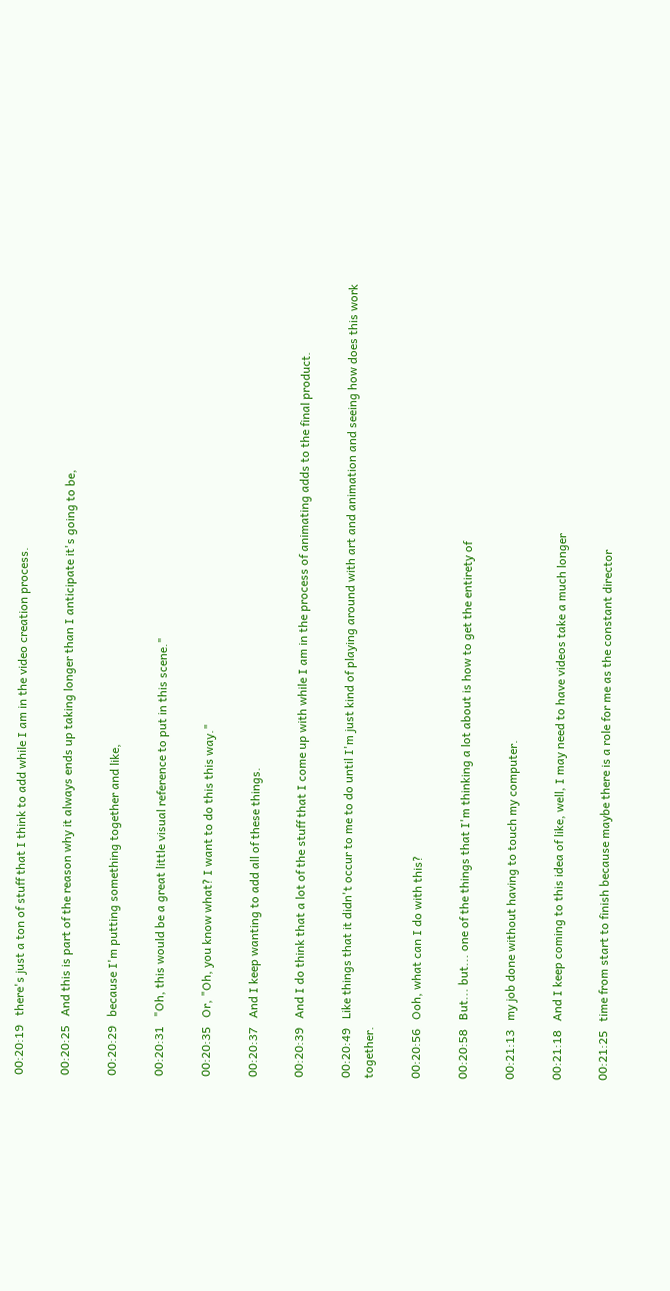00:20:19   there's just a ton of stuff that I think to add while I am in the video creation process.

00:20:25   And this is part of the reason why it always ends up taking longer than I anticipate it's going to be,

00:20:29   because I'm putting something together and like,

00:20:31   "Oh, this would be a great little visual reference to put in this scene."

00:20:35   Or, "Oh, you know what? I want to do this this way."

00:20:37   And I keep wanting to add all of these things.

00:20:39   And I do think that a lot of the stuff that I come up with while I am in the process of animating adds to the final product.

00:20:49   Like things that it didn't occur to me to do until I'm just kind of playing around with art and animation and seeing how does this work together.

00:20:56   Ooh, what can I do with this?

00:20:58   But... but... one of the things that I'm thinking a lot about is how to get the entirety of

00:21:13   my job done without having to touch my computer.

00:21:18   And I keep coming to this idea of like, well, I may need to have videos take a much longer

00:21:25   time from start to finish because maybe there is a role for me as the constant director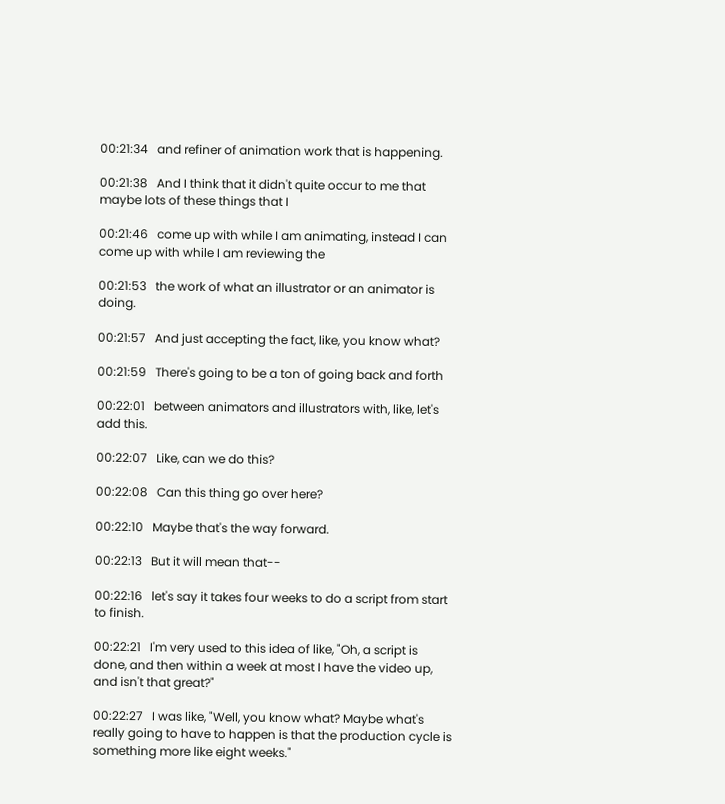00:21:34   and refiner of animation work that is happening.

00:21:38   And I think that it didn't quite occur to me that maybe lots of these things that I

00:21:46   come up with while I am animating, instead I can come up with while I am reviewing the

00:21:53   the work of what an illustrator or an animator is doing.

00:21:57   And just accepting the fact, like, you know what?

00:21:59   There's going to be a ton of going back and forth

00:22:01   between animators and illustrators with, like, let's add this.

00:22:07   Like, can we do this?

00:22:08   Can this thing go over here?

00:22:10   Maybe that's the way forward.

00:22:13   But it will mean that--

00:22:16   let's say it takes four weeks to do a script from start to finish.

00:22:21   I'm very used to this idea of like, "Oh, a script is done, and then within a week at most I have the video up, and isn't that great?"

00:22:27   I was like, "Well, you know what? Maybe what's really going to have to happen is that the production cycle is something more like eight weeks."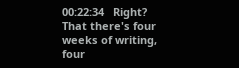00:22:34   Right? That there's four weeks of writing, four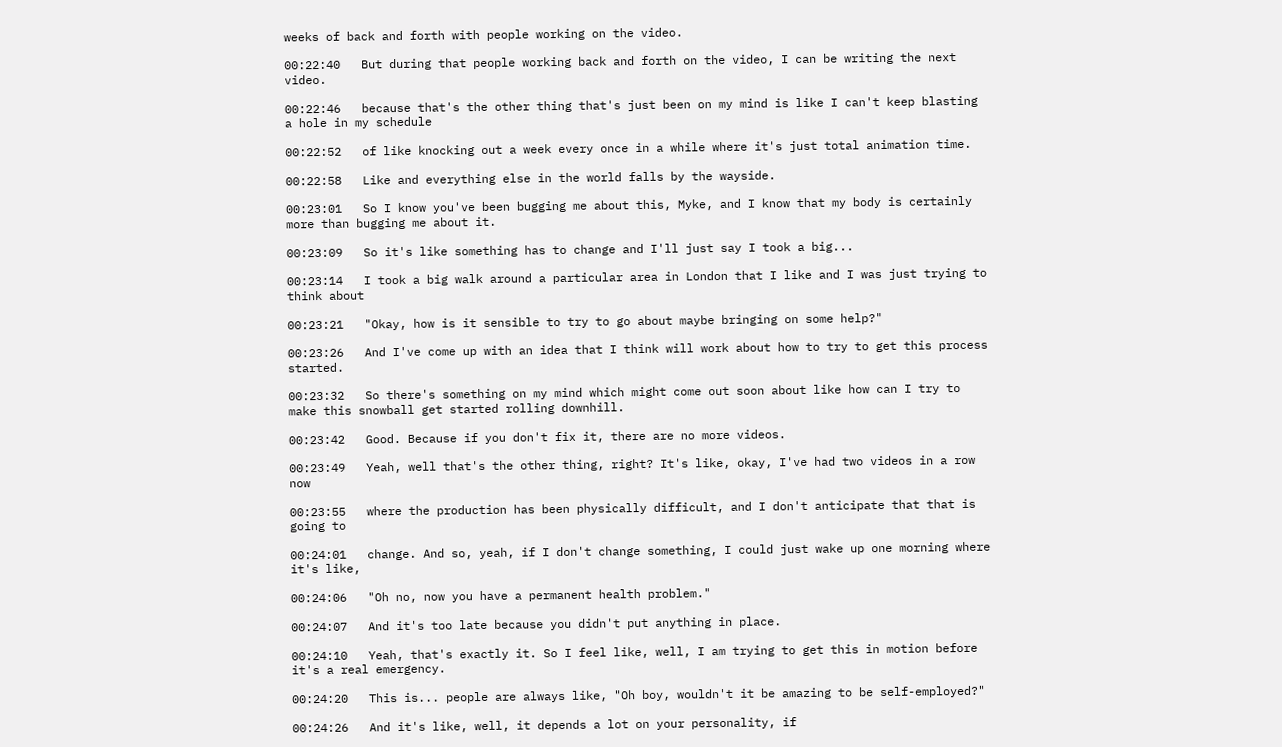weeks of back and forth with people working on the video.

00:22:40   But during that people working back and forth on the video, I can be writing the next video.

00:22:46   because that's the other thing that's just been on my mind is like I can't keep blasting a hole in my schedule

00:22:52   of like knocking out a week every once in a while where it's just total animation time.

00:22:58   Like and everything else in the world falls by the wayside.

00:23:01   So I know you've been bugging me about this, Myke, and I know that my body is certainly more than bugging me about it.

00:23:09   So it's like something has to change and I'll just say I took a big...

00:23:14   I took a big walk around a particular area in London that I like and I was just trying to think about

00:23:21   "Okay, how is it sensible to try to go about maybe bringing on some help?"

00:23:26   And I've come up with an idea that I think will work about how to try to get this process started.

00:23:32   So there's something on my mind which might come out soon about like how can I try to make this snowball get started rolling downhill.

00:23:42   Good. Because if you don't fix it, there are no more videos.

00:23:49   Yeah, well that's the other thing, right? It's like, okay, I've had two videos in a row now

00:23:55   where the production has been physically difficult, and I don't anticipate that that is going to

00:24:01   change. And so, yeah, if I don't change something, I could just wake up one morning where it's like,

00:24:06   "Oh no, now you have a permanent health problem."

00:24:07   And it's too late because you didn't put anything in place.

00:24:10   Yeah, that's exactly it. So I feel like, well, I am trying to get this in motion before it's a real emergency.

00:24:20   This is... people are always like, "Oh boy, wouldn't it be amazing to be self-employed?"

00:24:26   And it's like, well, it depends a lot on your personality, if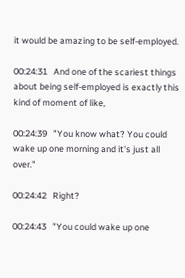it would be amazing to be self-employed.

00:24:31   And one of the scariest things about being self-employed is exactly this kind of moment of like,

00:24:39   "You know what? You could wake up one morning and it's just all over."

00:24:42   Right?

00:24:43   "You could wake up one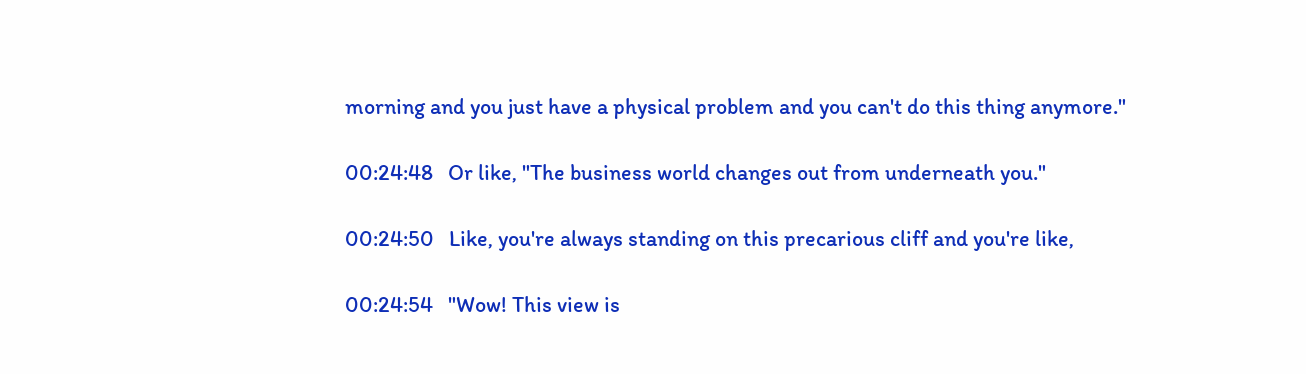morning and you just have a physical problem and you can't do this thing anymore."

00:24:48   Or like, "The business world changes out from underneath you."

00:24:50   Like, you're always standing on this precarious cliff and you're like,

00:24:54   "Wow! This view is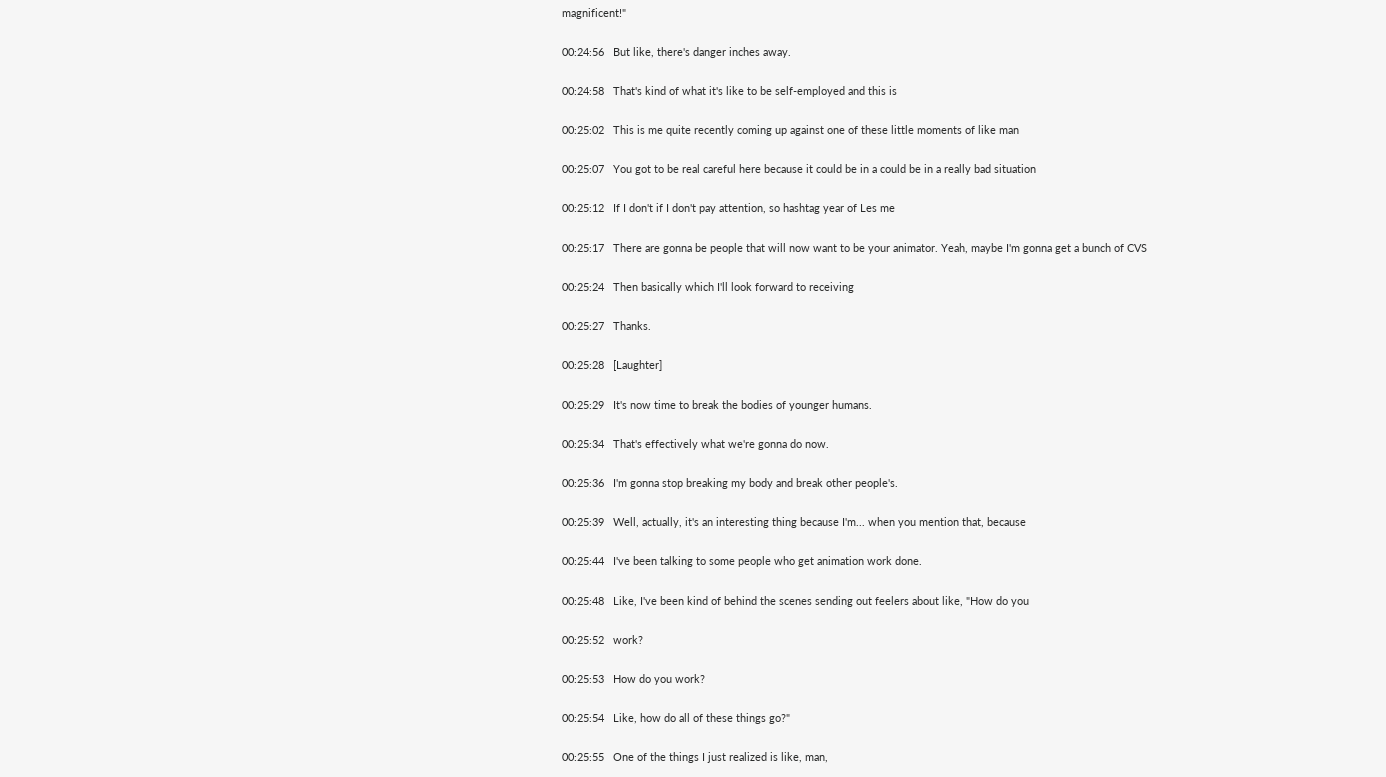magnificent!"

00:24:56   But like, there's danger inches away.

00:24:58   That's kind of what it's like to be self-employed and this is

00:25:02   This is me quite recently coming up against one of these little moments of like man

00:25:07   You got to be real careful here because it could be in a could be in a really bad situation

00:25:12   If I don't if I don't pay attention, so hashtag year of Les me

00:25:17   There are gonna be people that will now want to be your animator. Yeah, maybe I'm gonna get a bunch of CVS

00:25:24   Then basically which I'll look forward to receiving

00:25:27   Thanks.

00:25:28   [Laughter]

00:25:29   It's now time to break the bodies of younger humans.

00:25:34   That's effectively what we're gonna do now.

00:25:36   I'm gonna stop breaking my body and break other people's.

00:25:39   Well, actually, it's an interesting thing because I'm... when you mention that, because

00:25:44   I've been talking to some people who get animation work done.

00:25:48   Like, I've been kind of behind the scenes sending out feelers about like, "How do you

00:25:52   work?

00:25:53   How do you work?

00:25:54   Like, how do all of these things go?"

00:25:55   One of the things I just realized is like, man,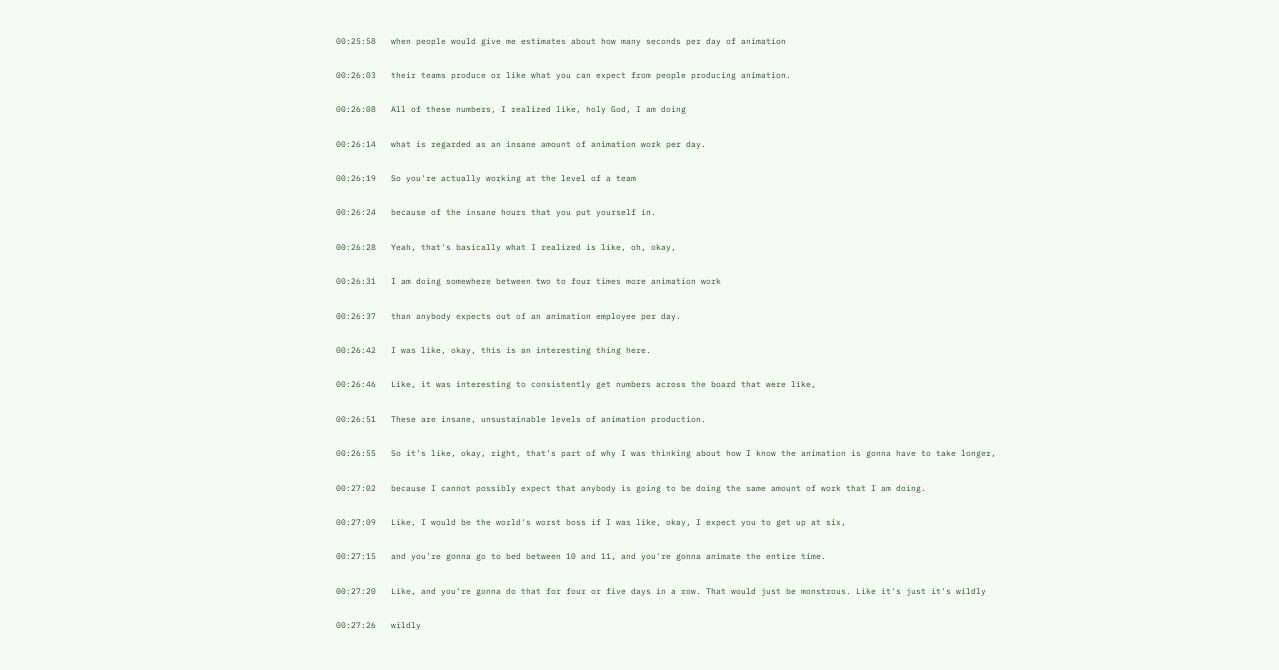00:25:58   when people would give me estimates about how many seconds per day of animation

00:26:03   their teams produce or like what you can expect from people producing animation.

00:26:08   All of these numbers, I realized like, holy God, I am doing

00:26:14   what is regarded as an insane amount of animation work per day.

00:26:19   So you're actually working at the level of a team

00:26:24   because of the insane hours that you put yourself in.

00:26:28   Yeah, that's basically what I realized is like, oh, okay,

00:26:31   I am doing somewhere between two to four times more animation work

00:26:37   than anybody expects out of an animation employee per day.

00:26:42   I was like, okay, this is an interesting thing here.

00:26:46   Like, it was interesting to consistently get numbers across the board that were like,

00:26:51   These are insane, unsustainable levels of animation production.

00:26:55   So it's like, okay, right, that's part of why I was thinking about how I know the animation is gonna have to take longer,

00:27:02   because I cannot possibly expect that anybody is going to be doing the same amount of work that I am doing.

00:27:09   Like, I would be the world's worst boss if I was like, okay, I expect you to get up at six,

00:27:15   and you're gonna go to bed between 10 and 11, and you're gonna animate the entire time.

00:27:20   Like, and you're gonna do that for four or five days in a row. That would just be monstrous. Like it's just it's wildly

00:27:26   wildly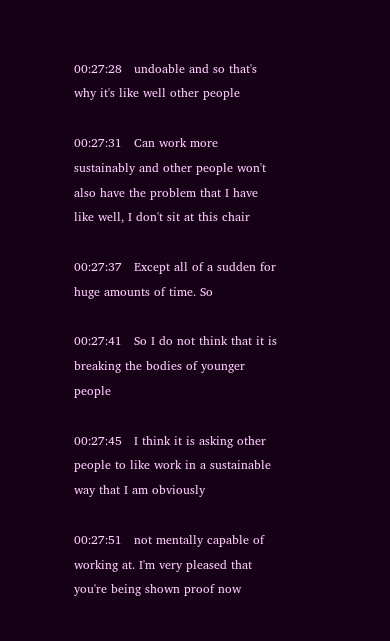00:27:28   undoable and so that's why it's like well other people

00:27:31   Can work more sustainably and other people won't also have the problem that I have like well, I don't sit at this chair

00:27:37   Except all of a sudden for huge amounts of time. So

00:27:41   So I do not think that it is breaking the bodies of younger people

00:27:45   I think it is asking other people to like work in a sustainable way that I am obviously

00:27:51   not mentally capable of working at. I'm very pleased that you're being shown proof now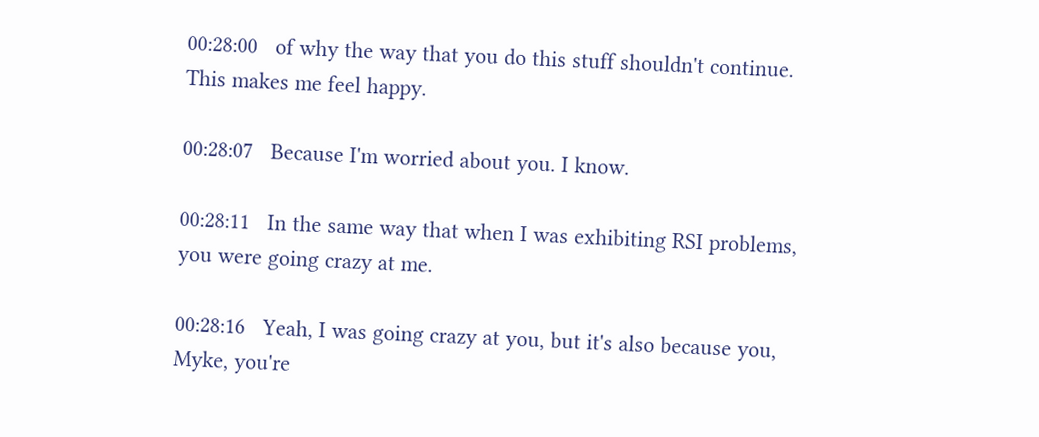00:28:00   of why the way that you do this stuff shouldn't continue. This makes me feel happy.

00:28:07   Because I'm worried about you. I know.

00:28:11   In the same way that when I was exhibiting RSI problems, you were going crazy at me.

00:28:16   Yeah, I was going crazy at you, but it's also because you, Myke, you're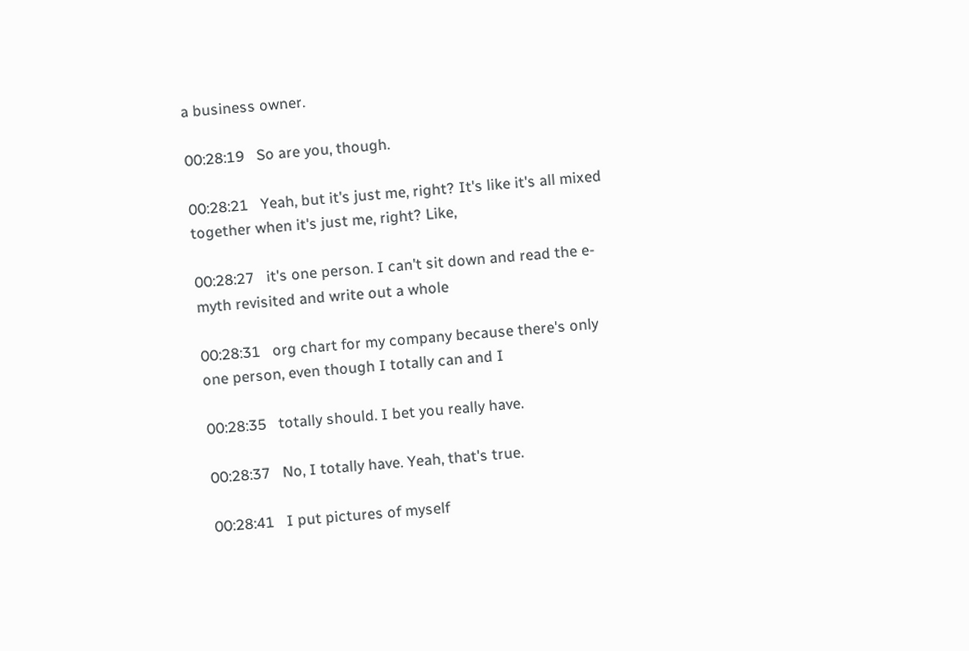a business owner.

00:28:19   So are you, though.

00:28:21   Yeah, but it's just me, right? It's like it's all mixed together when it's just me, right? Like,

00:28:27   it's one person. I can't sit down and read the e-myth revisited and write out a whole

00:28:31   org chart for my company because there's only one person, even though I totally can and I

00:28:35   totally should. I bet you really have.

00:28:37   No, I totally have. Yeah, that's true.

00:28:41   I put pictures of myself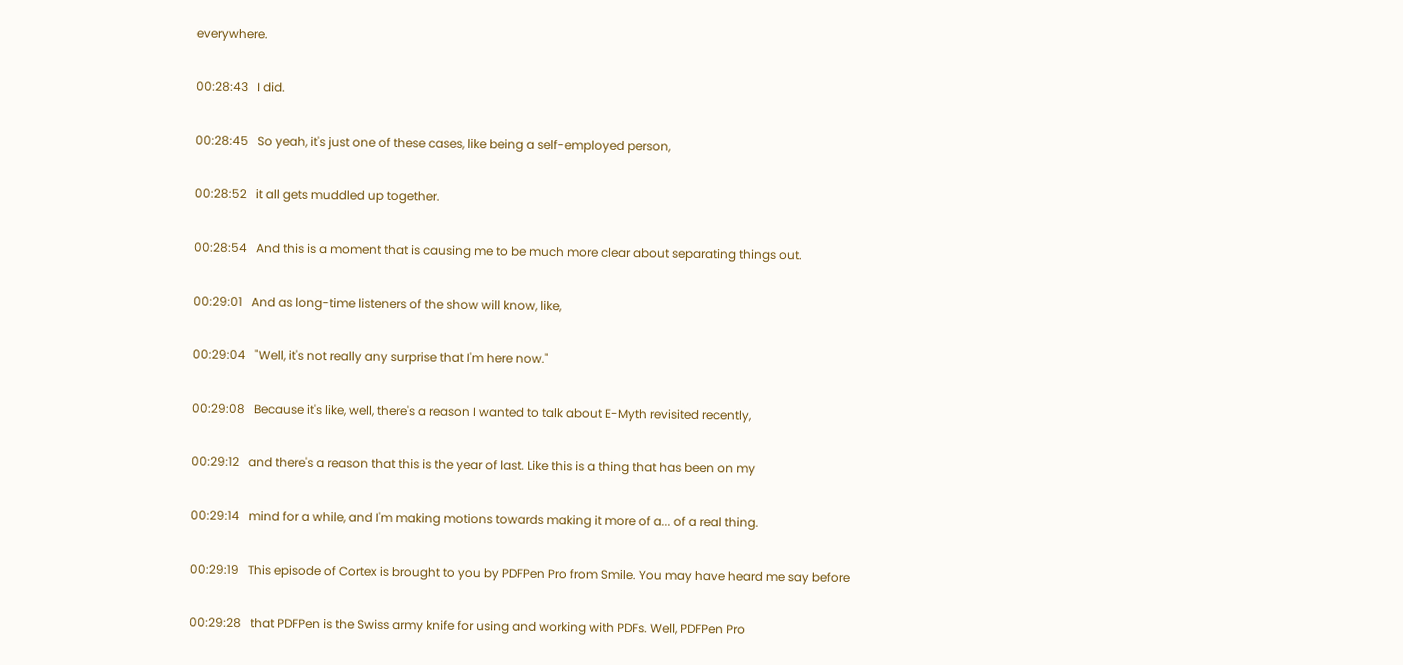everywhere.

00:28:43   I did.

00:28:45   So yeah, it's just one of these cases, like being a self-employed person,

00:28:52   it all gets muddled up together.

00:28:54   And this is a moment that is causing me to be much more clear about separating things out.

00:29:01   And as long-time listeners of the show will know, like,

00:29:04   "Well, it's not really any surprise that I'm here now."

00:29:08   Because it's like, well, there's a reason I wanted to talk about E-Myth revisited recently,

00:29:12   and there's a reason that this is the year of last. Like this is a thing that has been on my

00:29:14   mind for a while, and I'm making motions towards making it more of a... of a real thing.

00:29:19   This episode of Cortex is brought to you by PDFPen Pro from Smile. You may have heard me say before

00:29:28   that PDFPen is the Swiss army knife for using and working with PDFs. Well, PDFPen Pro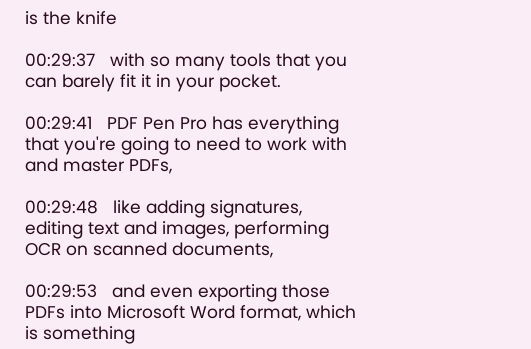is the knife

00:29:37   with so many tools that you can barely fit it in your pocket.

00:29:41   PDF Pen Pro has everything that you're going to need to work with and master PDFs,

00:29:48   like adding signatures, editing text and images, performing OCR on scanned documents,

00:29:53   and even exporting those PDFs into Microsoft Word format, which is something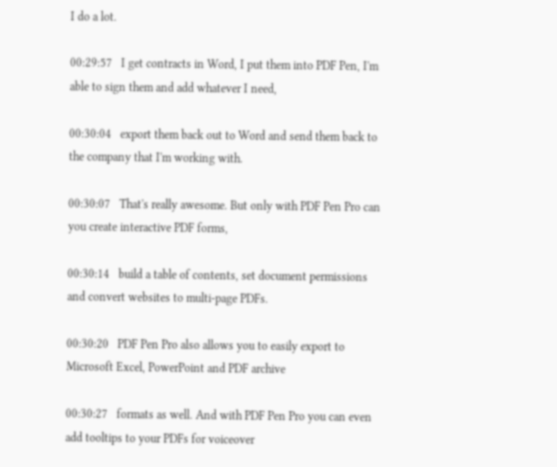I do a lot.

00:29:57   I get contracts in Word, I put them into PDF Pen, I'm able to sign them and add whatever I need,

00:30:04   export them back out to Word and send them back to the company that I'm working with.

00:30:07   That's really awesome. But only with PDF Pen Pro can you create interactive PDF forms,

00:30:14   build a table of contents, set document permissions and convert websites to multi-page PDFs.

00:30:20   PDF Pen Pro also allows you to easily export to Microsoft Excel, PowerPoint and PDF archive

00:30:27   formats as well. And with PDF Pen Pro you can even add tooltips to your PDFs for voiceover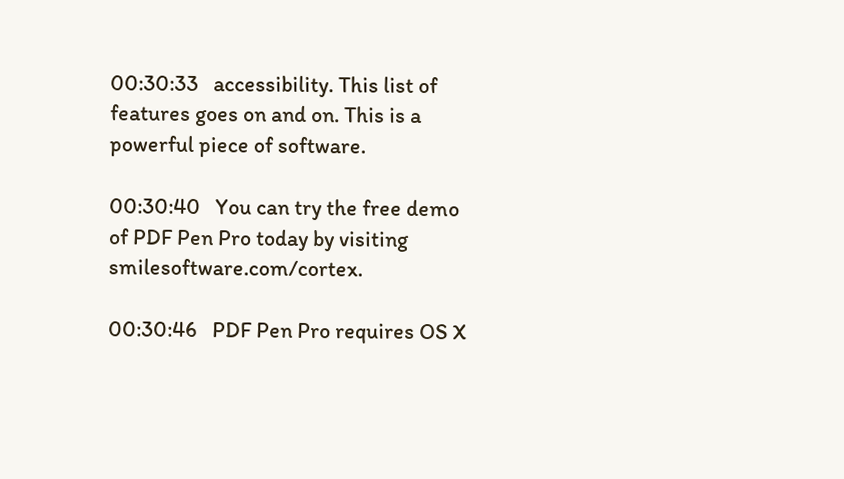00:30:33   accessibility. This list of features goes on and on. This is a powerful piece of software.

00:30:40   You can try the free demo of PDF Pen Pro today by visiting smilesoftware.com/cortex.

00:30:46   PDF Pen Pro requires OS X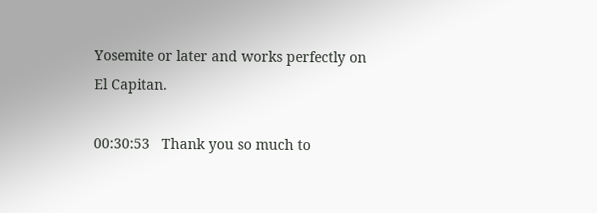Yosemite or later and works perfectly on El Capitan.

00:30:53   Thank you so much to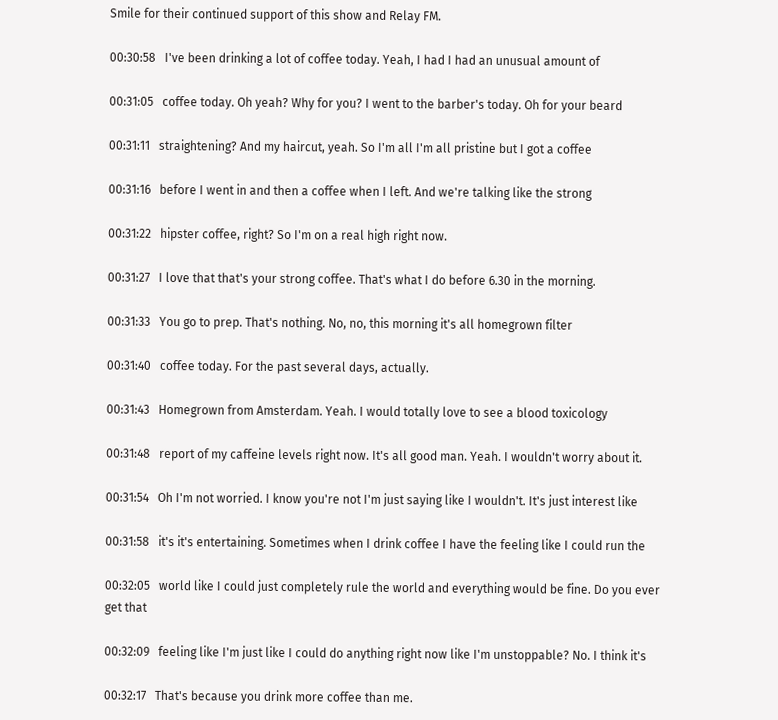Smile for their continued support of this show and Relay FM.

00:30:58   I've been drinking a lot of coffee today. Yeah, I had I had an unusual amount of

00:31:05   coffee today. Oh yeah? Why for you? I went to the barber's today. Oh for your beard

00:31:11   straightening? And my haircut, yeah. So I'm all I'm all pristine but I got a coffee

00:31:16   before I went in and then a coffee when I left. And we're talking like the strong

00:31:22   hipster coffee, right? So I'm on a real high right now.

00:31:27   I love that that's your strong coffee. That's what I do before 6.30 in the morning.

00:31:33   You go to prep. That's nothing. No, no, this morning it's all homegrown filter

00:31:40   coffee today. For the past several days, actually.

00:31:43   Homegrown from Amsterdam. Yeah. I would totally love to see a blood toxicology

00:31:48   report of my caffeine levels right now. It's all good man. Yeah. I wouldn't worry about it.

00:31:54   Oh I'm not worried. I know you're not I'm just saying like I wouldn't. It's just interest like

00:31:58   it's it's entertaining. Sometimes when I drink coffee I have the feeling like I could run the

00:32:05   world like I could just completely rule the world and everything would be fine. Do you ever get that

00:32:09   feeling like I'm just like I could do anything right now like I'm unstoppable? No. I think it's

00:32:17   That's because you drink more coffee than me.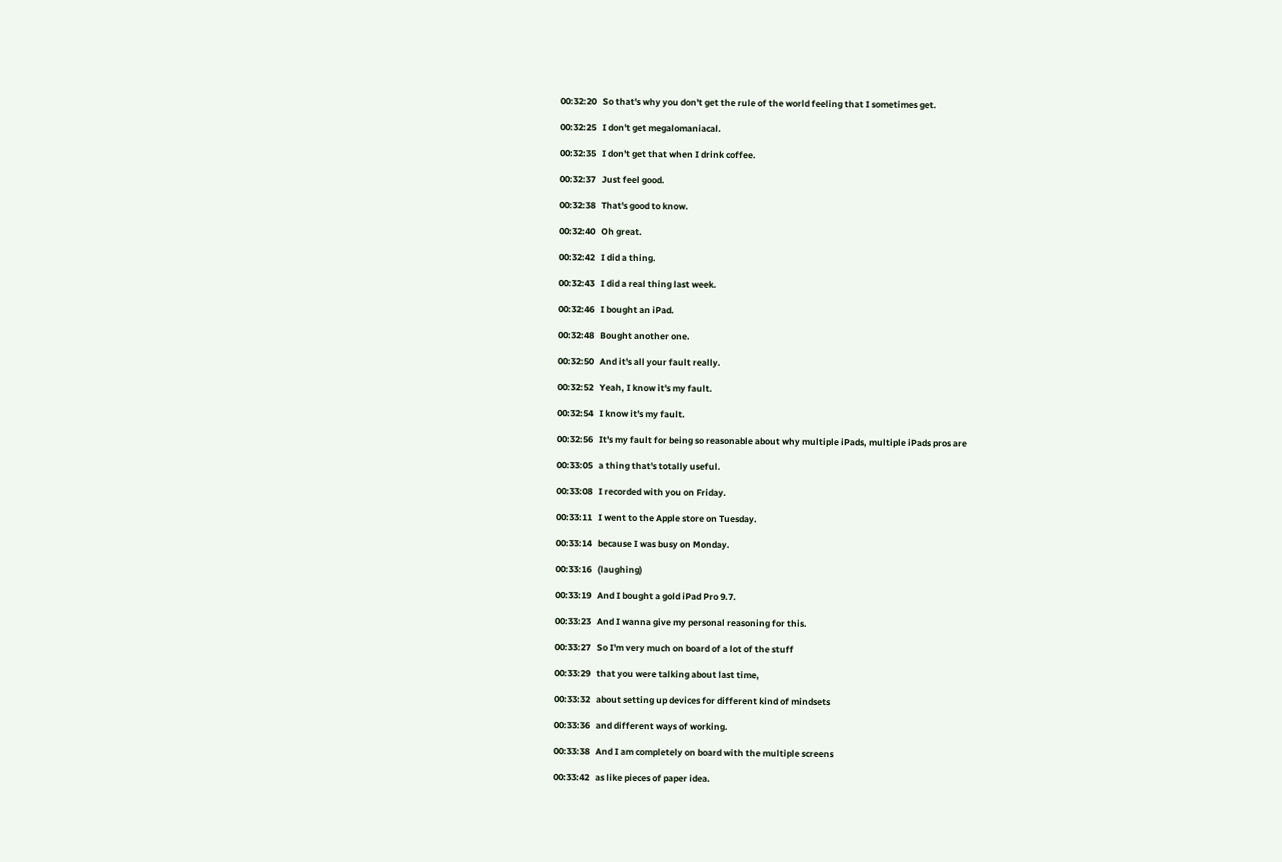00:32:20   So that's why you don't get the rule of the world feeling that I sometimes get.

00:32:25   I don't get megalomaniacal.

00:32:35   I don't get that when I drink coffee.

00:32:37   Just feel good.

00:32:38   That's good to know.

00:32:40   Oh great.

00:32:42   I did a thing.

00:32:43   I did a real thing last week.

00:32:46   I bought an iPad.

00:32:48   Bought another one.

00:32:50   And it's all your fault really.

00:32:52   Yeah, I know it's my fault.

00:32:54   I know it's my fault.

00:32:56   It's my fault for being so reasonable about why multiple iPads, multiple iPads pros are

00:33:05   a thing that's totally useful.

00:33:08   I recorded with you on Friday.

00:33:11   I went to the Apple store on Tuesday.

00:33:14   because I was busy on Monday.

00:33:16   (laughing)

00:33:19   And I bought a gold iPad Pro 9.7.

00:33:23   And I wanna give my personal reasoning for this.

00:33:27   So I'm very much on board of a lot of the stuff

00:33:29   that you were talking about last time,

00:33:32   about setting up devices for different kind of mindsets

00:33:36   and different ways of working.

00:33:38   And I am completely on board with the multiple screens

00:33:42   as like pieces of paper idea.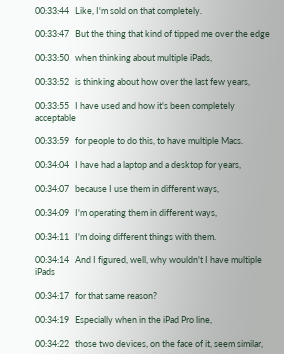00:33:44   Like, I'm sold on that completely.

00:33:47   But the thing that kind of tipped me over the edge

00:33:50   when thinking about multiple iPads,

00:33:52   is thinking about how over the last few years,

00:33:55   I have used and how it's been completely acceptable

00:33:59   for people to do this, to have multiple Macs.

00:34:04   I have had a laptop and a desktop for years,

00:34:07   because I use them in different ways,

00:34:09   I'm operating them in different ways,

00:34:11   I'm doing different things with them.

00:34:14   And I figured, well, why wouldn't I have multiple iPads

00:34:17   for that same reason?

00:34:19   Especially when in the iPad Pro line,

00:34:22   those two devices, on the face of it, seem similar,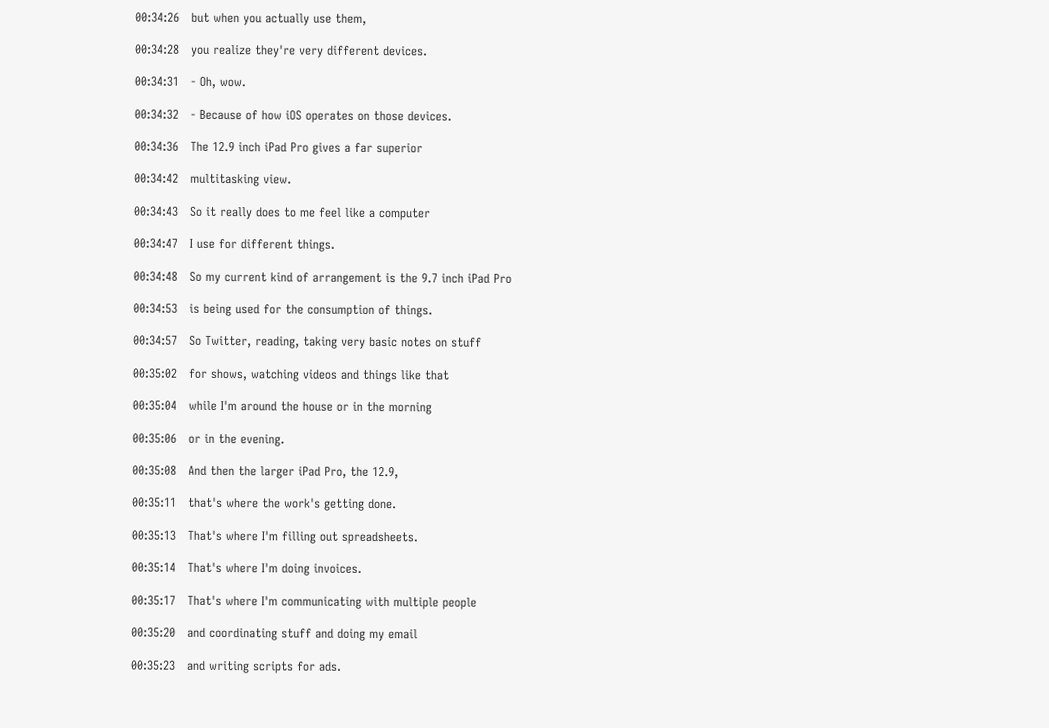00:34:26   but when you actually use them,

00:34:28   you realize they're very different devices.

00:34:31   - Oh, wow.

00:34:32   - Because of how iOS operates on those devices.

00:34:36   The 12.9 inch iPad Pro gives a far superior

00:34:42   multitasking view.

00:34:43   So it really does to me feel like a computer

00:34:47   I use for different things.

00:34:48   So my current kind of arrangement is the 9.7 inch iPad Pro

00:34:53   is being used for the consumption of things.

00:34:57   So Twitter, reading, taking very basic notes on stuff

00:35:02   for shows, watching videos and things like that

00:35:04   while I'm around the house or in the morning

00:35:06   or in the evening.

00:35:08   And then the larger iPad Pro, the 12.9,

00:35:11   that's where the work's getting done.

00:35:13   That's where I'm filling out spreadsheets.

00:35:14   That's where I'm doing invoices.

00:35:17   That's where I'm communicating with multiple people

00:35:20   and coordinating stuff and doing my email

00:35:23   and writing scripts for ads.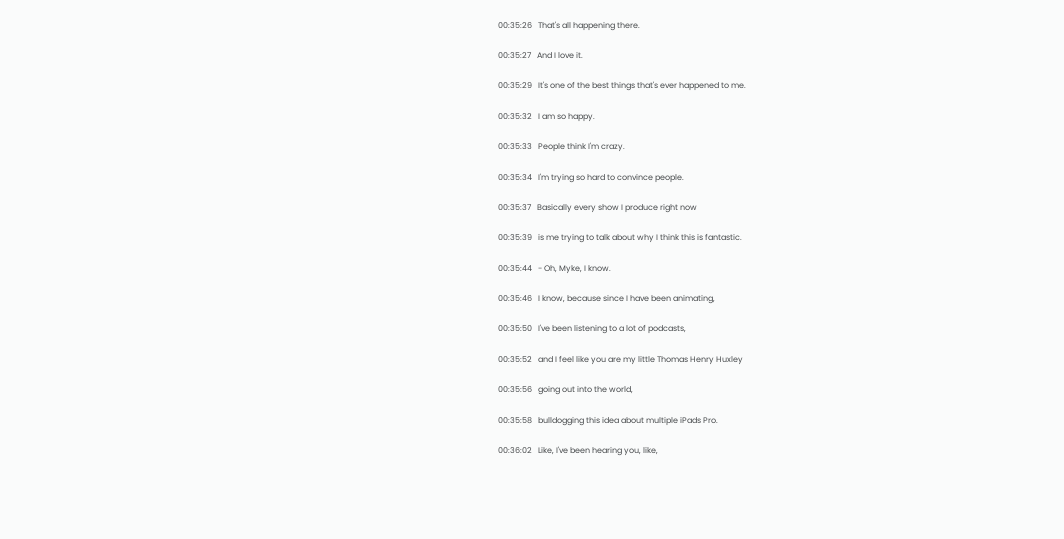00:35:26   That's all happening there.

00:35:27   And I love it.

00:35:29   It's one of the best things that's ever happened to me.

00:35:32   I am so happy.

00:35:33   People think I'm crazy.

00:35:34   I'm trying so hard to convince people.

00:35:37   Basically every show I produce right now

00:35:39   is me trying to talk about why I think this is fantastic.

00:35:44   - Oh, Myke, I know.

00:35:46   I know, because since I have been animating,

00:35:50   I've been listening to a lot of podcasts,

00:35:52   and I feel like you are my little Thomas Henry Huxley

00:35:56   going out into the world,

00:35:58   bulldogging this idea about multiple iPads Pro.

00:36:02   Like, I've been hearing you, like,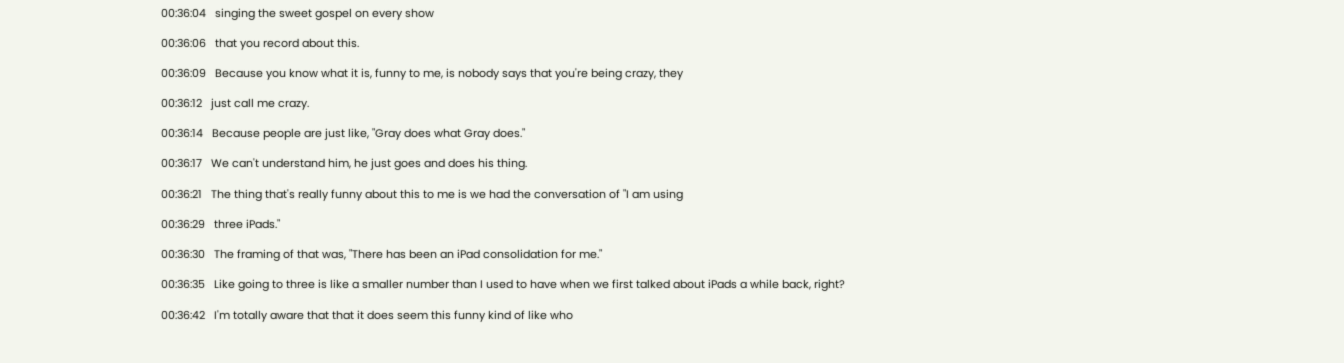00:36:04   singing the sweet gospel on every show

00:36:06   that you record about this.

00:36:09   Because you know what it is, funny to me, is nobody says that you're being crazy, they

00:36:12   just call me crazy.

00:36:14   Because people are just like, "Gray does what Gray does."

00:36:17   We can't understand him, he just goes and does his thing.

00:36:21   The thing that's really funny about this to me is we had the conversation of "I am using

00:36:29   three iPads."

00:36:30   The framing of that was, "There has been an iPad consolidation for me."

00:36:35   Like going to three is like a smaller number than I used to have when we first talked about iPads a while back, right?

00:36:42   I'm totally aware that that it does seem this funny kind of like who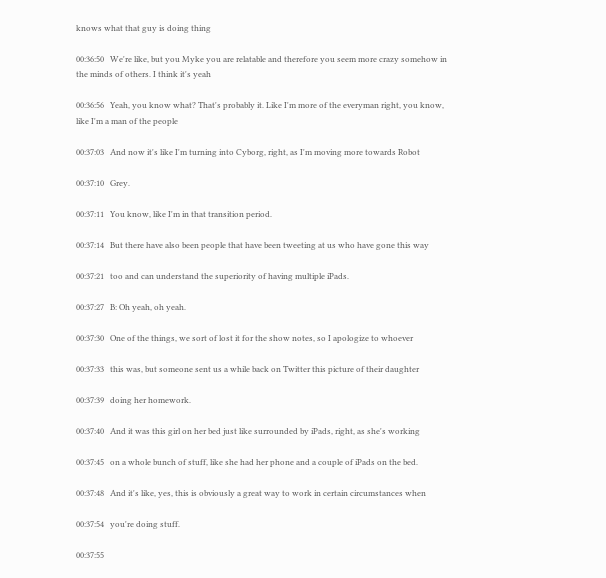knows what that guy is doing thing

00:36:50   We're like, but you Myke you are relatable and therefore you seem more crazy somehow in the minds of others. I think it's yeah

00:36:56   Yeah, you know what? That's probably it. Like I'm more of the everyman right, you know, like I'm a man of the people

00:37:03   And now it's like I'm turning into Cyborg, right, as I'm moving more towards Robot

00:37:10   Grey.

00:37:11   You know, like I'm in that transition period.

00:37:14   But there have also been people that have been tweeting at us who have gone this way

00:37:21   too and can understand the superiority of having multiple iPads.

00:37:27   B: Oh yeah, oh yeah.

00:37:30   One of the things, we sort of lost it for the show notes, so I apologize to whoever

00:37:33   this was, but someone sent us a while back on Twitter this picture of their daughter

00:37:39   doing her homework.

00:37:40   And it was this girl on her bed just like surrounded by iPads, right, as she's working

00:37:45   on a whole bunch of stuff, like she had her phone and a couple of iPads on the bed.

00:37:48   And it's like, yes, this is obviously a great way to work in certain circumstances when

00:37:54   you're doing stuff.

00:37:55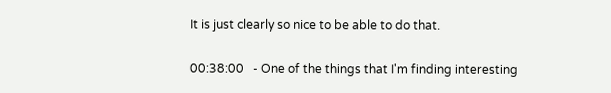It is just clearly so nice to be able to do that.

00:38:00   - One of the things that I'm finding interesting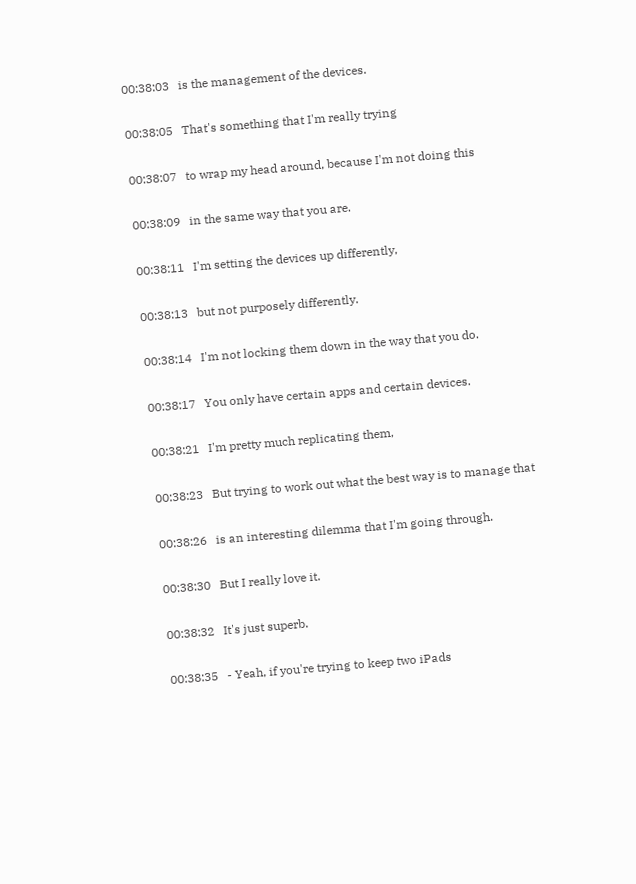00:38:03   is the management of the devices.

00:38:05   That's something that I'm really trying

00:38:07   to wrap my head around, because I'm not doing this

00:38:09   in the same way that you are.

00:38:11   I'm setting the devices up differently,

00:38:13   but not purposely differently.

00:38:14   I'm not locking them down in the way that you do.

00:38:17   You only have certain apps and certain devices.

00:38:21   I'm pretty much replicating them,

00:38:23   But trying to work out what the best way is to manage that

00:38:26   is an interesting dilemma that I'm going through.

00:38:30   But I really love it.

00:38:32   It's just superb.

00:38:35   - Yeah, if you're trying to keep two iPads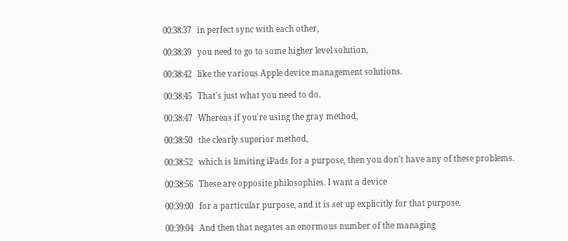00:38:37   in perfect sync with each other,

00:38:39   you need to go to some higher level solution,

00:38:42   like the various Apple device management solutions.

00:38:45   That's just what you need to do.

00:38:47   Whereas if you're using the gray method,

00:38:50   the clearly superior method,

00:38:52   which is limiting iPads for a purpose, then you don't have any of these problems.

00:38:56   These are opposite philosophies. I want a device

00:39:00   for a particular purpose, and it is set up explicitly for that purpose.

00:39:04   And then that negates an enormous number of the managing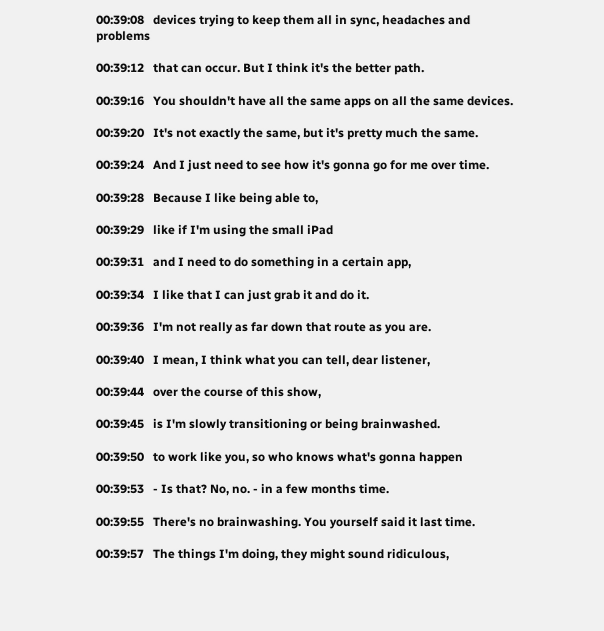00:39:08   devices trying to keep them all in sync, headaches and problems

00:39:12   that can occur. But I think it's the better path.

00:39:16   You shouldn't have all the same apps on all the same devices.

00:39:20   It's not exactly the same, but it's pretty much the same.

00:39:24   And I just need to see how it's gonna go for me over time.

00:39:28   Because I like being able to,

00:39:29   like if I'm using the small iPad

00:39:31   and I need to do something in a certain app,

00:39:34   I like that I can just grab it and do it.

00:39:36   I'm not really as far down that route as you are.

00:39:40   I mean, I think what you can tell, dear listener,

00:39:44   over the course of this show,

00:39:45   is I'm slowly transitioning or being brainwashed.

00:39:50   to work like you, so who knows what's gonna happen

00:39:53   - Is that? No, no. - in a few months time.

00:39:55   There's no brainwashing. You yourself said it last time.

00:39:57   The things I'm doing, they might sound ridiculous,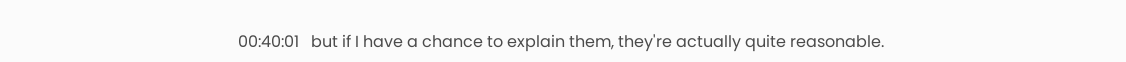00:40:01   but if I have a chance to explain them, they're actually quite reasonable.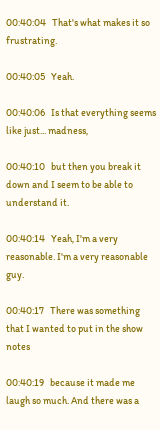00:40:04   That's what makes it so frustrating.

00:40:05   Yeah.

00:40:06   Is that everything seems like just... madness,

00:40:10   but then you break it down and I seem to be able to understand it.

00:40:14   Yeah, I'm a very reasonable. I'm a very reasonable guy.

00:40:17   There was something that I wanted to put in the show notes

00:40:19   because it made me laugh so much. And there was a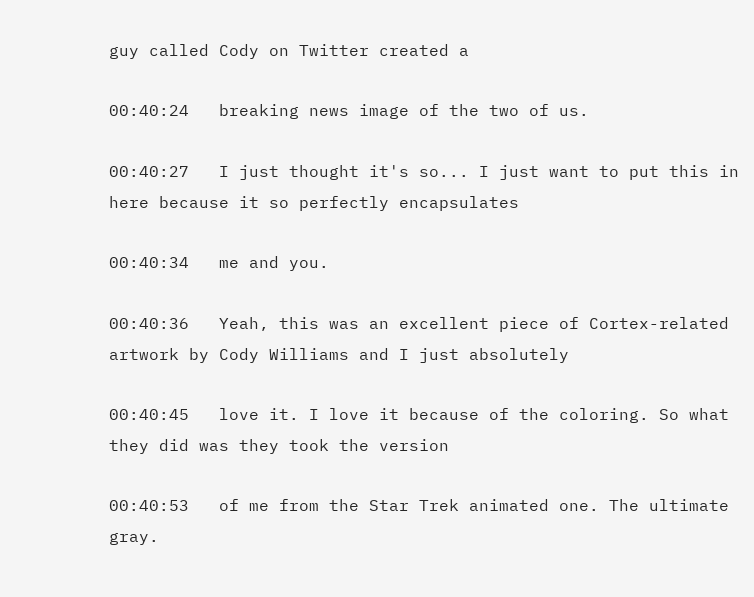guy called Cody on Twitter created a

00:40:24   breaking news image of the two of us.

00:40:27   I just thought it's so... I just want to put this in here because it so perfectly encapsulates

00:40:34   me and you.

00:40:36   Yeah, this was an excellent piece of Cortex-related artwork by Cody Williams and I just absolutely

00:40:45   love it. I love it because of the coloring. So what they did was they took the version

00:40:53   of me from the Star Trek animated one. The ultimate gray.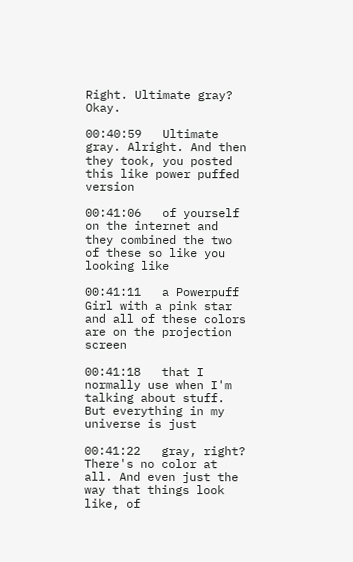Right. Ultimate gray? Okay.

00:40:59   Ultimate gray. Alright. And then they took, you posted this like power puffed version

00:41:06   of yourself on the internet and they combined the two of these so like you looking like

00:41:11   a Powerpuff Girl with a pink star and all of these colors are on the projection screen

00:41:18   that I normally use when I'm talking about stuff. But everything in my universe is just

00:41:22   gray, right? There's no color at all. And even just the way that things look like, of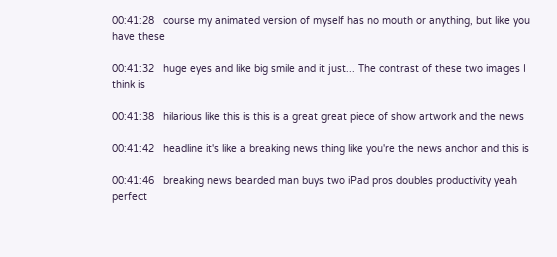00:41:28   course my animated version of myself has no mouth or anything, but like you have these

00:41:32   huge eyes and like big smile and it just... The contrast of these two images I think is

00:41:38   hilarious like this is this is a great great piece of show artwork and the news

00:41:42   headline it's like a breaking news thing like you're the news anchor and this is

00:41:46   breaking news bearded man buys two iPad pros doubles productivity yeah perfect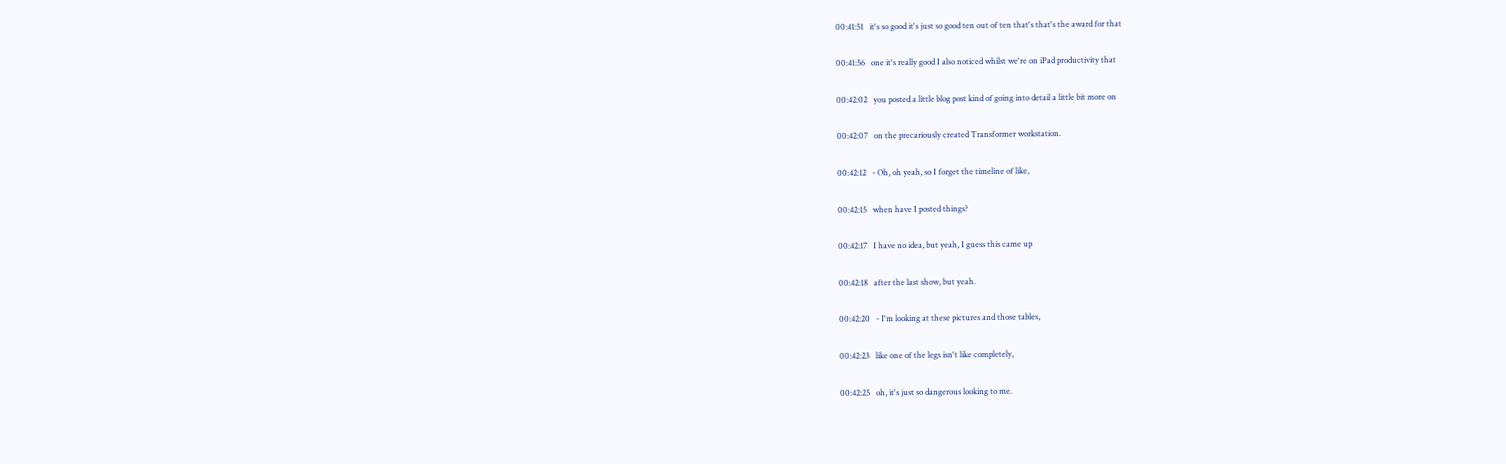00:41:51   it's so good it's just so good ten out of ten that's that's the award for that

00:41:56   one it's really good I also noticed whilst we're on iPad productivity that

00:42:02   you posted a little blog post kind of going into detail a little bit more on

00:42:07   on the precariously created Transformer workstation.

00:42:12   - Oh, oh yeah, so I forget the timeline of like,

00:42:15   when have I posted things?

00:42:17   I have no idea, but yeah, I guess this came up

00:42:18   after the last show, but yeah.

00:42:20   - I'm looking at these pictures and those tables,

00:42:23   like one of the legs isn't like completely,

00:42:25   oh, it's just so dangerous looking to me.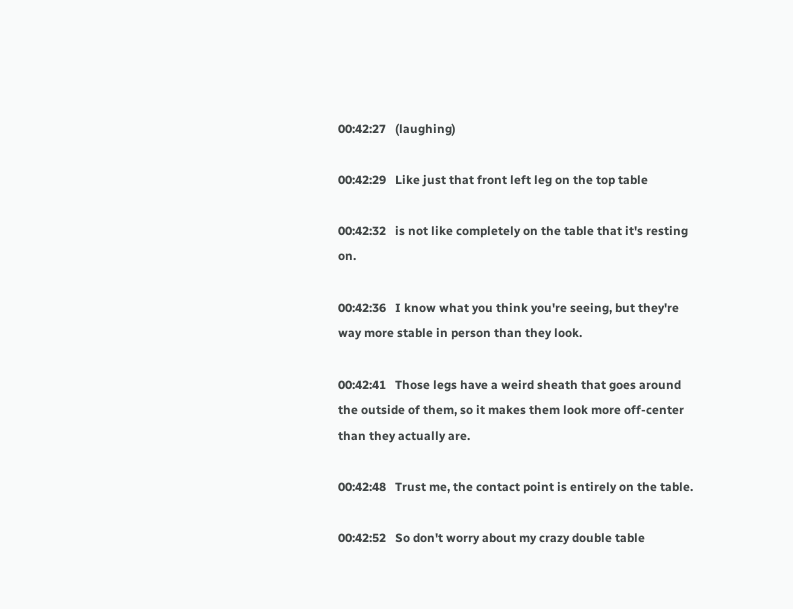00:42:27   (laughing)

00:42:29   Like just that front left leg on the top table

00:42:32   is not like completely on the table that it's resting on.

00:42:36   I know what you think you're seeing, but they're way more stable in person than they look.

00:42:41   Those legs have a weird sheath that goes around the outside of them, so it makes them look more off-center than they actually are.

00:42:48   Trust me, the contact point is entirely on the table.

00:42:52   So don't worry about my crazy double table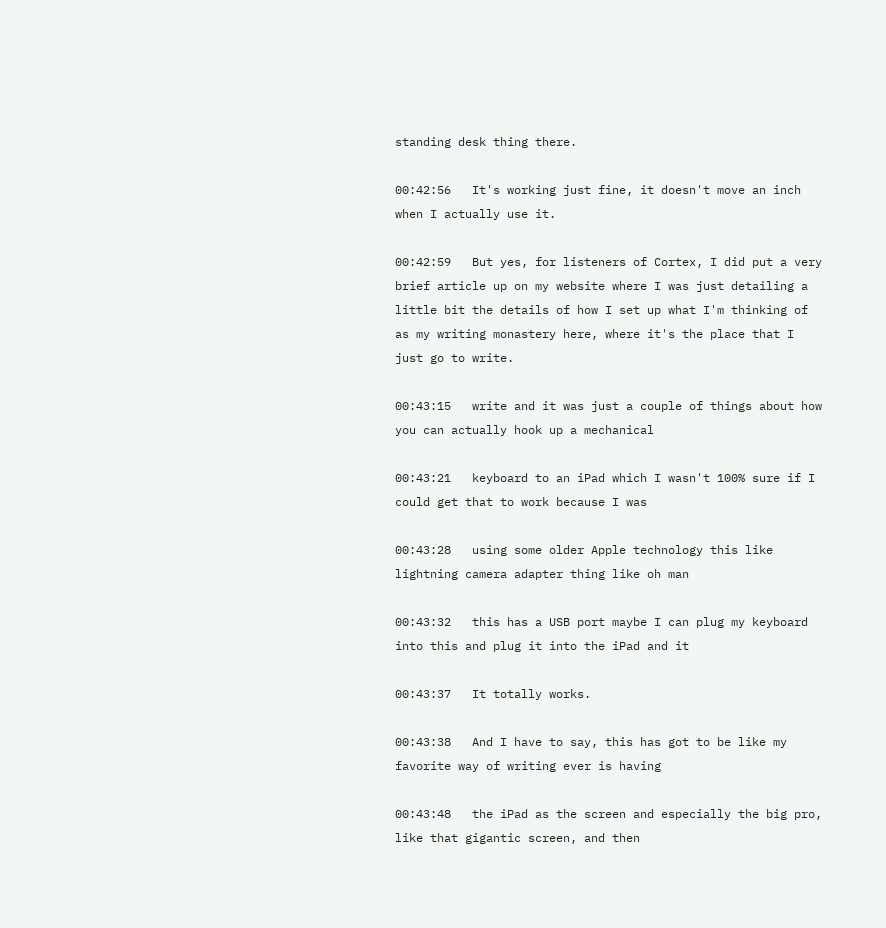standing desk thing there.

00:42:56   It's working just fine, it doesn't move an inch when I actually use it.

00:42:59   But yes, for listeners of Cortex, I did put a very brief article up on my website where I was just detailing a little bit the details of how I set up what I'm thinking of as my writing monastery here, where it's the place that I just go to write.

00:43:15   write and it was just a couple of things about how you can actually hook up a mechanical

00:43:21   keyboard to an iPad which I wasn't 100% sure if I could get that to work because I was

00:43:28   using some older Apple technology this like lightning camera adapter thing like oh man

00:43:32   this has a USB port maybe I can plug my keyboard into this and plug it into the iPad and it

00:43:37   It totally works.

00:43:38   And I have to say, this has got to be like my favorite way of writing ever is having

00:43:48   the iPad as the screen and especially the big pro, like that gigantic screen, and then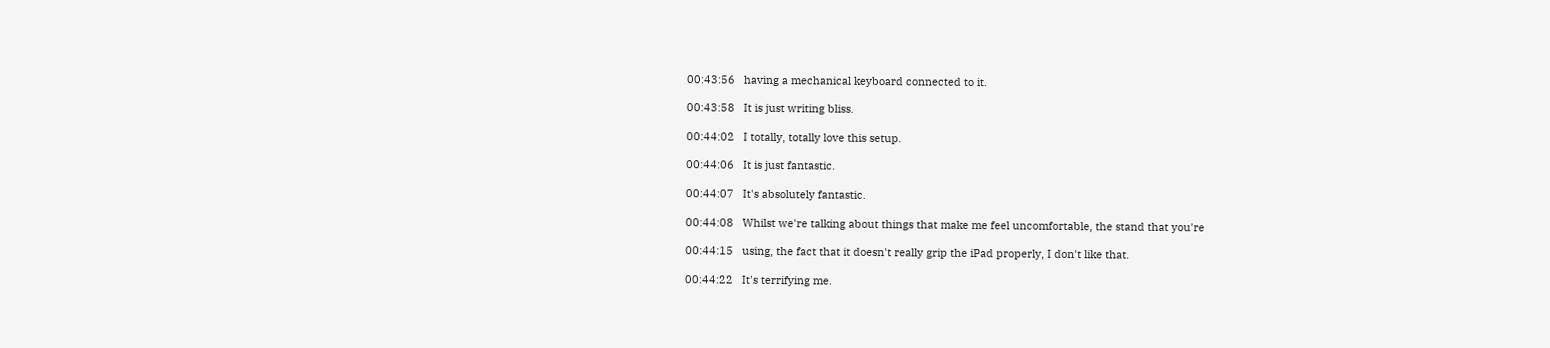00:43:56   having a mechanical keyboard connected to it.

00:43:58   It is just writing bliss.

00:44:02   I totally, totally love this setup.

00:44:06   It is just fantastic.

00:44:07   It's absolutely fantastic.

00:44:08   Whilst we're talking about things that make me feel uncomfortable, the stand that you're

00:44:15   using, the fact that it doesn't really grip the iPad properly, I don't like that.

00:44:22   It's terrifying me.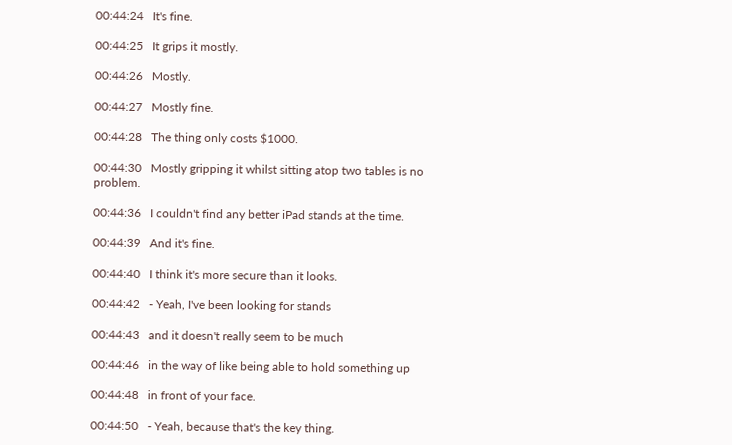00:44:24   It's fine.

00:44:25   It grips it mostly.

00:44:26   Mostly.

00:44:27   Mostly fine.

00:44:28   The thing only costs $1000.

00:44:30   Mostly gripping it whilst sitting atop two tables is no problem.

00:44:36   I couldn't find any better iPad stands at the time.

00:44:39   And it's fine.

00:44:40   I think it's more secure than it looks.

00:44:42   - Yeah, I've been looking for stands

00:44:43   and it doesn't really seem to be much

00:44:46   in the way of like being able to hold something up

00:44:48   in front of your face.

00:44:50   - Yeah, because that's the key thing.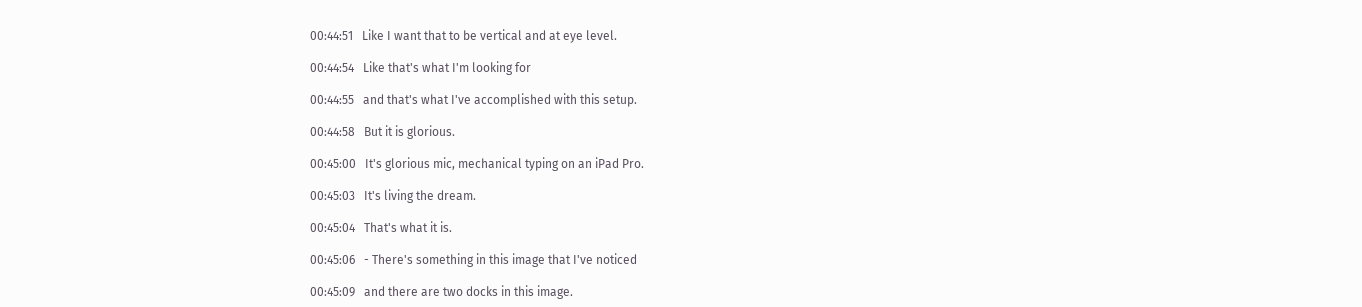00:44:51   Like I want that to be vertical and at eye level.

00:44:54   Like that's what I'm looking for

00:44:55   and that's what I've accomplished with this setup.

00:44:58   But it is glorious.

00:45:00   It's glorious mic, mechanical typing on an iPad Pro.

00:45:03   It's living the dream.

00:45:04   That's what it is.

00:45:06   - There's something in this image that I've noticed

00:45:09   and there are two docks in this image.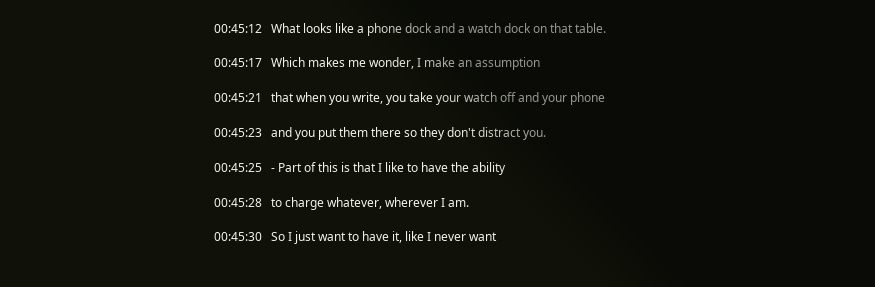00:45:12   What looks like a phone dock and a watch dock on that table.

00:45:17   Which makes me wonder, I make an assumption

00:45:21   that when you write, you take your watch off and your phone

00:45:23   and you put them there so they don't distract you.

00:45:25   - Part of this is that I like to have the ability

00:45:28   to charge whatever, wherever I am.

00:45:30   So I just want to have it, like I never want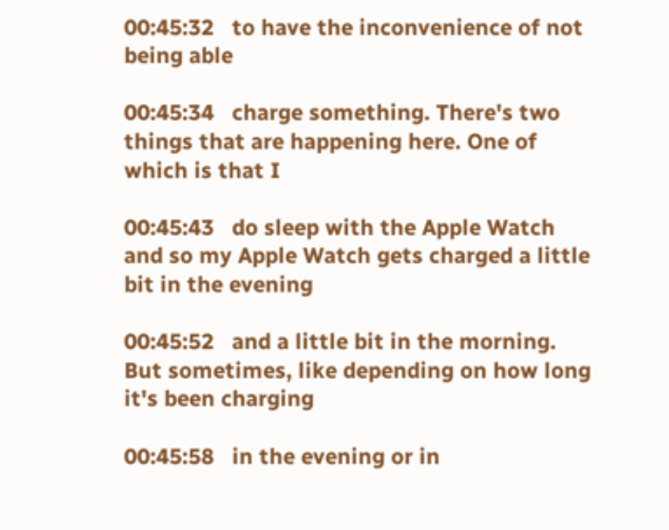00:45:32   to have the inconvenience of not being able

00:45:34   charge something. There's two things that are happening here. One of which is that I

00:45:43   do sleep with the Apple Watch and so my Apple Watch gets charged a little bit in the evening

00:45:52   and a little bit in the morning. But sometimes, like depending on how long it's been charging

00:45:58   in the evening or in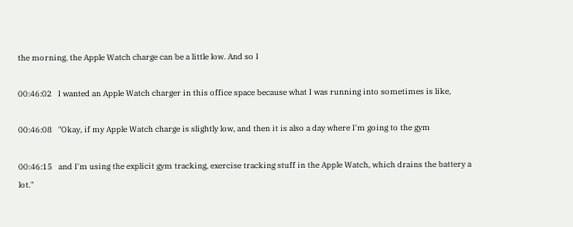the morning, the Apple Watch charge can be a little low. And so I

00:46:02   I wanted an Apple Watch charger in this office space because what I was running into sometimes is like,

00:46:08   "Okay, if my Apple Watch charge is slightly low, and then it is also a day where I'm going to the gym

00:46:15   and I'm using the explicit gym tracking, exercise tracking stuff in the Apple Watch, which drains the battery a lot."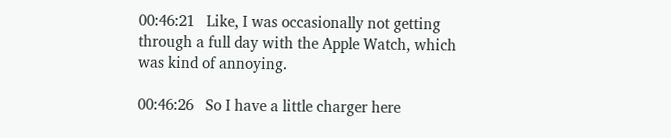00:46:21   Like, I was occasionally not getting through a full day with the Apple Watch, which was kind of annoying.

00:46:26   So I have a little charger here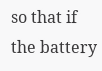so that if the battery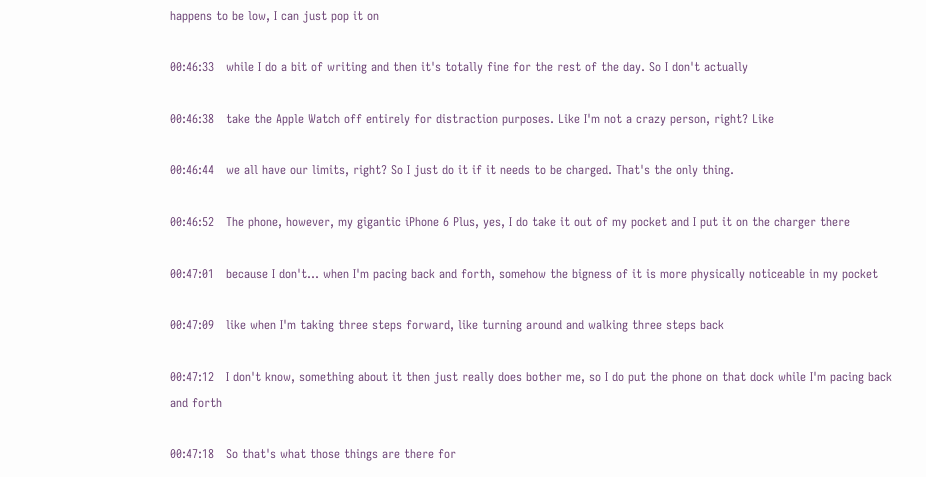happens to be low, I can just pop it on

00:46:33   while I do a bit of writing and then it's totally fine for the rest of the day. So I don't actually

00:46:38   take the Apple Watch off entirely for distraction purposes. Like I'm not a crazy person, right? Like

00:46:44   we all have our limits, right? So I just do it if it needs to be charged. That's the only thing.

00:46:52   The phone, however, my gigantic iPhone 6 Plus, yes, I do take it out of my pocket and I put it on the charger there

00:47:01   because I don't... when I'm pacing back and forth, somehow the bigness of it is more physically noticeable in my pocket

00:47:09   like when I'm taking three steps forward, like turning around and walking three steps back

00:47:12   I don't know, something about it then just really does bother me, so I do put the phone on that dock while I'm pacing back and forth

00:47:18   So that's what those things are there for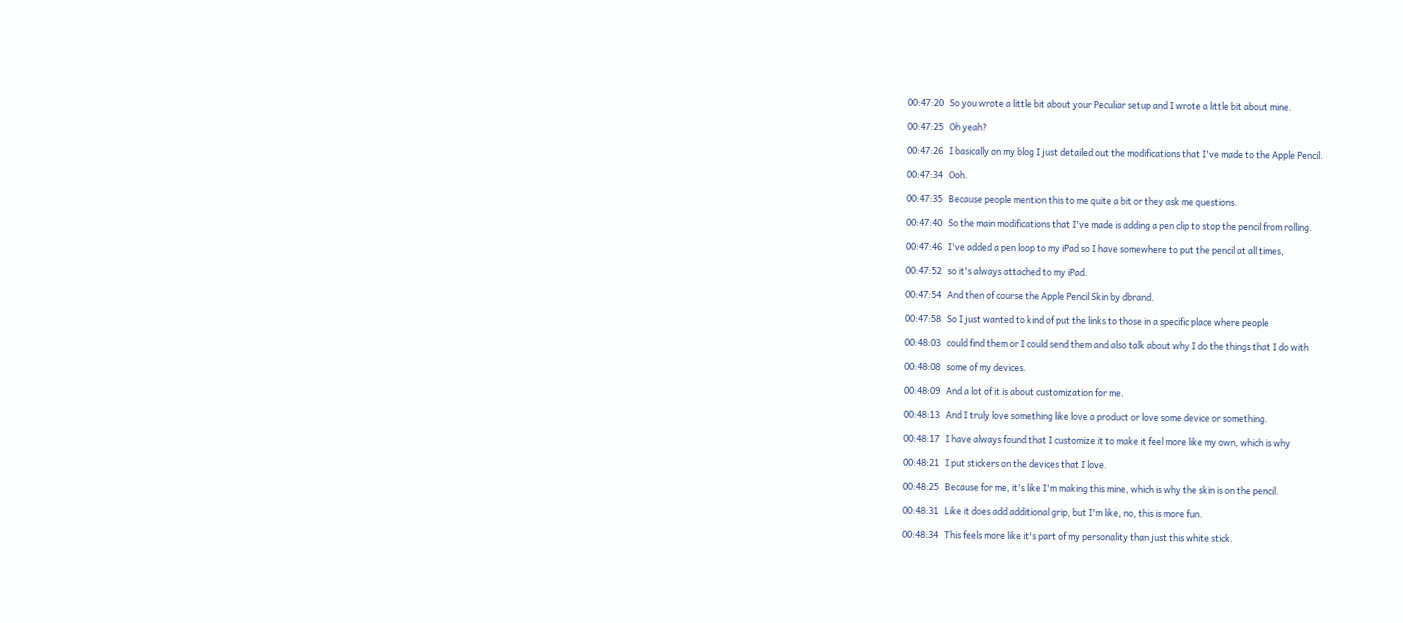00:47:20   So you wrote a little bit about your Peculiar setup and I wrote a little bit about mine.

00:47:25   Oh yeah?

00:47:26   I basically on my blog I just detailed out the modifications that I've made to the Apple Pencil.

00:47:34   Ooh.

00:47:35   Because people mention this to me quite a bit or they ask me questions.

00:47:40   So the main modifications that I've made is adding a pen clip to stop the pencil from rolling.

00:47:46   I've added a pen loop to my iPad so I have somewhere to put the pencil at all times,

00:47:52   so it's always attached to my iPad.

00:47:54   And then of course the Apple Pencil Skin by dbrand.

00:47:58   So I just wanted to kind of put the links to those in a specific place where people

00:48:03   could find them or I could send them and also talk about why I do the things that I do with

00:48:08   some of my devices.

00:48:09   And a lot of it is about customization for me.

00:48:13   And I truly love something like love a product or love some device or something.

00:48:17   I have always found that I customize it to make it feel more like my own, which is why

00:48:21   I put stickers on the devices that I love.

00:48:25   Because for me, it's like I'm making this mine, which is why the skin is on the pencil.

00:48:31   Like it does add additional grip, but I'm like, no, this is more fun.

00:48:34   This feels more like it's part of my personality than just this white stick.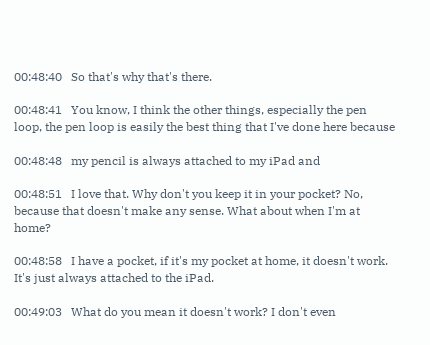00:48:40   So that's why that's there.

00:48:41   You know, I think the other things, especially the pen loop, the pen loop is easily the best thing that I've done here because

00:48:48   my pencil is always attached to my iPad and

00:48:51   I love that. Why don't you keep it in your pocket? No, because that doesn't make any sense. What about when I'm at home?

00:48:58   I have a pocket, if it's my pocket at home, it doesn't work. It's just always attached to the iPad.

00:49:03   What do you mean it doesn't work? I don't even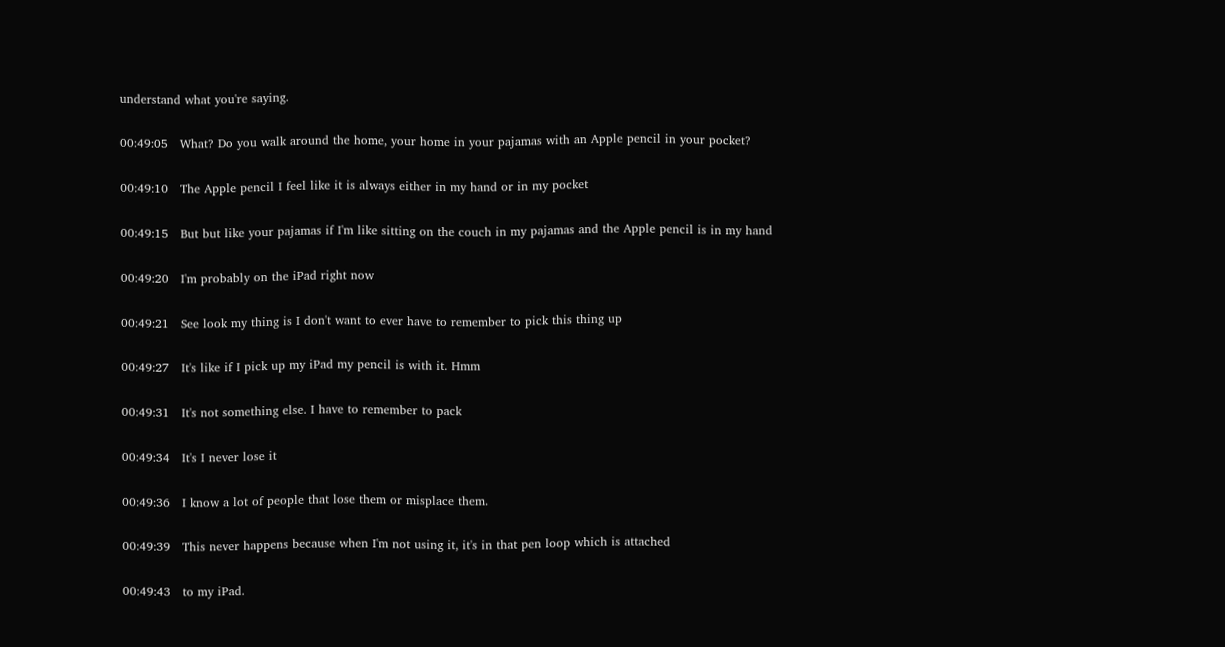understand what you're saying.

00:49:05   What? Do you walk around the home, your home in your pajamas with an Apple pencil in your pocket?

00:49:10   The Apple pencil I feel like it is always either in my hand or in my pocket

00:49:15   But but like your pajamas if I'm like sitting on the couch in my pajamas and the Apple pencil is in my hand

00:49:20   I'm probably on the iPad right now

00:49:21   See look my thing is I don't want to ever have to remember to pick this thing up

00:49:27   It's like if I pick up my iPad my pencil is with it. Hmm

00:49:31   It's not something else. I have to remember to pack

00:49:34   It's I never lose it

00:49:36   I know a lot of people that lose them or misplace them.

00:49:39   This never happens because when I'm not using it, it's in that pen loop which is attached

00:49:43   to my iPad.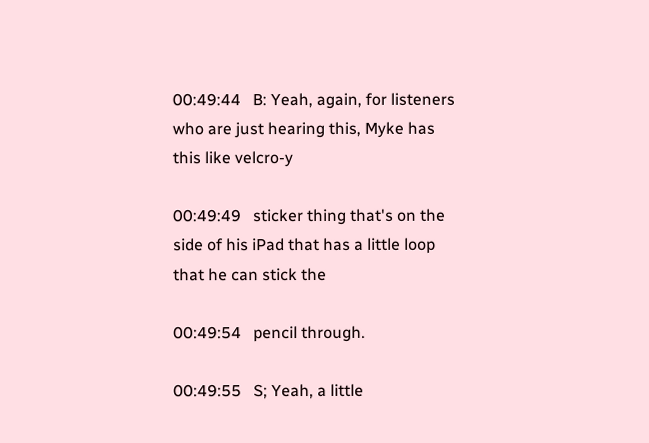00:49:44   B: Yeah, again, for listeners who are just hearing this, Myke has this like velcro-y

00:49:49   sticker thing that's on the side of his iPad that has a little loop that he can stick the

00:49:54   pencil through.

00:49:55   S; Yeah, a little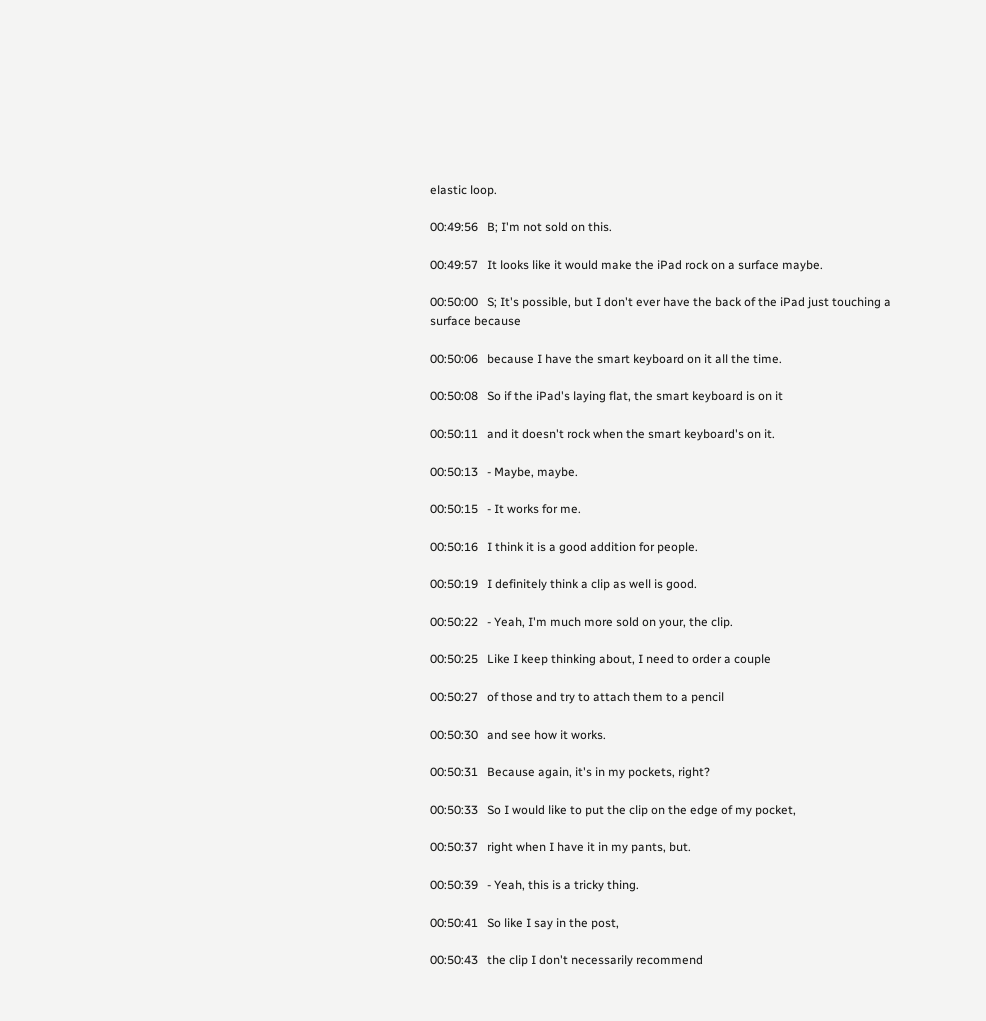elastic loop.

00:49:56   B; I'm not sold on this.

00:49:57   It looks like it would make the iPad rock on a surface maybe.

00:50:00   S; It's possible, but I don't ever have the back of the iPad just touching a surface because

00:50:06   because I have the smart keyboard on it all the time.

00:50:08   So if the iPad's laying flat, the smart keyboard is on it

00:50:11   and it doesn't rock when the smart keyboard's on it.

00:50:13   - Maybe, maybe.

00:50:15   - It works for me.

00:50:16   I think it is a good addition for people.

00:50:19   I definitely think a clip as well is good.

00:50:22   - Yeah, I'm much more sold on your, the clip.

00:50:25   Like I keep thinking about, I need to order a couple

00:50:27   of those and try to attach them to a pencil

00:50:30   and see how it works.

00:50:31   Because again, it's in my pockets, right?

00:50:33   So I would like to put the clip on the edge of my pocket,

00:50:37   right when I have it in my pants, but.

00:50:39   - Yeah, this is a tricky thing.

00:50:41   So like I say in the post,

00:50:43   the clip I don't necessarily recommend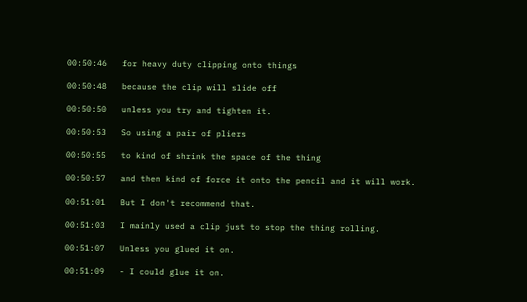00:50:46   for heavy duty clipping onto things

00:50:48   because the clip will slide off

00:50:50   unless you try and tighten it.

00:50:53   So using a pair of pliers

00:50:55   to kind of shrink the space of the thing

00:50:57   and then kind of force it onto the pencil and it will work.

00:51:01   But I don't recommend that.

00:51:03   I mainly used a clip just to stop the thing rolling.

00:51:07   Unless you glued it on.

00:51:09   - I could glue it on.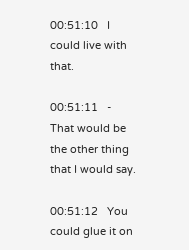00:51:10   I could live with that.

00:51:11   - That would be the other thing that I would say.

00:51:12   You could glue it on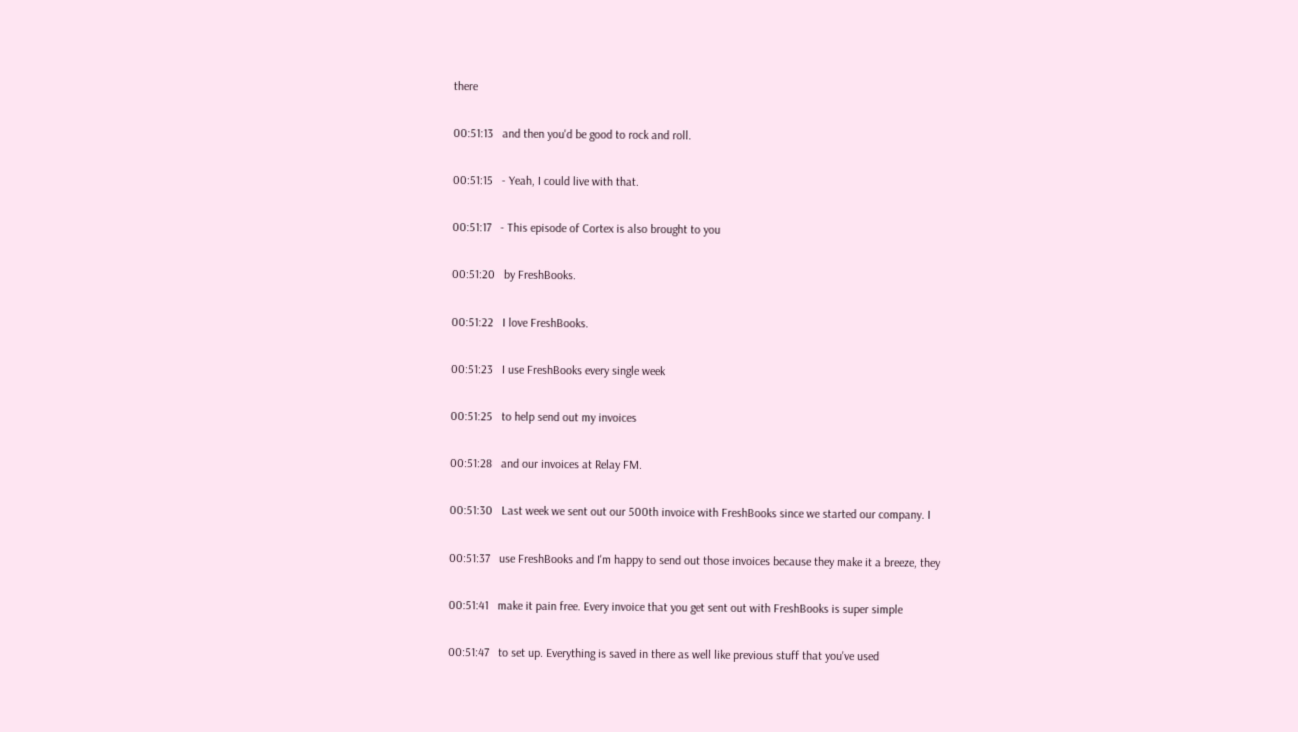there

00:51:13   and then you'd be good to rock and roll.

00:51:15   - Yeah, I could live with that.

00:51:17   - This episode of Cortex is also brought to you

00:51:20   by FreshBooks.

00:51:22   I love FreshBooks.

00:51:23   I use FreshBooks every single week

00:51:25   to help send out my invoices

00:51:28   and our invoices at Relay FM.

00:51:30   Last week we sent out our 500th invoice with FreshBooks since we started our company. I

00:51:37   use FreshBooks and I'm happy to send out those invoices because they make it a breeze, they

00:51:41   make it pain free. Every invoice that you get sent out with FreshBooks is super simple

00:51:47   to set up. Everything is saved in there as well like previous stuff that you've used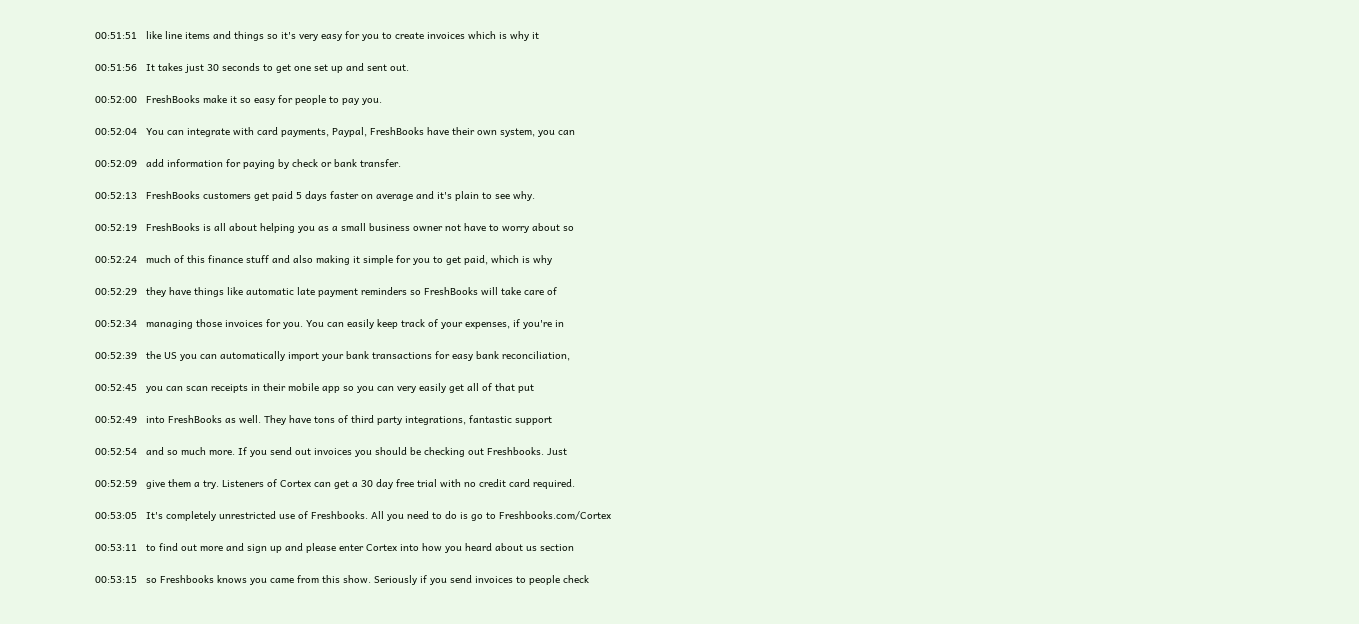00:51:51   like line items and things so it's very easy for you to create invoices which is why it

00:51:56   It takes just 30 seconds to get one set up and sent out.

00:52:00   FreshBooks make it so easy for people to pay you.

00:52:04   You can integrate with card payments, Paypal, FreshBooks have their own system, you can

00:52:09   add information for paying by check or bank transfer.

00:52:13   FreshBooks customers get paid 5 days faster on average and it's plain to see why.

00:52:19   FreshBooks is all about helping you as a small business owner not have to worry about so

00:52:24   much of this finance stuff and also making it simple for you to get paid, which is why

00:52:29   they have things like automatic late payment reminders so FreshBooks will take care of

00:52:34   managing those invoices for you. You can easily keep track of your expenses, if you're in

00:52:39   the US you can automatically import your bank transactions for easy bank reconciliation,

00:52:45   you can scan receipts in their mobile app so you can very easily get all of that put

00:52:49   into FreshBooks as well. They have tons of third party integrations, fantastic support

00:52:54   and so much more. If you send out invoices you should be checking out Freshbooks. Just

00:52:59   give them a try. Listeners of Cortex can get a 30 day free trial with no credit card required.

00:53:05   It's completely unrestricted use of Freshbooks. All you need to do is go to Freshbooks.com/Cortex

00:53:11   to find out more and sign up and please enter Cortex into how you heard about us section

00:53:15   so Freshbooks knows you came from this show. Seriously if you send invoices to people check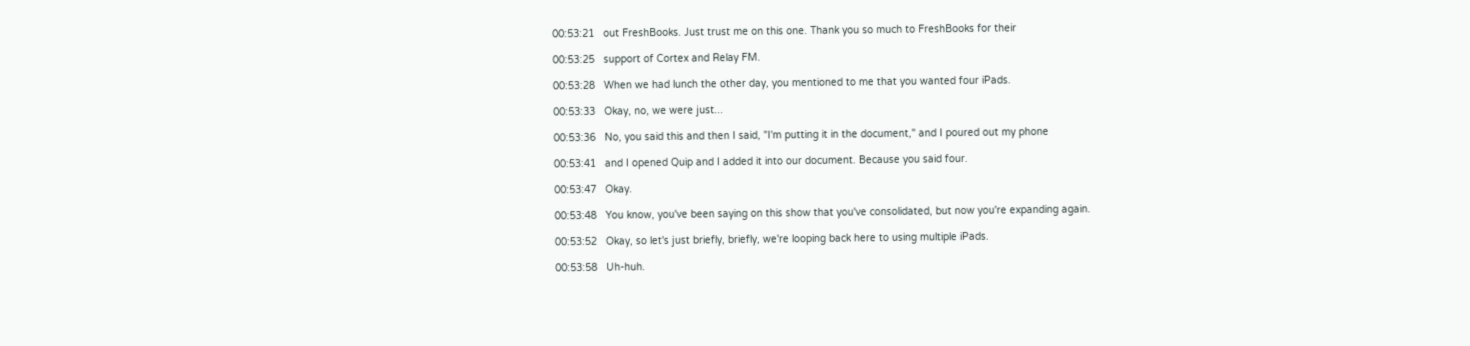00:53:21   out FreshBooks. Just trust me on this one. Thank you so much to FreshBooks for their

00:53:25   support of Cortex and Relay FM.

00:53:28   When we had lunch the other day, you mentioned to me that you wanted four iPads.

00:53:33   Okay, no, we were just...

00:53:36   No, you said this and then I said, "I'm putting it in the document," and I poured out my phone

00:53:41   and I opened Quip and I added it into our document. Because you said four.

00:53:47   Okay.

00:53:48   You know, you've been saying on this show that you've consolidated, but now you're expanding again.

00:53:52   Okay, so let's just briefly, briefly, we're looping back here to using multiple iPads.

00:53:58   Uh-huh.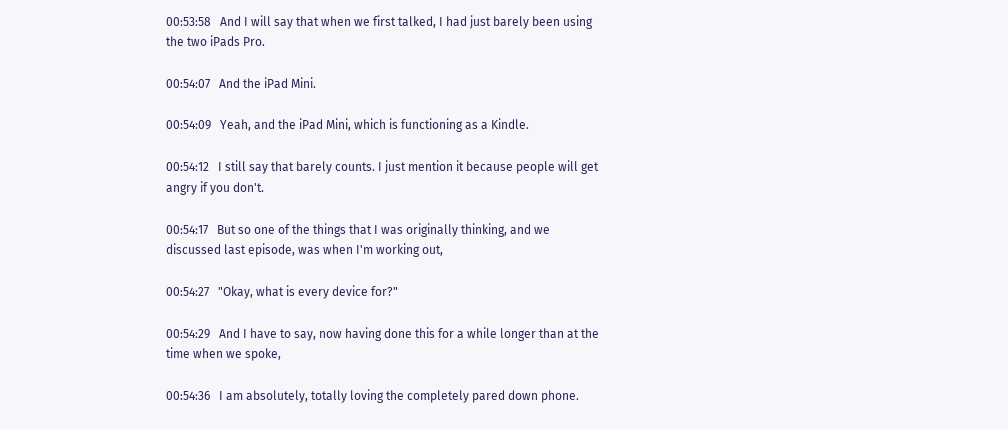00:53:58   And I will say that when we first talked, I had just barely been using the two iPads Pro.

00:54:07   And the iPad Mini.

00:54:09   Yeah, and the iPad Mini, which is functioning as a Kindle.

00:54:12   I still say that barely counts. I just mention it because people will get angry if you don't.

00:54:17   But so one of the things that I was originally thinking, and we discussed last episode, was when I'm working out,

00:54:27   "Okay, what is every device for?"

00:54:29   And I have to say, now having done this for a while longer than at the time when we spoke,

00:54:36   I am absolutely, totally loving the completely pared down phone.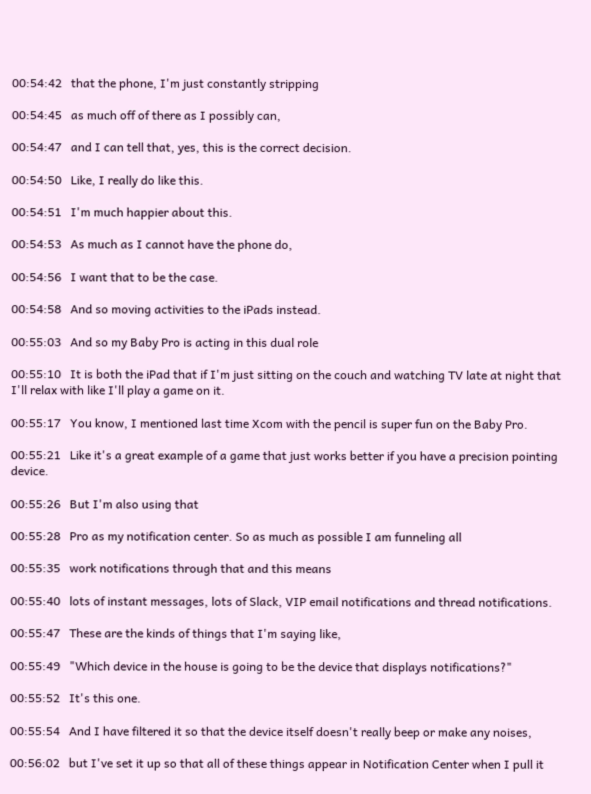00:54:42   that the phone, I'm just constantly stripping

00:54:45   as much off of there as I possibly can,

00:54:47   and I can tell that, yes, this is the correct decision.

00:54:50   Like, I really do like this.

00:54:51   I'm much happier about this.

00:54:53   As much as I cannot have the phone do,

00:54:56   I want that to be the case.

00:54:58   And so moving activities to the iPads instead.

00:55:03   And so my Baby Pro is acting in this dual role

00:55:10   It is both the iPad that if I'm just sitting on the couch and watching TV late at night that I'll relax with like I'll play a game on it.

00:55:17   You know, I mentioned last time Xcom with the pencil is super fun on the Baby Pro.

00:55:21   Like it's a great example of a game that just works better if you have a precision pointing device.

00:55:26   But I'm also using that

00:55:28   Pro as my notification center. So as much as possible I am funneling all

00:55:35   work notifications through that and this means

00:55:40   lots of instant messages, lots of Slack, VIP email notifications and thread notifications.

00:55:47   These are the kinds of things that I'm saying like,

00:55:49   "Which device in the house is going to be the device that displays notifications?"

00:55:52   It's this one.

00:55:54   And I have filtered it so that the device itself doesn't really beep or make any noises,

00:56:02   but I've set it up so that all of these things appear in Notification Center when I pull it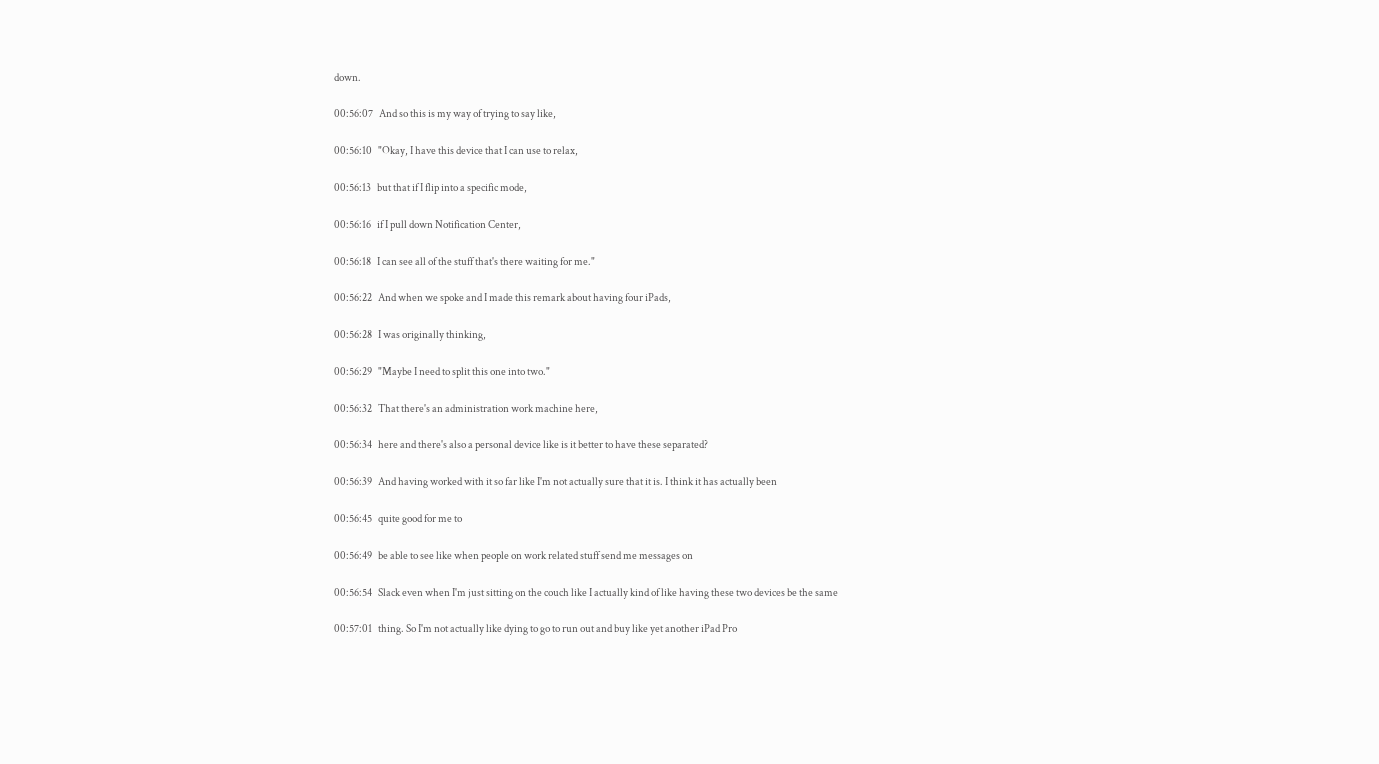down.

00:56:07   And so this is my way of trying to say like,

00:56:10   "Okay, I have this device that I can use to relax,

00:56:13   but that if I flip into a specific mode,

00:56:16   if I pull down Notification Center,

00:56:18   I can see all of the stuff that's there waiting for me."

00:56:22   And when we spoke and I made this remark about having four iPads,

00:56:28   I was originally thinking,

00:56:29   "Maybe I need to split this one into two."

00:56:32   That there's an administration work machine here,

00:56:34   here and there's also a personal device like is it better to have these separated?

00:56:39   And having worked with it so far like I'm not actually sure that it is. I think it has actually been

00:56:45   quite good for me to

00:56:49   be able to see like when people on work related stuff send me messages on

00:56:54   Slack even when I'm just sitting on the couch like I actually kind of like having these two devices be the same

00:57:01   thing. So I'm not actually like dying to go to run out and buy like yet another iPad Pro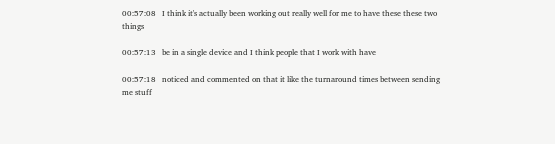00:57:08   I think it's actually been working out really well for me to have these these two things

00:57:13   be in a single device and I think people that I work with have

00:57:18   noticed and commented on that it like the turnaround times between sending me stuff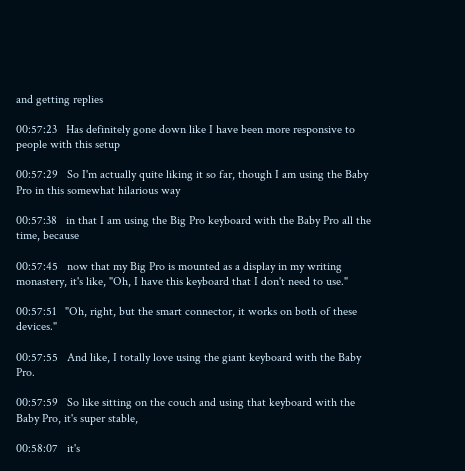and getting replies

00:57:23   Has definitely gone down like I have been more responsive to people with this setup

00:57:29   So I'm actually quite liking it so far, though I am using the Baby Pro in this somewhat hilarious way

00:57:38   in that I am using the Big Pro keyboard with the Baby Pro all the time, because

00:57:45   now that my Big Pro is mounted as a display in my writing monastery, it's like, "Oh, I have this keyboard that I don't need to use."

00:57:51   "Oh, right, but the smart connector, it works on both of these devices."

00:57:55   And like, I totally love using the giant keyboard with the Baby Pro.

00:57:59   So like sitting on the couch and using that keyboard with the Baby Pro, it's super stable,

00:58:07   it's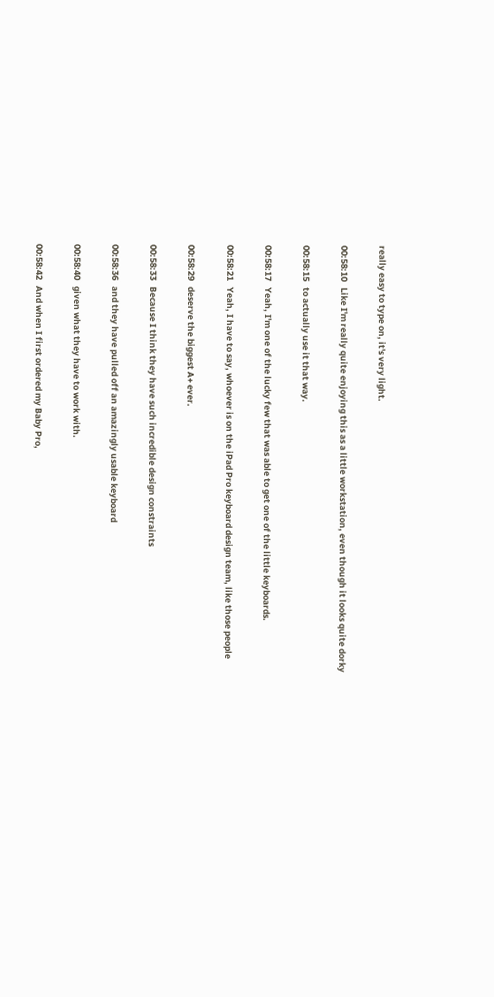really easy to type on, it's very light.

00:58:10   Like I'm really quite enjoying this as a little workstation, even though it looks quite dorky

00:58:15   to actually use it that way.

00:58:17   Yeah, I'm one of the lucky few that was able to get one of the little keyboards.

00:58:21   Yeah, I have to say, whoever is on the iPad Pro keyboard design team, like those people

00:58:29   deserve the biggest A+ ever.

00:58:33   Because I think they have such incredible design constraints

00:58:36   and they have pulled off an amazingly usable keyboard

00:58:40   given what they have to work with.

00:58:42   And when I first ordered my Baby Pro,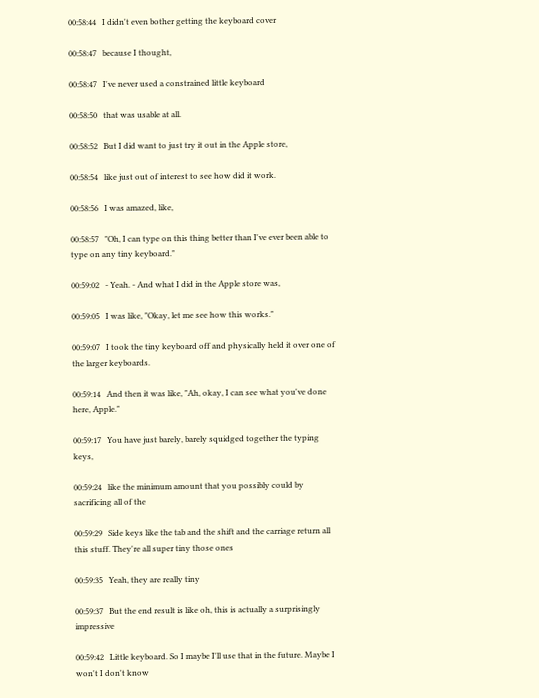00:58:44   I didn't even bother getting the keyboard cover

00:58:47   because I thought,

00:58:47   I've never used a constrained little keyboard

00:58:50   that was usable at all.

00:58:52   But I did want to just try it out in the Apple store,

00:58:54   like just out of interest to see how did it work.

00:58:56   I was amazed, like,

00:58:57   "Oh, I can type on this thing better than I've ever been able to type on any tiny keyboard."

00:59:02   - Yeah. - And what I did in the Apple store was,

00:59:05   I was like, "Okay, let me see how this works."

00:59:07   I took the tiny keyboard off and physically held it over one of the larger keyboards.

00:59:14   And then it was like, "Ah, okay, I can see what you've done here, Apple."

00:59:17   You have just barely, barely squidged together the typing keys,

00:59:24   like the minimum amount that you possibly could by sacrificing all of the

00:59:29   Side keys like the tab and the shift and the carriage return all this stuff. They're all super tiny those ones

00:59:35   Yeah, they are really tiny

00:59:37   But the end result is like oh, this is actually a surprisingly impressive

00:59:42   Little keyboard. So I maybe I'll use that in the future. Maybe I won't I don't know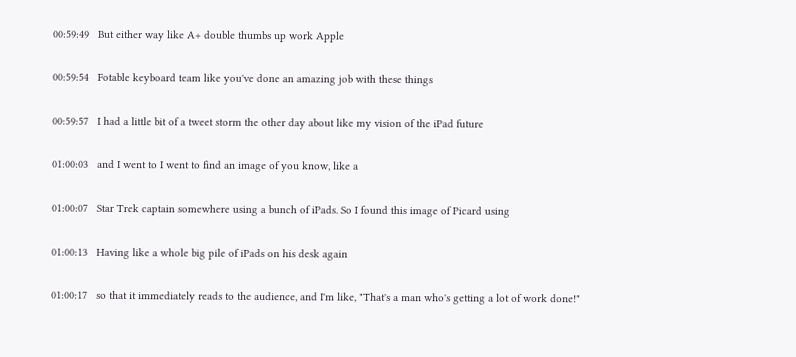00:59:49   But either way like A+ double thumbs up work Apple

00:59:54   Fotable keyboard team like you've done an amazing job with these things

00:59:57   I had a little bit of a tweet storm the other day about like my vision of the iPad future

01:00:03   and I went to I went to find an image of you know, like a

01:00:07   Star Trek captain somewhere using a bunch of iPads. So I found this image of Picard using

01:00:13   Having like a whole big pile of iPads on his desk again

01:00:17   so that it immediately reads to the audience, and I'm like, "That's a man who's getting a lot of work done!"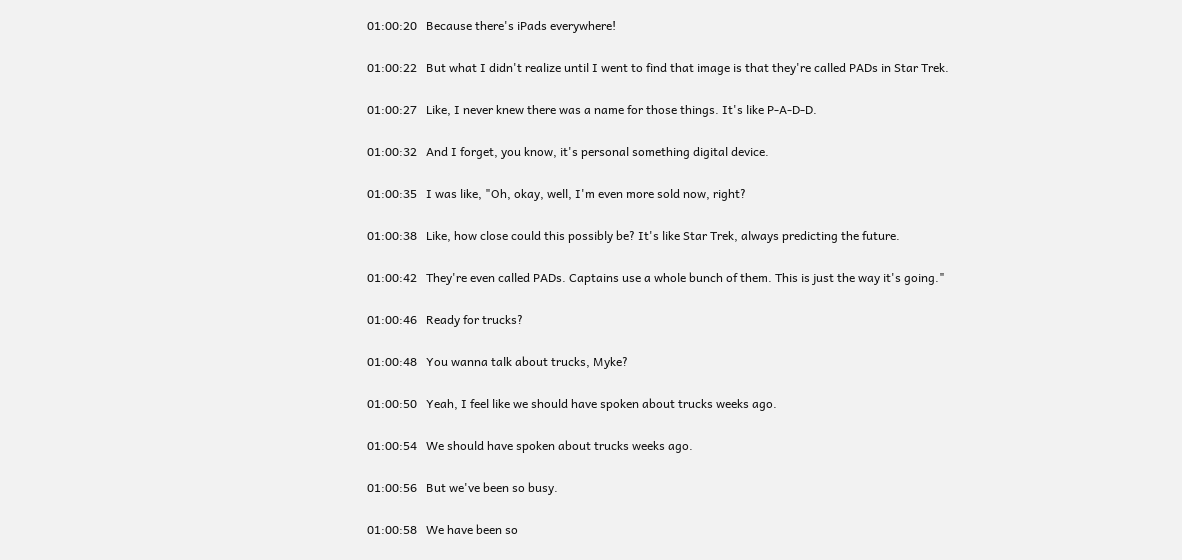01:00:20   Because there's iPads everywhere!

01:00:22   But what I didn't realize until I went to find that image is that they're called PADs in Star Trek.

01:00:27   Like, I never knew there was a name for those things. It's like P-A-D-D.

01:00:32   And I forget, you know, it's personal something digital device.

01:00:35   I was like, "Oh, okay, well, I'm even more sold now, right?

01:00:38   Like, how close could this possibly be? It's like Star Trek, always predicting the future.

01:00:42   They're even called PADs. Captains use a whole bunch of them. This is just the way it's going."

01:00:46   Ready for trucks?

01:00:48   You wanna talk about trucks, Myke?

01:00:50   Yeah, I feel like we should have spoken about trucks weeks ago.

01:00:54   We should have spoken about trucks weeks ago.

01:00:56   But we've been so busy.

01:00:58   We have been so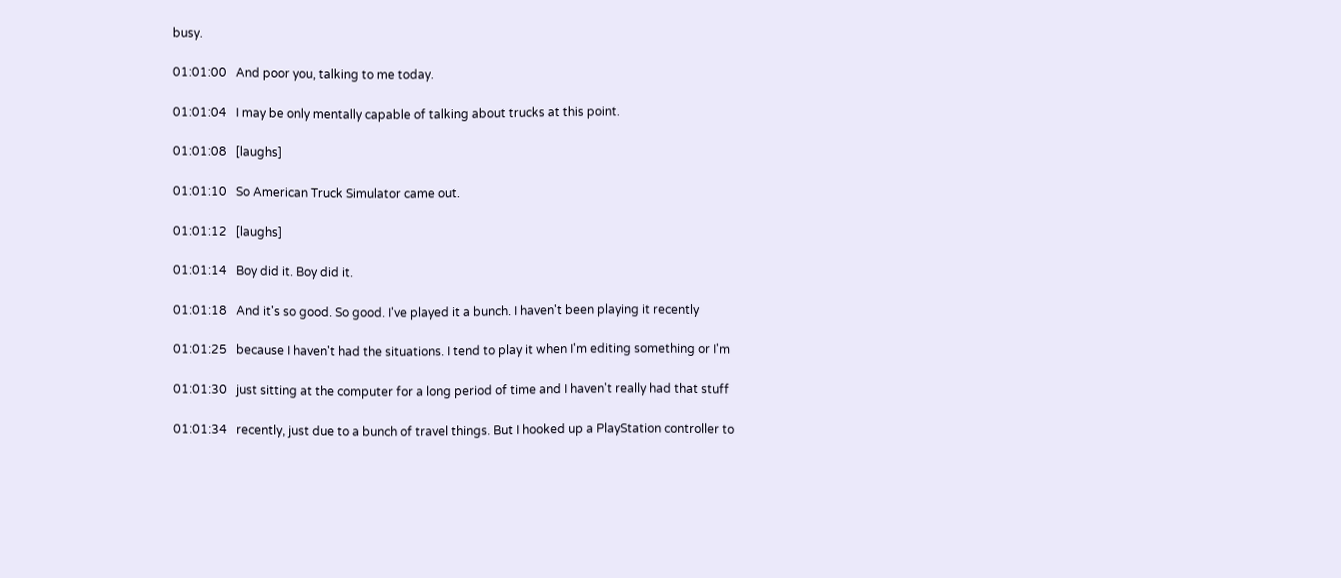busy.

01:01:00   And poor you, talking to me today.

01:01:04   I may be only mentally capable of talking about trucks at this point.

01:01:08   [laughs]

01:01:10   So American Truck Simulator came out.

01:01:12   [laughs]

01:01:14   Boy did it. Boy did it.

01:01:18   And it's so good. So good. I've played it a bunch. I haven't been playing it recently

01:01:25   because I haven't had the situations. I tend to play it when I'm editing something or I'm

01:01:30   just sitting at the computer for a long period of time and I haven't really had that stuff

01:01:34   recently, just due to a bunch of travel things. But I hooked up a PlayStation controller to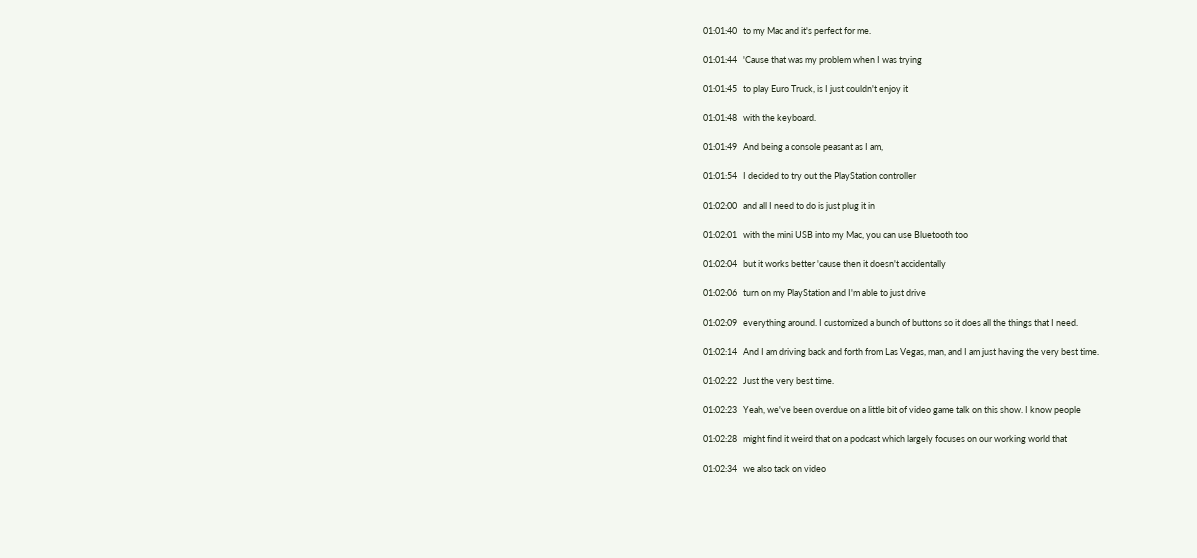01:01:40   to my Mac and it's perfect for me.

01:01:44   'Cause that was my problem when I was trying

01:01:45   to play Euro Truck, is I just couldn't enjoy it

01:01:48   with the keyboard.

01:01:49   And being a console peasant as I am,

01:01:54   I decided to try out the PlayStation controller

01:02:00   and all I need to do is just plug it in

01:02:01   with the mini USB into my Mac, you can use Bluetooth too

01:02:04   but it works better 'cause then it doesn't accidentally

01:02:06   turn on my PlayStation and I'm able to just drive

01:02:09   everything around. I customized a bunch of buttons so it does all the things that I need.

01:02:14   And I am driving back and forth from Las Vegas, man, and I am just having the very best time.

01:02:22   Just the very best time.

01:02:23   Yeah, we've been overdue on a little bit of video game talk on this show. I know people

01:02:28   might find it weird that on a podcast which largely focuses on our working world that

01:02:34   we also tack on video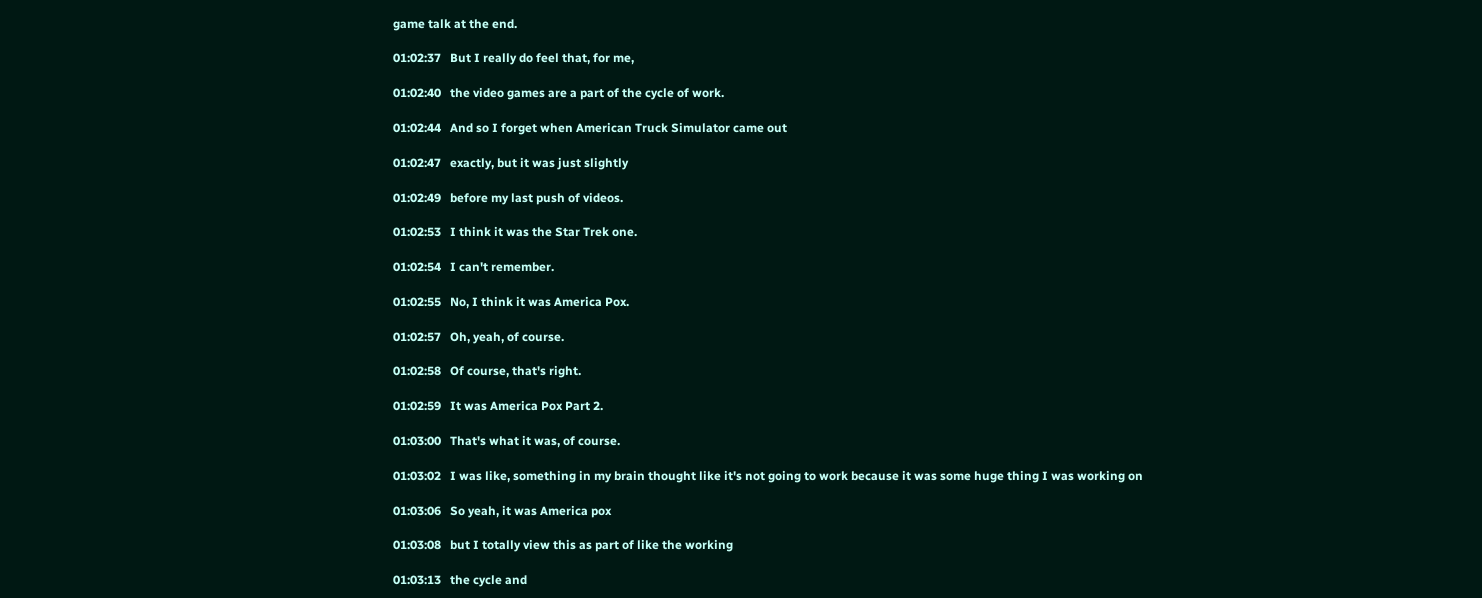game talk at the end.

01:02:37   But I really do feel that, for me,

01:02:40   the video games are a part of the cycle of work.

01:02:44   And so I forget when American Truck Simulator came out

01:02:47   exactly, but it was just slightly

01:02:49   before my last push of videos.

01:02:53   I think it was the Star Trek one.

01:02:54   I can't remember.

01:02:55   No, I think it was America Pox.

01:02:57   Oh, yeah, of course.

01:02:58   Of course, that's right.

01:02:59   It was America Pox Part 2.

01:03:00   That's what it was, of course.

01:03:02   I was like, something in my brain thought like it's not going to work because it was some huge thing I was working on

01:03:06   So yeah, it was America pox

01:03:08   but I totally view this as part of like the working

01:03:13   the cycle and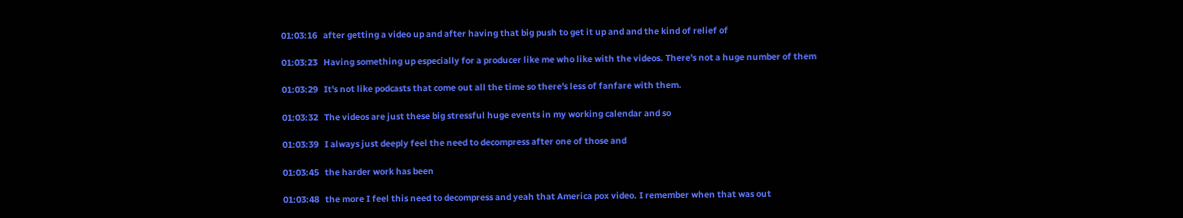01:03:16   after getting a video up and after having that big push to get it up and and the kind of relief of

01:03:23   Having something up especially for a producer like me who like with the videos. There's not a huge number of them

01:03:29   It's not like podcasts that come out all the time so there's less of fanfare with them.

01:03:32   The videos are just these big stressful huge events in my working calendar and so

01:03:39   I always just deeply feel the need to decompress after one of those and

01:03:45   the harder work has been

01:03:48   the more I feel this need to decompress and yeah that America pox video. I remember when that was out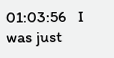01:03:56   I was just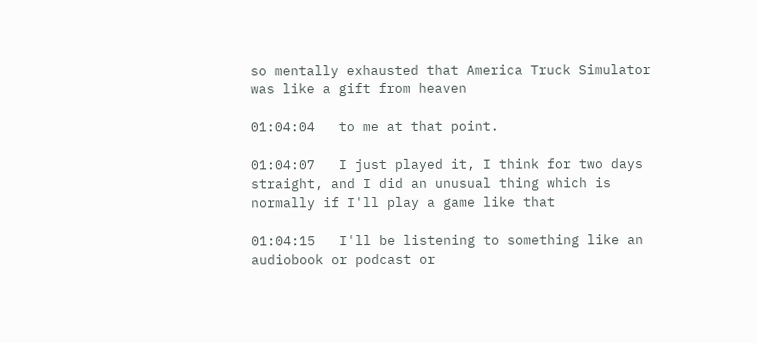so mentally exhausted that America Truck Simulator was like a gift from heaven

01:04:04   to me at that point.

01:04:07   I just played it, I think for two days straight, and I did an unusual thing which is normally if I'll play a game like that

01:04:15   I'll be listening to something like an audiobook or podcast or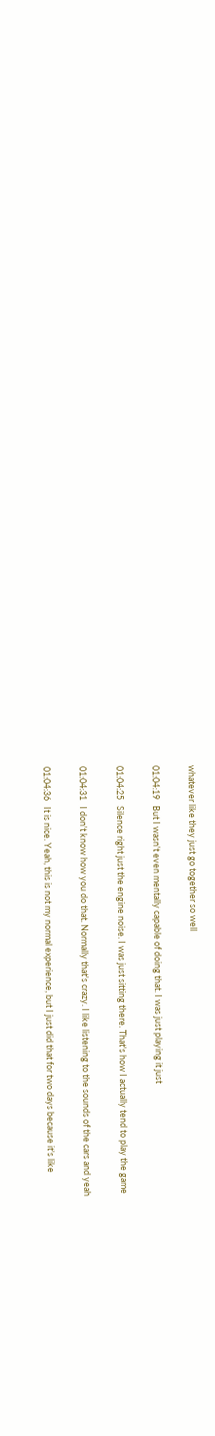whatever like they just go together so well

01:04:19   But I wasn't even mentally capable of doing that. I was just playing it just

01:04:25   Silence right just the engine noise. I was just sitting there. That's how I actually tend to play the game

01:04:31   I don't know how you do that. Normally that's crazy. I like listening to the sounds of the cars and yeah

01:04:36   It is nice. Yeah, this is not my normal experience, but I just did that for two days because it's like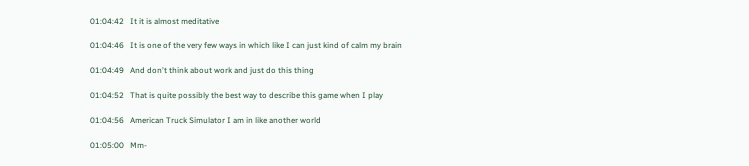01:04:42   It it is almost meditative

01:04:46   It is one of the very few ways in which like I can just kind of calm my brain

01:04:49   And don't think about work and just do this thing

01:04:52   That is quite possibly the best way to describe this game when I play

01:04:56   American Truck Simulator I am in like another world

01:05:00   Mm-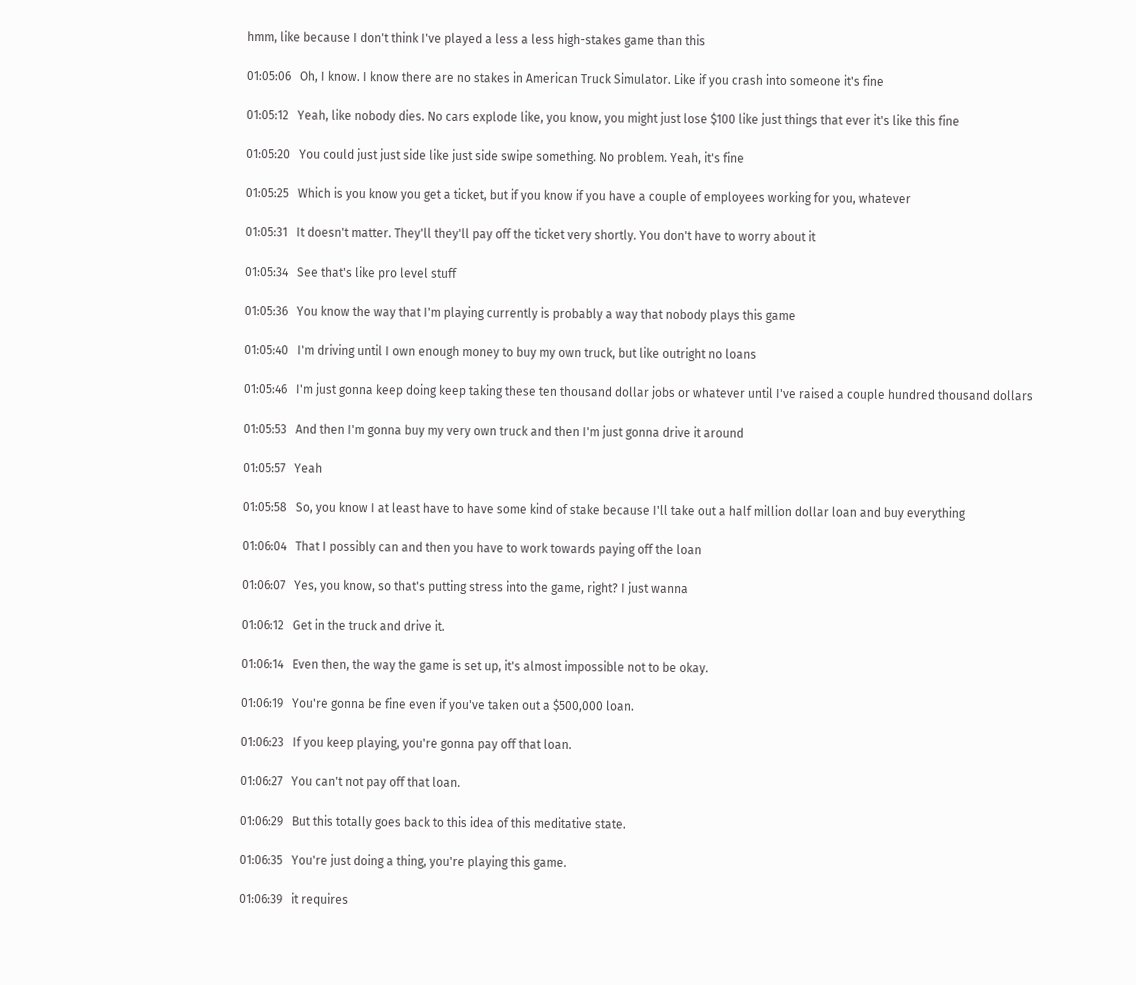hmm, like because I don't think I've played a less a less high-stakes game than this

01:05:06   Oh, I know. I know there are no stakes in American Truck Simulator. Like if you crash into someone it's fine

01:05:12   Yeah, like nobody dies. No cars explode like, you know, you might just lose $100 like just things that ever it's like this fine

01:05:20   You could just just side like just side swipe something. No problem. Yeah, it's fine

01:05:25   Which is you know you get a ticket, but if you know if you have a couple of employees working for you, whatever

01:05:31   It doesn't matter. They'll they'll pay off the ticket very shortly. You don't have to worry about it

01:05:34   See that's like pro level stuff

01:05:36   You know the way that I'm playing currently is probably a way that nobody plays this game

01:05:40   I'm driving until I own enough money to buy my own truck, but like outright no loans

01:05:46   I'm just gonna keep doing keep taking these ten thousand dollar jobs or whatever until I've raised a couple hundred thousand dollars

01:05:53   And then I'm gonna buy my very own truck and then I'm just gonna drive it around

01:05:57   Yeah

01:05:58   So, you know I at least have to have some kind of stake because I'll take out a half million dollar loan and buy everything

01:06:04   That I possibly can and then you have to work towards paying off the loan

01:06:07   Yes, you know, so that's putting stress into the game, right? I just wanna

01:06:12   Get in the truck and drive it.

01:06:14   Even then, the way the game is set up, it's almost impossible not to be okay.

01:06:19   You're gonna be fine even if you've taken out a $500,000 loan.

01:06:23   If you keep playing, you're gonna pay off that loan.

01:06:27   You can't not pay off that loan.

01:06:29   But this totally goes back to this idea of this meditative state.

01:06:35   You're just doing a thing, you're playing this game.

01:06:39   it requires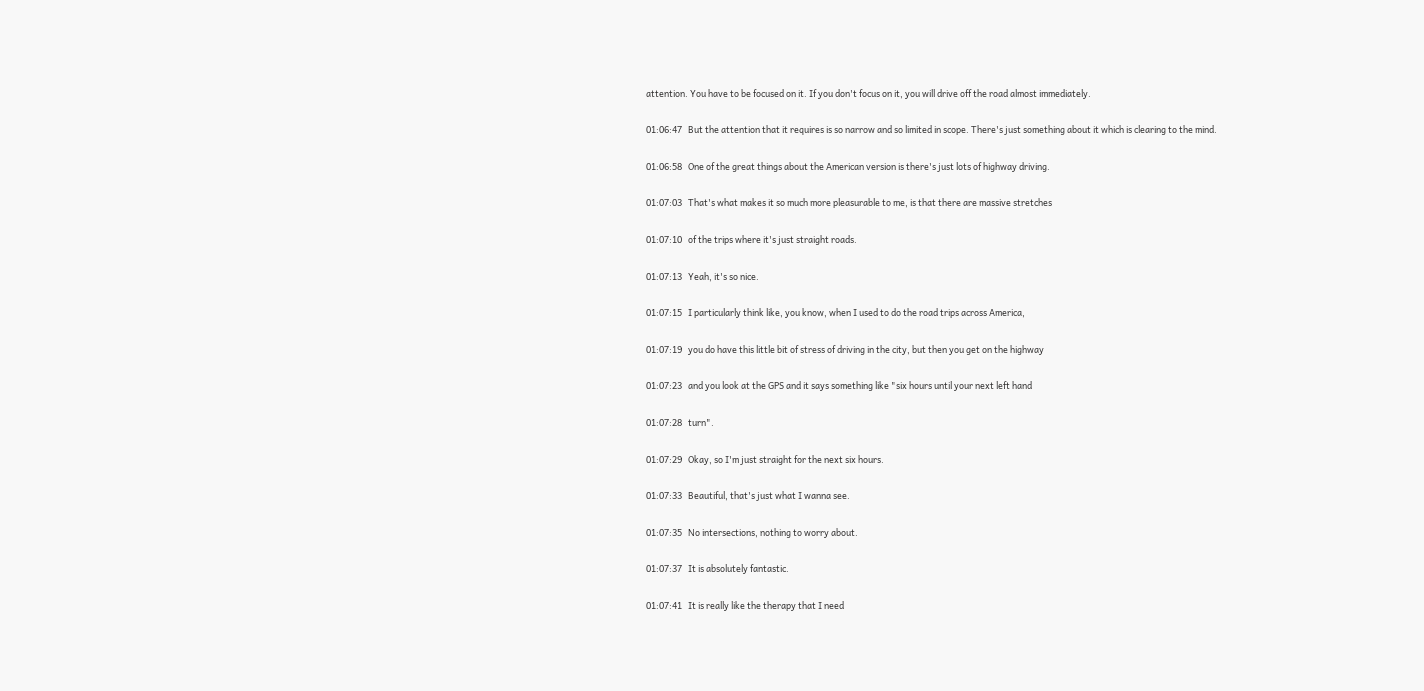attention. You have to be focused on it. If you don't focus on it, you will drive off the road almost immediately.

01:06:47   But the attention that it requires is so narrow and so limited in scope. There's just something about it which is clearing to the mind.

01:06:58   One of the great things about the American version is there's just lots of highway driving.

01:07:03   That's what makes it so much more pleasurable to me, is that there are massive stretches

01:07:10   of the trips where it's just straight roads.

01:07:13   Yeah, it's so nice.

01:07:15   I particularly think like, you know, when I used to do the road trips across America,

01:07:19   you do have this little bit of stress of driving in the city, but then you get on the highway

01:07:23   and you look at the GPS and it says something like "six hours until your next left hand

01:07:28   turn".

01:07:29   Okay, so I'm just straight for the next six hours.

01:07:33   Beautiful, that's just what I wanna see.

01:07:35   No intersections, nothing to worry about.

01:07:37   It is absolutely fantastic.

01:07:41   It is really like the therapy that I need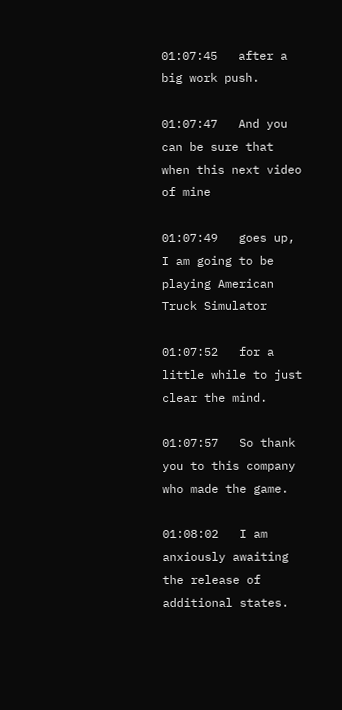01:07:45   after a big work push.

01:07:47   And you can be sure that when this next video of mine

01:07:49   goes up, I am going to be playing American Truck Simulator

01:07:52   for a little while to just clear the mind.

01:07:57   So thank you to this company who made the game.

01:08:02   I am anxiously awaiting the release of additional states.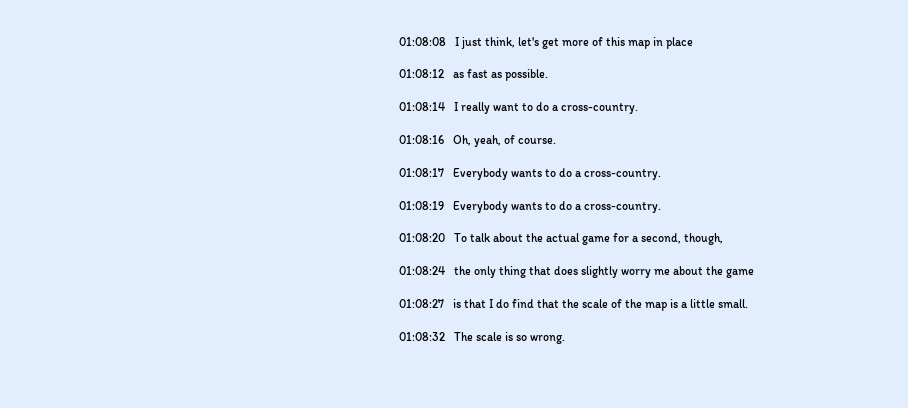01:08:08   I just think, let's get more of this map in place

01:08:12   as fast as possible.

01:08:14   I really want to do a cross-country.

01:08:16   Oh, yeah, of course.

01:08:17   Everybody wants to do a cross-country.

01:08:19   Everybody wants to do a cross-country.

01:08:20   To talk about the actual game for a second, though,

01:08:24   the only thing that does slightly worry me about the game

01:08:27   is that I do find that the scale of the map is a little small.

01:08:32   The scale is so wrong.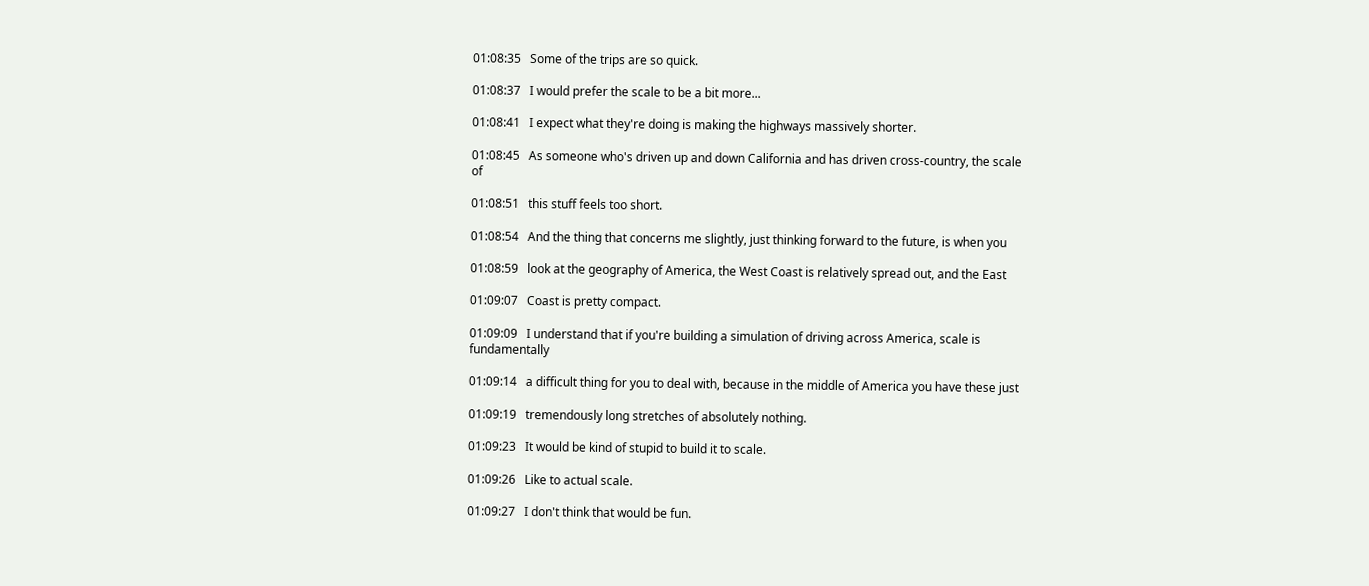01:08:35   Some of the trips are so quick.

01:08:37   I would prefer the scale to be a bit more...

01:08:41   I expect what they're doing is making the highways massively shorter.

01:08:45   As someone who's driven up and down California and has driven cross-country, the scale of

01:08:51   this stuff feels too short.

01:08:54   And the thing that concerns me slightly, just thinking forward to the future, is when you

01:08:59   look at the geography of America, the West Coast is relatively spread out, and the East

01:09:07   Coast is pretty compact.

01:09:09   I understand that if you're building a simulation of driving across America, scale is fundamentally

01:09:14   a difficult thing for you to deal with, because in the middle of America you have these just

01:09:19   tremendously long stretches of absolutely nothing.

01:09:23   It would be kind of stupid to build it to scale.

01:09:26   Like to actual scale.

01:09:27   I don't think that would be fun.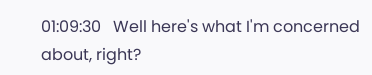01:09:30   Well here's what I'm concerned about, right?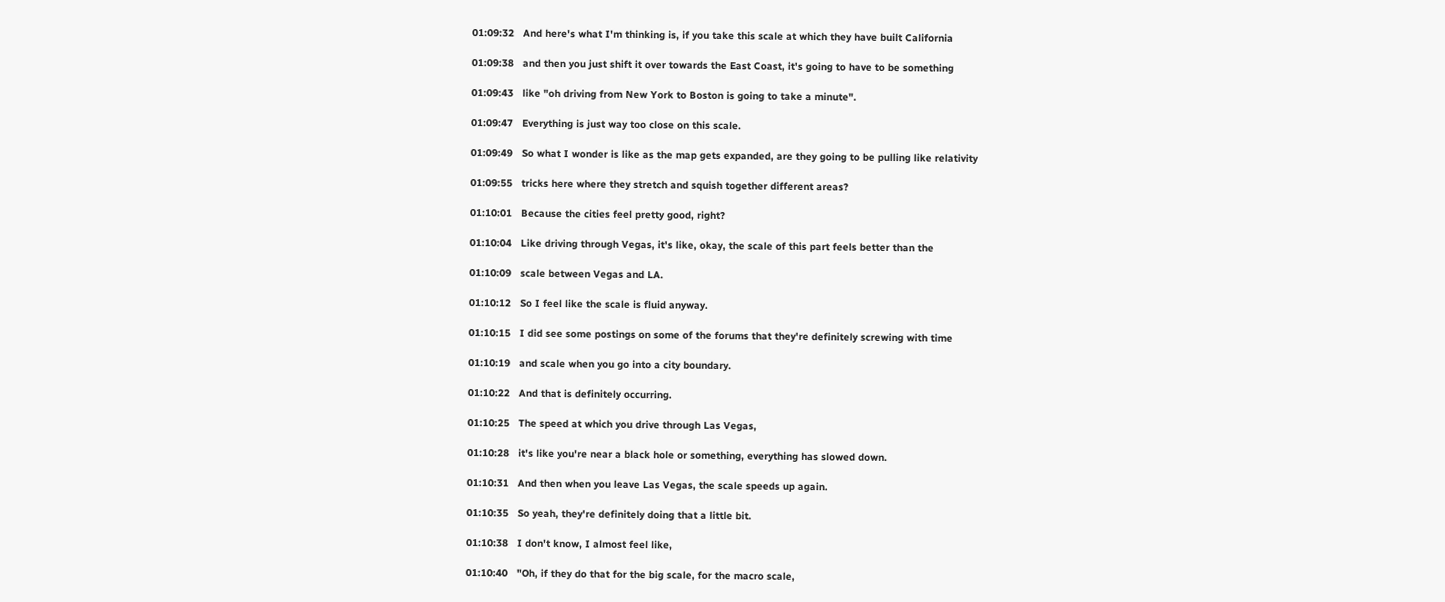01:09:32   And here's what I'm thinking is, if you take this scale at which they have built California

01:09:38   and then you just shift it over towards the East Coast, it's going to have to be something

01:09:43   like "oh driving from New York to Boston is going to take a minute".

01:09:47   Everything is just way too close on this scale.

01:09:49   So what I wonder is like as the map gets expanded, are they going to be pulling like relativity

01:09:55   tricks here where they stretch and squish together different areas?

01:10:01   Because the cities feel pretty good, right?

01:10:04   Like driving through Vegas, it's like, okay, the scale of this part feels better than the

01:10:09   scale between Vegas and LA.

01:10:12   So I feel like the scale is fluid anyway.

01:10:15   I did see some postings on some of the forums that they're definitely screwing with time

01:10:19   and scale when you go into a city boundary.

01:10:22   And that is definitely occurring.

01:10:25   The speed at which you drive through Las Vegas,

01:10:28   it's like you're near a black hole or something, everything has slowed down.

01:10:31   And then when you leave Las Vegas, the scale speeds up again.

01:10:35   So yeah, they're definitely doing that a little bit.

01:10:38   I don't know, I almost feel like,

01:10:40   "Oh, if they do that for the big scale, for the macro scale,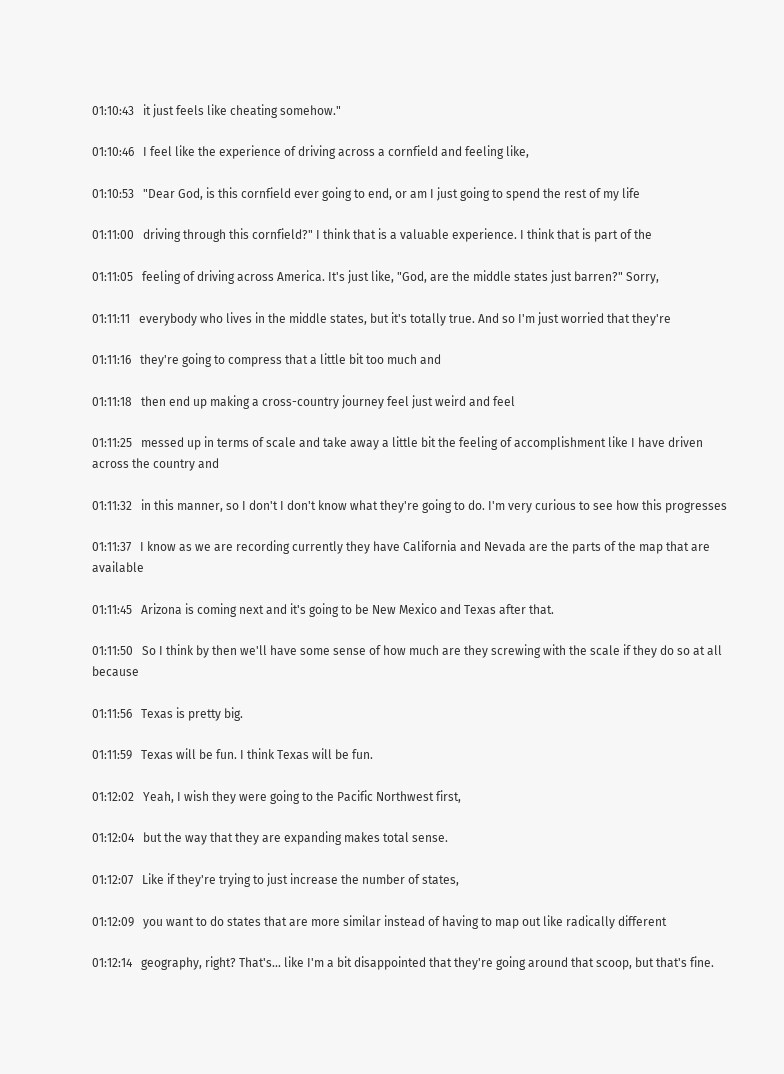01:10:43   it just feels like cheating somehow."

01:10:46   I feel like the experience of driving across a cornfield and feeling like,

01:10:53   "Dear God, is this cornfield ever going to end, or am I just going to spend the rest of my life

01:11:00   driving through this cornfield?" I think that is a valuable experience. I think that is part of the

01:11:05   feeling of driving across America. It's just like, "God, are the middle states just barren?" Sorry,

01:11:11   everybody who lives in the middle states, but it's totally true. And so I'm just worried that they're

01:11:16   they're going to compress that a little bit too much and

01:11:18   then end up making a cross-country journey feel just weird and feel

01:11:25   messed up in terms of scale and take away a little bit the feeling of accomplishment like I have driven across the country and

01:11:32   in this manner, so I don't I don't know what they're going to do. I'm very curious to see how this progresses

01:11:37   I know as we are recording currently they have California and Nevada are the parts of the map that are available

01:11:45   Arizona is coming next and it's going to be New Mexico and Texas after that.

01:11:50   So I think by then we'll have some sense of how much are they screwing with the scale if they do so at all because

01:11:56   Texas is pretty big.

01:11:59   Texas will be fun. I think Texas will be fun.

01:12:02   Yeah, I wish they were going to the Pacific Northwest first,

01:12:04   but the way that they are expanding makes total sense.

01:12:07   Like if they're trying to just increase the number of states,

01:12:09   you want to do states that are more similar instead of having to map out like radically different

01:12:14   geography, right? That's... like I'm a bit disappointed that they're going around that scoop, but that's fine.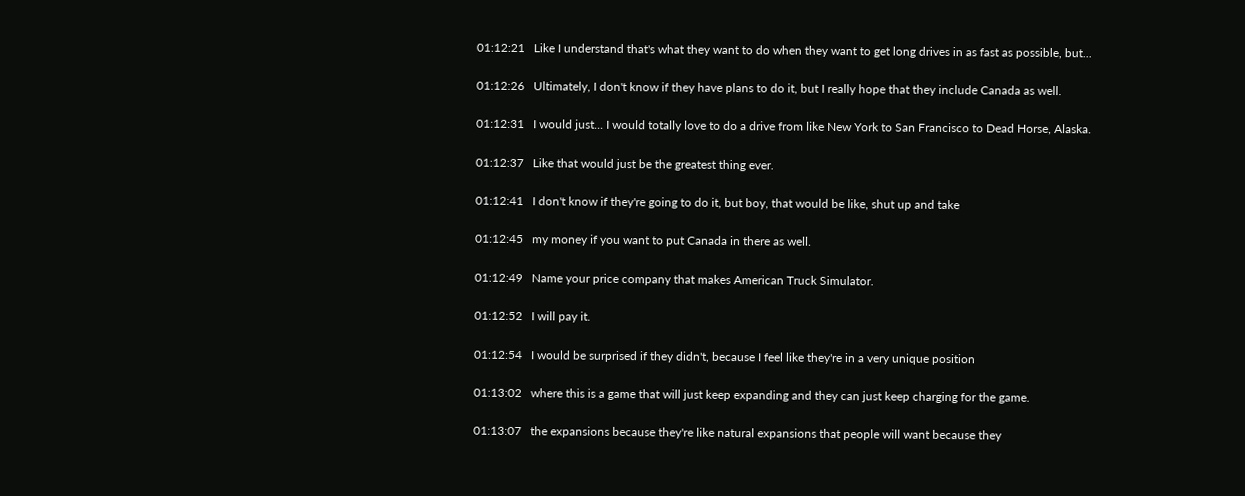01:12:21   Like I understand that's what they want to do when they want to get long drives in as fast as possible, but...

01:12:26   Ultimately, I don't know if they have plans to do it, but I really hope that they include Canada as well.

01:12:31   I would just... I would totally love to do a drive from like New York to San Francisco to Dead Horse, Alaska.

01:12:37   Like that would just be the greatest thing ever.

01:12:41   I don't know if they're going to do it, but boy, that would be like, shut up and take

01:12:45   my money if you want to put Canada in there as well.

01:12:49   Name your price company that makes American Truck Simulator.

01:12:52   I will pay it.

01:12:54   I would be surprised if they didn't, because I feel like they're in a very unique position

01:13:02   where this is a game that will just keep expanding and they can just keep charging for the game.

01:13:07   the expansions because they're like natural expansions that people will want because they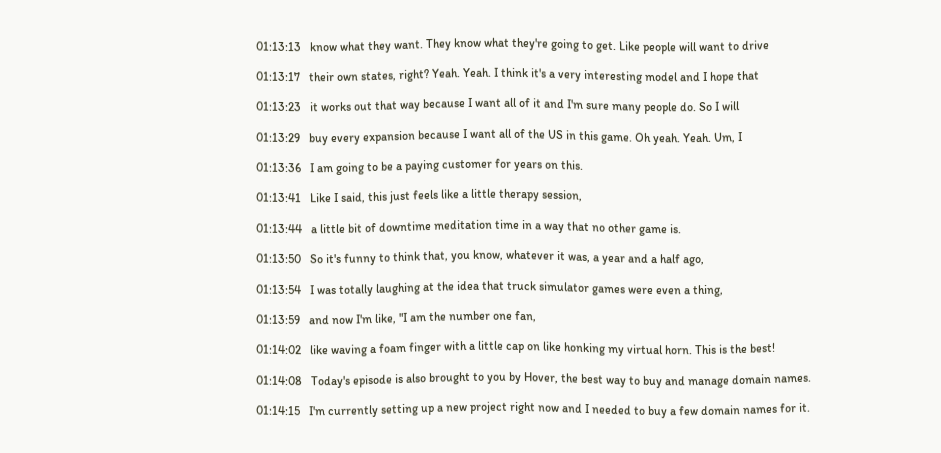01:13:13   know what they want. They know what they're going to get. Like people will want to drive

01:13:17   their own states, right? Yeah. Yeah. I think it's a very interesting model and I hope that

01:13:23   it works out that way because I want all of it and I'm sure many people do. So I will

01:13:29   buy every expansion because I want all of the US in this game. Oh yeah. Yeah. Um, I

01:13:36   I am going to be a paying customer for years on this.

01:13:41   Like I said, this just feels like a little therapy session,

01:13:44   a little bit of downtime meditation time in a way that no other game is.

01:13:50   So it's funny to think that, you know, whatever it was, a year and a half ago,

01:13:54   I was totally laughing at the idea that truck simulator games were even a thing,

01:13:59   and now I'm like, "I am the number one fan,

01:14:02   like waving a foam finger with a little cap on like honking my virtual horn. This is the best!

01:14:08   Today's episode is also brought to you by Hover, the best way to buy and manage domain names.

01:14:15   I'm currently setting up a new project right now and I needed to buy a few domain names for it.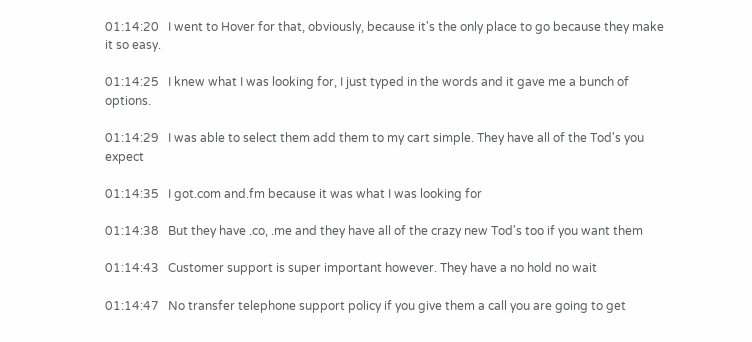01:14:20   I went to Hover for that, obviously, because it's the only place to go because they make it so easy.

01:14:25   I knew what I was looking for, I just typed in the words and it gave me a bunch of options.

01:14:29   I was able to select them add them to my cart simple. They have all of the Tod's you expect

01:14:35   I got.com and.fm because it was what I was looking for

01:14:38   But they have .co, .me and they have all of the crazy new Tod's too if you want them

01:14:43   Customer support is super important however. They have a no hold no wait

01:14:47   No transfer telephone support policy if you give them a call you are going to get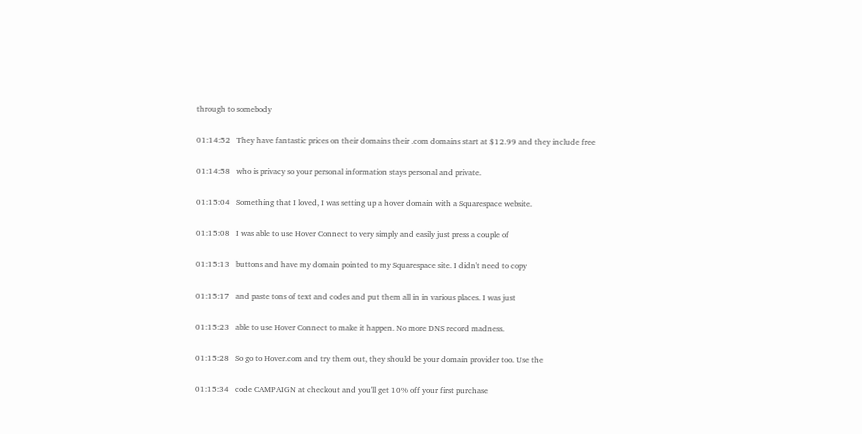through to somebody

01:14:52   They have fantastic prices on their domains their .com domains start at $12.99 and they include free

01:14:58   who is privacy so your personal information stays personal and private.

01:15:04   Something that I loved, I was setting up a hover domain with a Squarespace website.

01:15:08   I was able to use Hover Connect to very simply and easily just press a couple of

01:15:13   buttons and have my domain pointed to my Squarespace site. I didn't need to copy

01:15:17   and paste tons of text and codes and put them all in in various places. I was just

01:15:23   able to use Hover Connect to make it happen. No more DNS record madness.

01:15:28   So go to Hover.com and try them out, they should be your domain provider too. Use the

01:15:34   code CAMPAIGN at checkout and you'll get 10% off your first purchase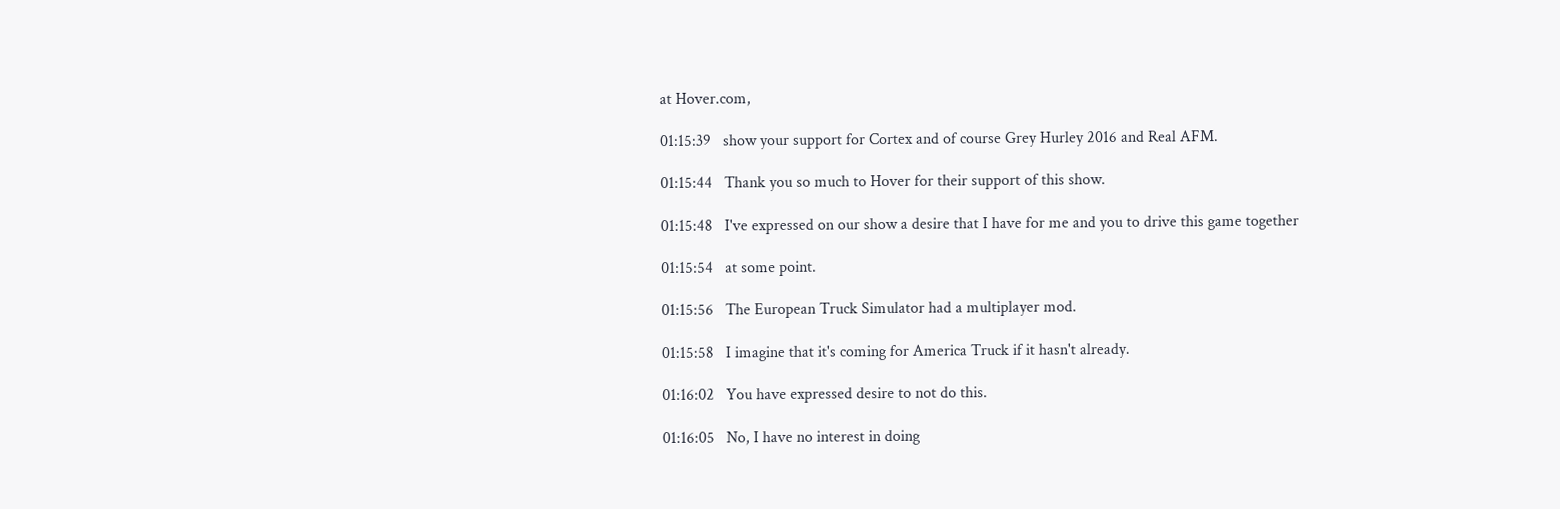at Hover.com,

01:15:39   show your support for Cortex and of course Grey Hurley 2016 and Real AFM.

01:15:44   Thank you so much to Hover for their support of this show.

01:15:48   I've expressed on our show a desire that I have for me and you to drive this game together

01:15:54   at some point.

01:15:56   The European Truck Simulator had a multiplayer mod.

01:15:58   I imagine that it's coming for America Truck if it hasn't already.

01:16:02   You have expressed desire to not do this.

01:16:05   No, I have no interest in doing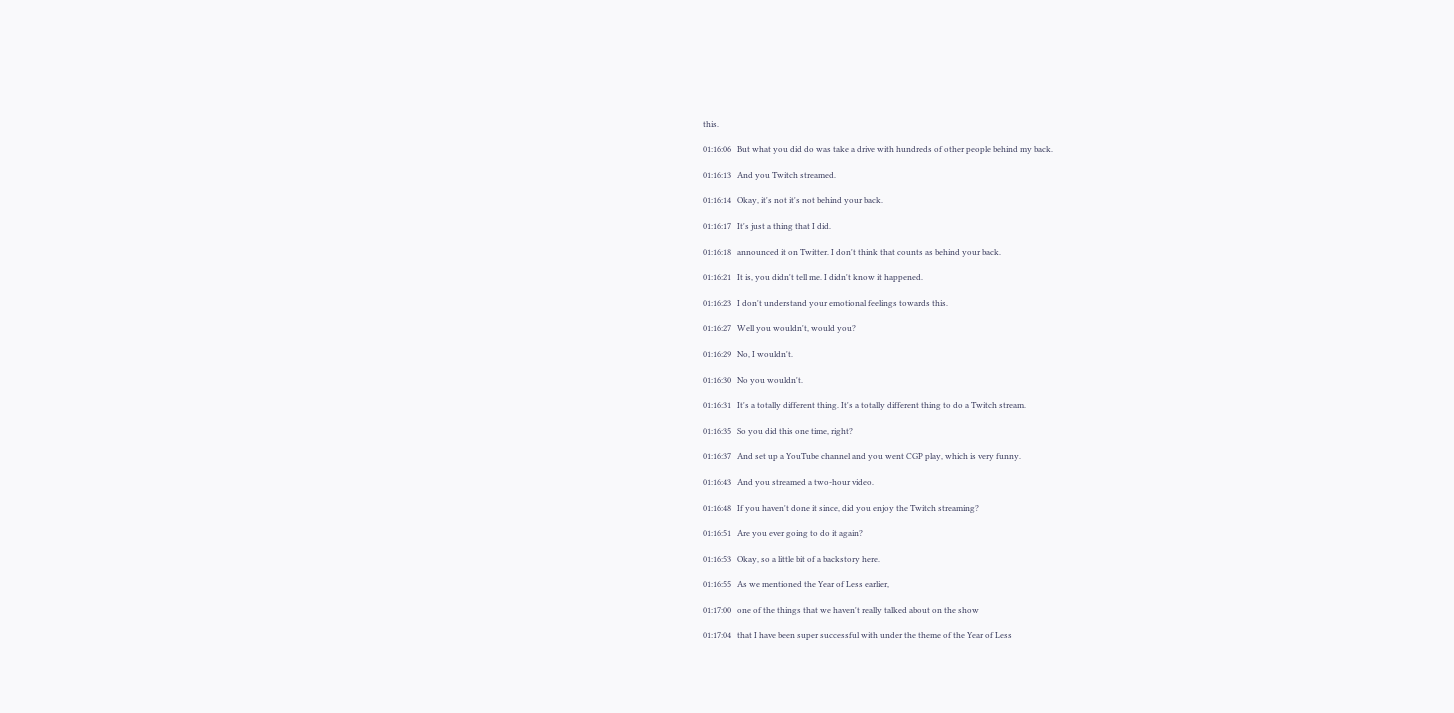this.

01:16:06   But what you did do was take a drive with hundreds of other people behind my back.

01:16:13   And you Twitch streamed.

01:16:14   Okay, it's not it's not behind your back.

01:16:17   It's just a thing that I did.

01:16:18   announced it on Twitter. I don't think that counts as behind your back.

01:16:21   It is, you didn't tell me. I didn't know it happened.

01:16:23   I don't understand your emotional feelings towards this.

01:16:27   Well you wouldn't, would you?

01:16:29   No, I wouldn't.

01:16:30   No you wouldn't.

01:16:31   It's a totally different thing. It's a totally different thing to do a Twitch stream.

01:16:35   So you did this one time, right?

01:16:37   And set up a YouTube channel and you went CGP play, which is very funny.

01:16:43   And you streamed a two-hour video.

01:16:48   If you haven't done it since, did you enjoy the Twitch streaming?

01:16:51   Are you ever going to do it again?

01:16:53   Okay, so a little bit of a backstory here.

01:16:55   As we mentioned the Year of Less earlier,

01:17:00   one of the things that we haven't really talked about on the show

01:17:04   that I have been super successful with under the theme of the Year of Less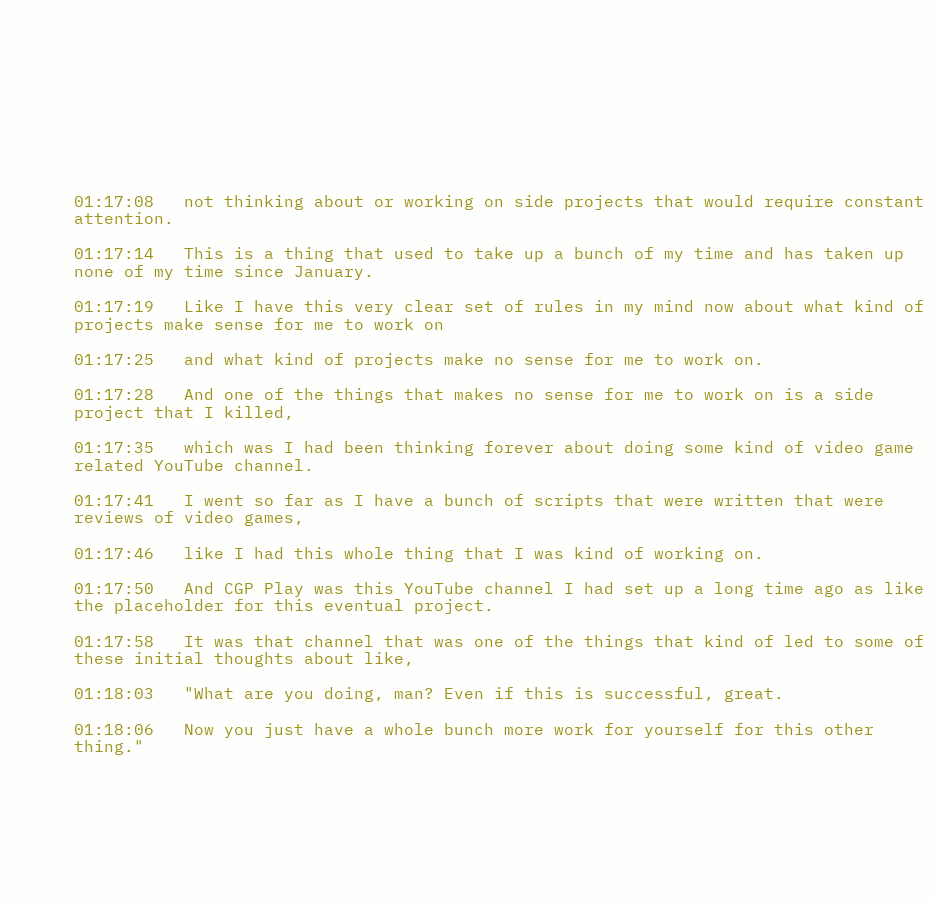01:17:08   not thinking about or working on side projects that would require constant attention.

01:17:14   This is a thing that used to take up a bunch of my time and has taken up none of my time since January.

01:17:19   Like I have this very clear set of rules in my mind now about what kind of projects make sense for me to work on

01:17:25   and what kind of projects make no sense for me to work on.

01:17:28   And one of the things that makes no sense for me to work on is a side project that I killed,

01:17:35   which was I had been thinking forever about doing some kind of video game related YouTube channel.

01:17:41   I went so far as I have a bunch of scripts that were written that were reviews of video games,

01:17:46   like I had this whole thing that I was kind of working on.

01:17:50   And CGP Play was this YouTube channel I had set up a long time ago as like the placeholder for this eventual project.

01:17:58   It was that channel that was one of the things that kind of led to some of these initial thoughts about like,

01:18:03   "What are you doing, man? Even if this is successful, great.

01:18:06   Now you just have a whole bunch more work for yourself for this other thing."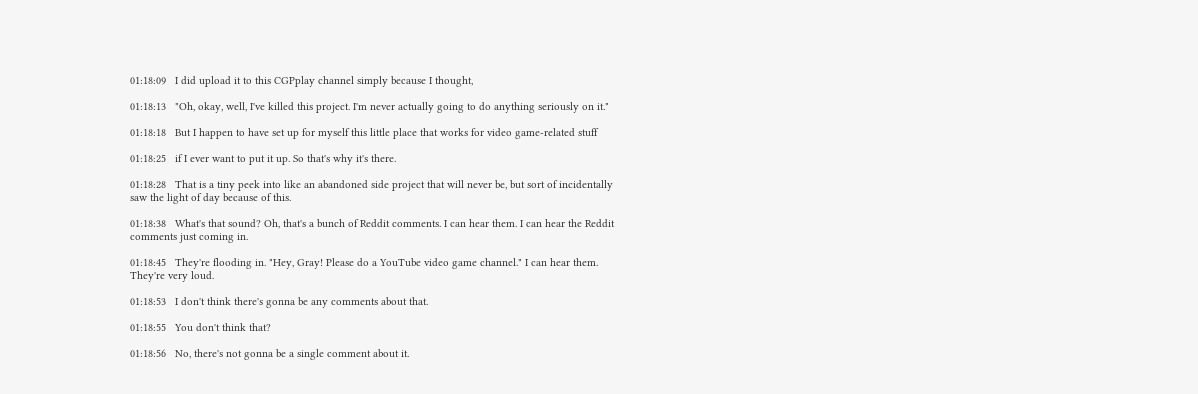01:18:09   I did upload it to this CGPplay channel simply because I thought,

01:18:13   "Oh, okay, well, I've killed this project. I'm never actually going to do anything seriously on it."

01:18:18   But I happen to have set up for myself this little place that works for video game-related stuff

01:18:25   if I ever want to put it up. So that's why it's there.

01:18:28   That is a tiny peek into like an abandoned side project that will never be, but sort of incidentally saw the light of day because of this.

01:18:38   What's that sound? Oh, that's a bunch of Reddit comments. I can hear them. I can hear the Reddit comments just coming in.

01:18:45   They're flooding in. "Hey, Gray! Please do a YouTube video game channel." I can hear them. They're very loud.

01:18:53   I don't think there's gonna be any comments about that.

01:18:55   You don't think that?

01:18:56   No, there's not gonna be a single comment about it.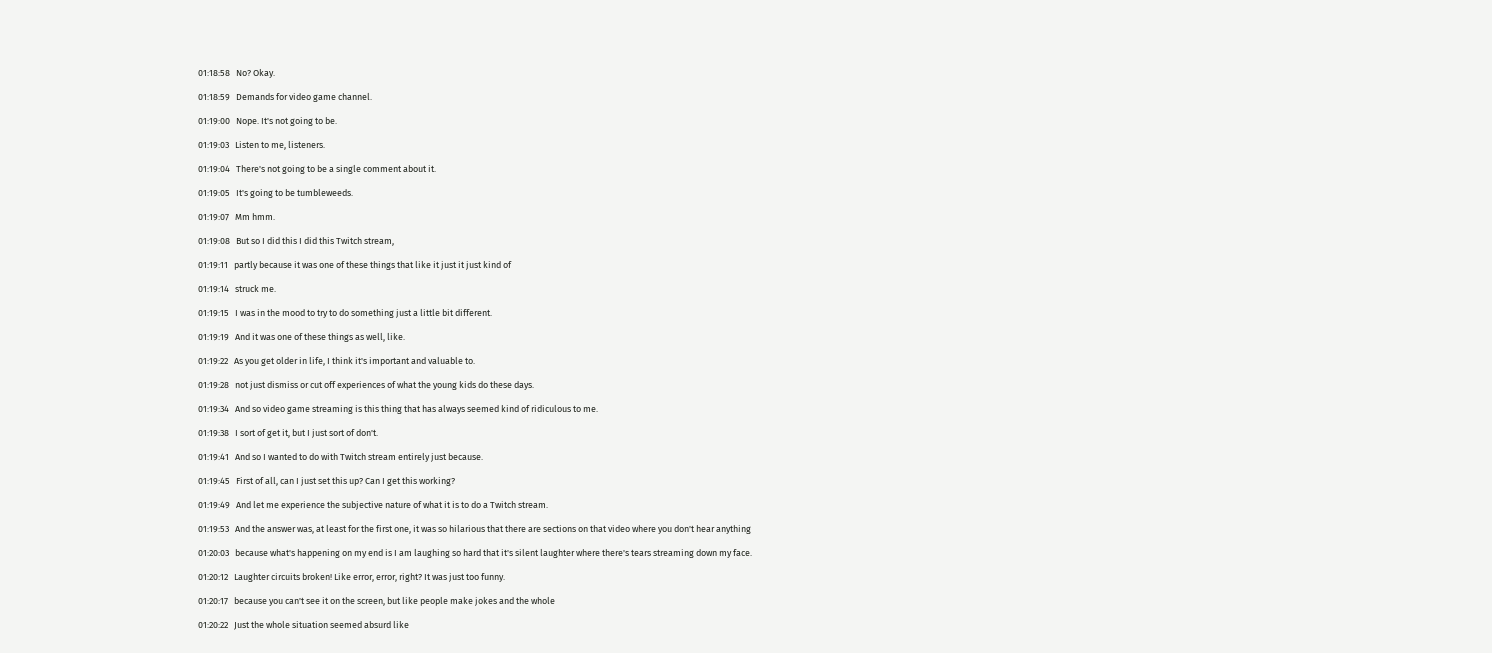01:18:58   No? Okay.

01:18:59   Demands for video game channel.

01:19:00   Nope. It's not going to be.

01:19:03   Listen to me, listeners.

01:19:04   There's not going to be a single comment about it.

01:19:05   It's going to be tumbleweeds.

01:19:07   Mm hmm.

01:19:08   But so I did this I did this Twitch stream,

01:19:11   partly because it was one of these things that like it just it just kind of

01:19:14   struck me.

01:19:15   I was in the mood to try to do something just a little bit different.

01:19:19   And it was one of these things as well, like.

01:19:22   As you get older in life, I think it's important and valuable to.

01:19:28   not just dismiss or cut off experiences of what the young kids do these days.

01:19:34   And so video game streaming is this thing that has always seemed kind of ridiculous to me.

01:19:38   I sort of get it, but I just sort of don't.

01:19:41   And so I wanted to do with Twitch stream entirely just because.

01:19:45   First of all, can I just set this up? Can I get this working?

01:19:49   And let me experience the subjective nature of what it is to do a Twitch stream.

01:19:53   And the answer was, at least for the first one, it was so hilarious that there are sections on that video where you don't hear anything

01:20:03   because what's happening on my end is I am laughing so hard that it's silent laughter where there's tears streaming down my face.

01:20:12   Laughter circuits broken! Like error, error, right? It was just too funny.

01:20:17   because you can't see it on the screen, but like people make jokes and the whole

01:20:22   Just the whole situation seemed absurd like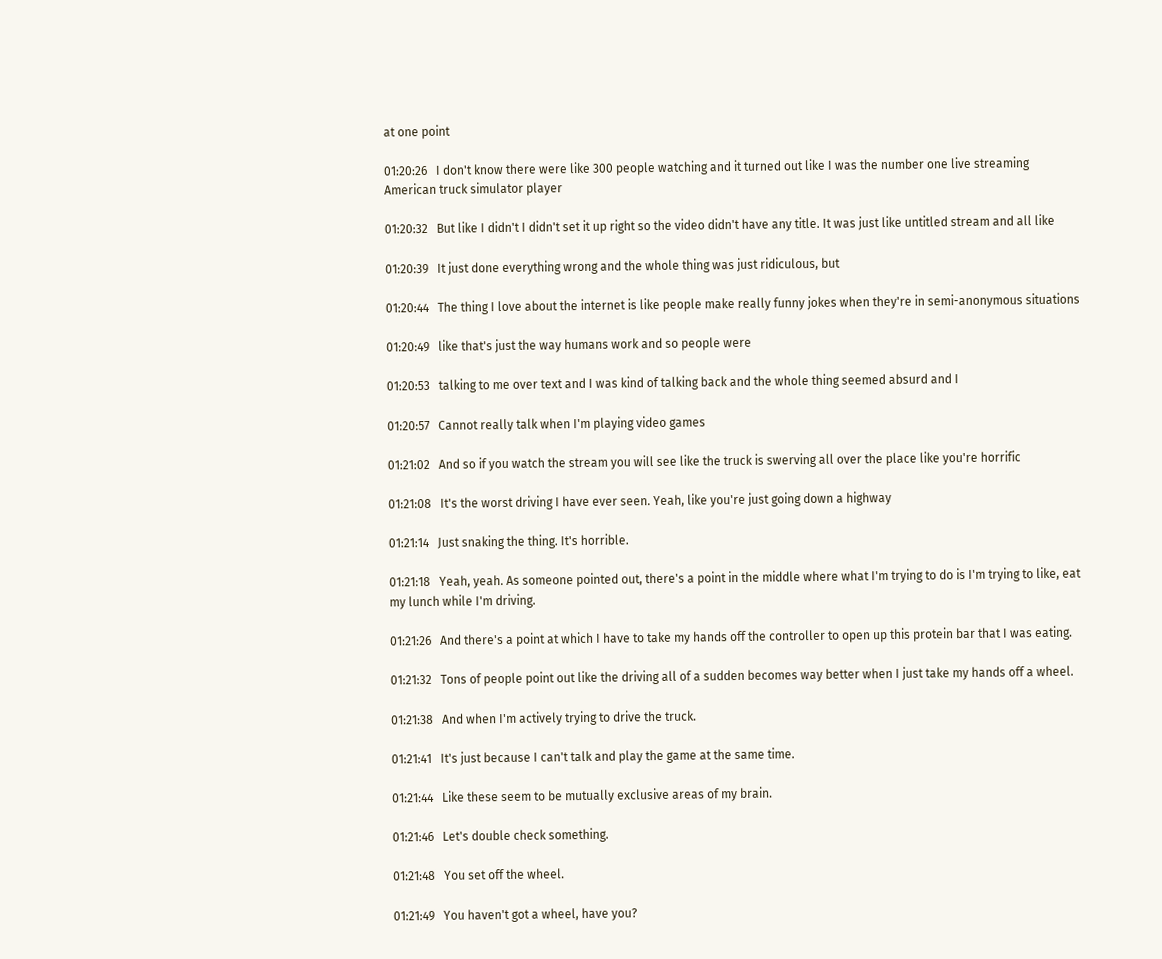at one point

01:20:26   I don't know there were like 300 people watching and it turned out like I was the number one live streaming American truck simulator player

01:20:32   But like I didn't I didn't set it up right so the video didn't have any title. It was just like untitled stream and all like

01:20:39   It just done everything wrong and the whole thing was just ridiculous, but

01:20:44   The thing I love about the internet is like people make really funny jokes when they're in semi-anonymous situations

01:20:49   like that's just the way humans work and so people were

01:20:53   talking to me over text and I was kind of talking back and the whole thing seemed absurd and I

01:20:57   Cannot really talk when I'm playing video games

01:21:02   And so if you watch the stream you will see like the truck is swerving all over the place like you're horrific

01:21:08   It's the worst driving I have ever seen. Yeah, like you're just going down a highway

01:21:14   Just snaking the thing. It's horrible.

01:21:18   Yeah, yeah. As someone pointed out, there's a point in the middle where what I'm trying to do is I'm trying to like, eat my lunch while I'm driving.

01:21:26   And there's a point at which I have to take my hands off the controller to open up this protein bar that I was eating.

01:21:32   Tons of people point out like the driving all of a sudden becomes way better when I just take my hands off a wheel.

01:21:38   And when I'm actively trying to drive the truck.

01:21:41   It's just because I can't talk and play the game at the same time.

01:21:44   Like these seem to be mutually exclusive areas of my brain.

01:21:46   Let's double check something.

01:21:48   You set off the wheel.

01:21:49   You haven't got a wheel, have you?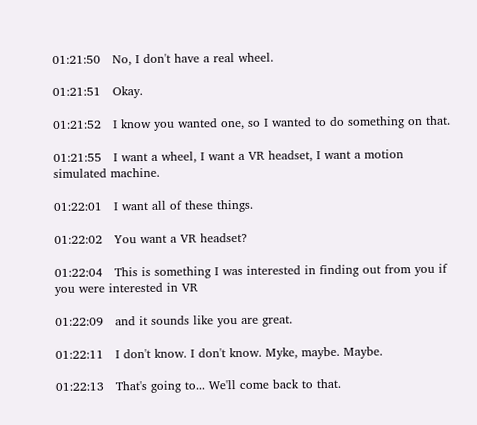01:21:50   No, I don't have a real wheel.

01:21:51   Okay.

01:21:52   I know you wanted one, so I wanted to do something on that.

01:21:55   I want a wheel, I want a VR headset, I want a motion simulated machine.

01:22:01   I want all of these things.

01:22:02   You want a VR headset?

01:22:04   This is something I was interested in finding out from you if you were interested in VR

01:22:09   and it sounds like you are great.

01:22:11   I don't know. I don't know. Myke, maybe. Maybe.

01:22:13   That's going to... We'll come back to that.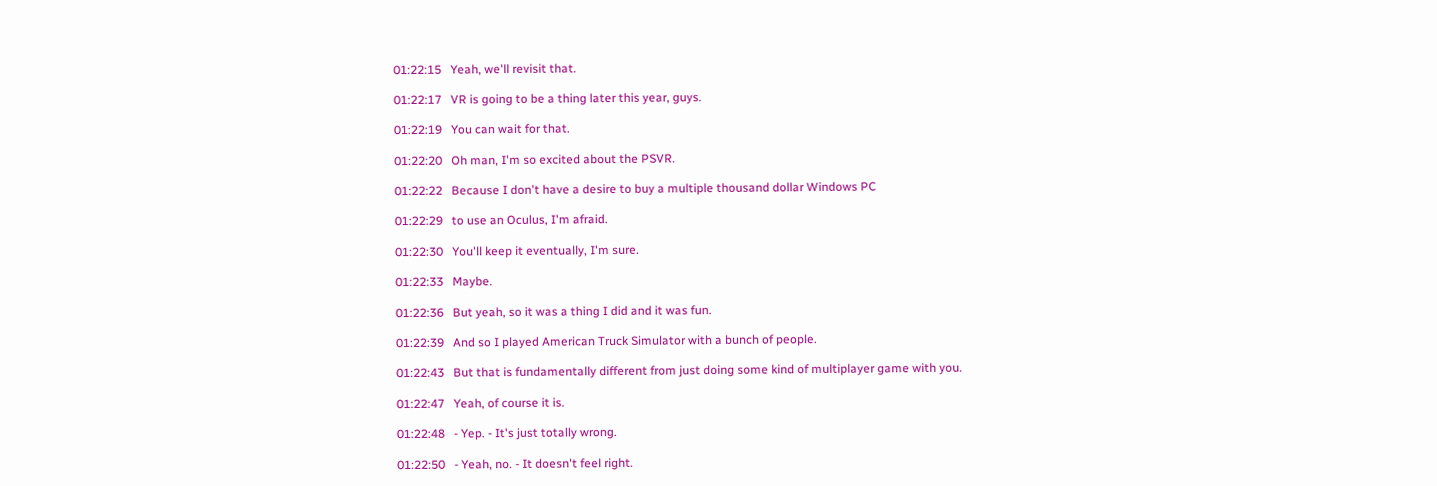01:22:15   Yeah, we'll revisit that.

01:22:17   VR is going to be a thing later this year, guys.

01:22:19   You can wait for that.

01:22:20   Oh man, I'm so excited about the PSVR.

01:22:22   Because I don't have a desire to buy a multiple thousand dollar Windows PC

01:22:29   to use an Oculus, I'm afraid.

01:22:30   You'll keep it eventually, I'm sure.

01:22:33   Maybe.

01:22:36   But yeah, so it was a thing I did and it was fun.

01:22:39   And so I played American Truck Simulator with a bunch of people.

01:22:43   But that is fundamentally different from just doing some kind of multiplayer game with you.

01:22:47   Yeah, of course it is.

01:22:48   - Yep. - It's just totally wrong.

01:22:50   - Yeah, no. - It doesn't feel right.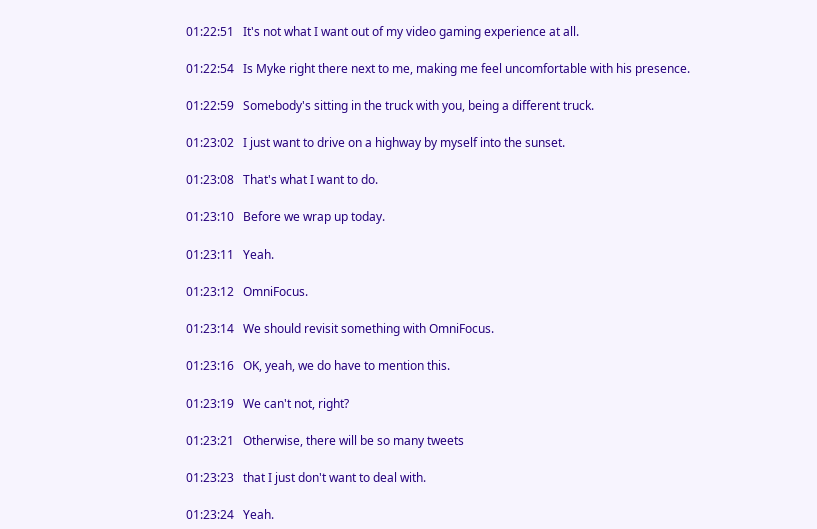01:22:51   It's not what I want out of my video gaming experience at all.

01:22:54   Is Myke right there next to me, making me feel uncomfortable with his presence.

01:22:59   Somebody's sitting in the truck with you, being a different truck.

01:23:02   I just want to drive on a highway by myself into the sunset.

01:23:08   That's what I want to do.

01:23:10   Before we wrap up today.

01:23:11   Yeah.

01:23:12   OmniFocus.

01:23:14   We should revisit something with OmniFocus.

01:23:16   OK, yeah, we do have to mention this.

01:23:19   We can't not, right?

01:23:21   Otherwise, there will be so many tweets

01:23:23   that I just don't want to deal with.

01:23:24   Yeah.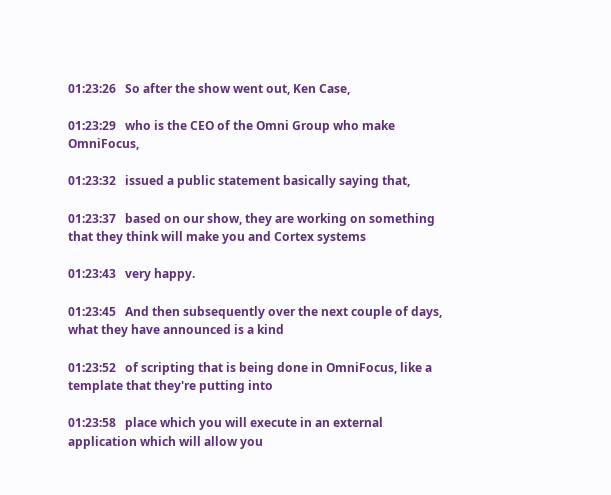01:23:26   So after the show went out, Ken Case,

01:23:29   who is the CEO of the Omni Group who make OmniFocus,

01:23:32   issued a public statement basically saying that,

01:23:37   based on our show, they are working on something that they think will make you and Cortex systems

01:23:43   very happy.

01:23:45   And then subsequently over the next couple of days, what they have announced is a kind

01:23:52   of scripting that is being done in OmniFocus, like a template that they're putting into

01:23:58   place which you will execute in an external application which will allow you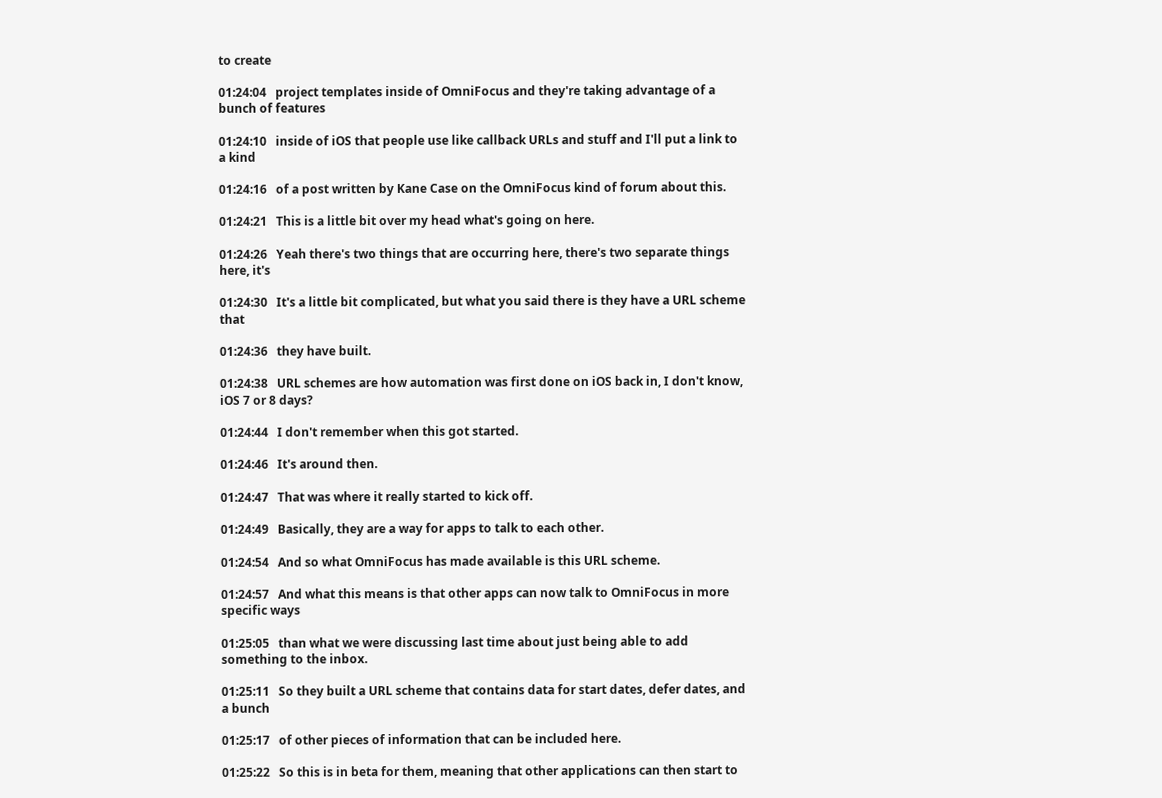to create

01:24:04   project templates inside of OmniFocus and they're taking advantage of a bunch of features

01:24:10   inside of iOS that people use like callback URLs and stuff and I'll put a link to a kind

01:24:16   of a post written by Kane Case on the OmniFocus kind of forum about this.

01:24:21   This is a little bit over my head what's going on here.

01:24:26   Yeah there's two things that are occurring here, there's two separate things here, it's

01:24:30   It's a little bit complicated, but what you said there is they have a URL scheme that

01:24:36   they have built.

01:24:38   URL schemes are how automation was first done on iOS back in, I don't know, iOS 7 or 8 days?

01:24:44   I don't remember when this got started.

01:24:46   It's around then.

01:24:47   That was where it really started to kick off.

01:24:49   Basically, they are a way for apps to talk to each other.

01:24:54   And so what OmniFocus has made available is this URL scheme.

01:24:57   And what this means is that other apps can now talk to OmniFocus in more specific ways

01:25:05   than what we were discussing last time about just being able to add something to the inbox.

01:25:11   So they built a URL scheme that contains data for start dates, defer dates, and a bunch

01:25:17   of other pieces of information that can be included here.

01:25:22   So this is in beta for them, meaning that other applications can then start to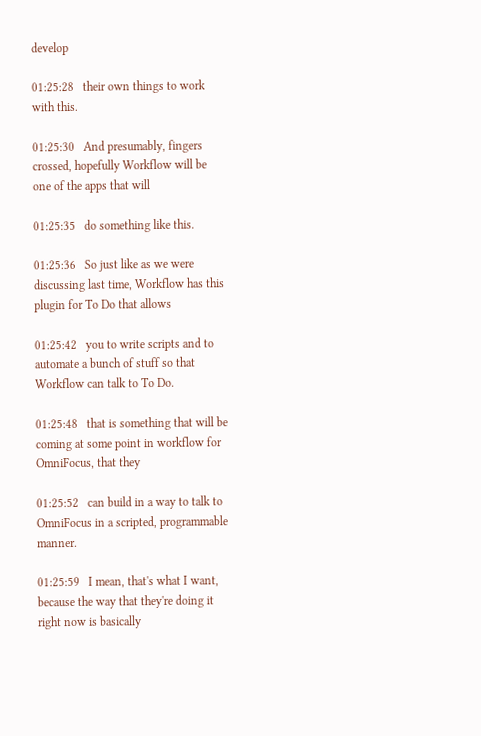develop

01:25:28   their own things to work with this.

01:25:30   And presumably, fingers crossed, hopefully Workflow will be one of the apps that will

01:25:35   do something like this.

01:25:36   So just like as we were discussing last time, Workflow has this plugin for To Do that allows

01:25:42   you to write scripts and to automate a bunch of stuff so that Workflow can talk to To Do.

01:25:48   that is something that will be coming at some point in workflow for OmniFocus, that they

01:25:52   can build in a way to talk to OmniFocus in a scripted, programmable manner.

01:25:59   I mean, that's what I want, because the way that they're doing it right now is basically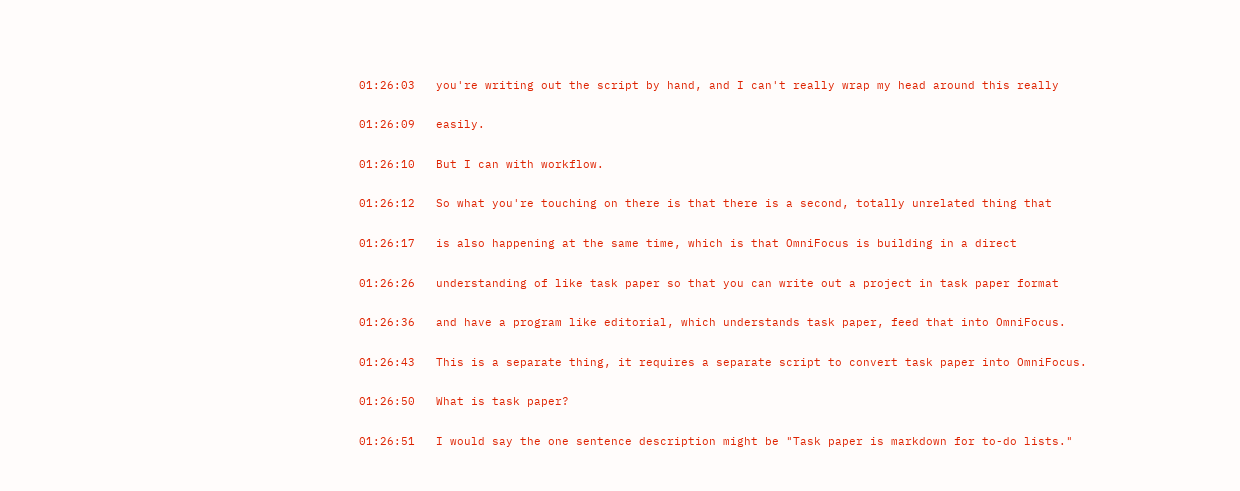01:26:03   you're writing out the script by hand, and I can't really wrap my head around this really

01:26:09   easily.

01:26:10   But I can with workflow.

01:26:12   So what you're touching on there is that there is a second, totally unrelated thing that

01:26:17   is also happening at the same time, which is that OmniFocus is building in a direct

01:26:26   understanding of like task paper so that you can write out a project in task paper format

01:26:36   and have a program like editorial, which understands task paper, feed that into OmniFocus.

01:26:43   This is a separate thing, it requires a separate script to convert task paper into OmniFocus.

01:26:50   What is task paper?

01:26:51   I would say the one sentence description might be "Task paper is markdown for to-do lists."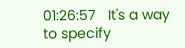01:26:57   It's a way to specify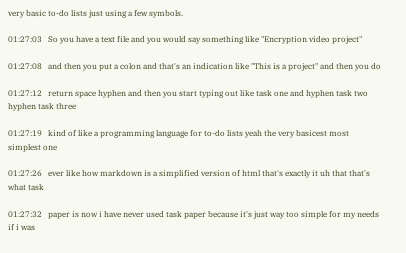very basic to-do lists just using a few symbols.

01:27:03   So you have a text file and you would say something like "Encryption video project"

01:27:08   and then you put a colon and that's an indication like "This is a project" and then you do

01:27:12   return space hyphen and then you start typing out like task one and hyphen task two hyphen task three

01:27:19   kind of like a programming language for to-do lists yeah the very basicest most simplest one

01:27:26   ever like how markdown is a simplified version of html that's exactly it uh that that's what task

01:27:32   paper is now i have never used task paper because it's just way too simple for my needs if i was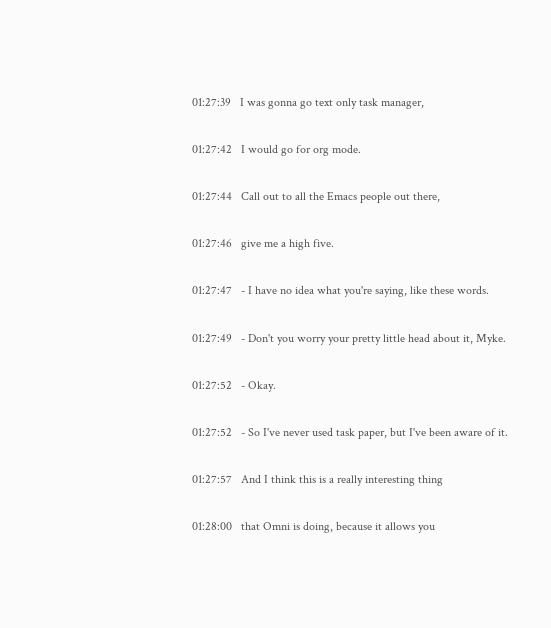01:27:39   I was gonna go text only task manager,

01:27:42   I would go for org mode.

01:27:44   Call out to all the Emacs people out there,

01:27:46   give me a high five.

01:27:47   - I have no idea what you're saying, like these words.

01:27:49   - Don't you worry your pretty little head about it, Myke.

01:27:52   - Okay.

01:27:52   - So I've never used task paper, but I've been aware of it.

01:27:57   And I think this is a really interesting thing

01:28:00   that Omni is doing, because it allows you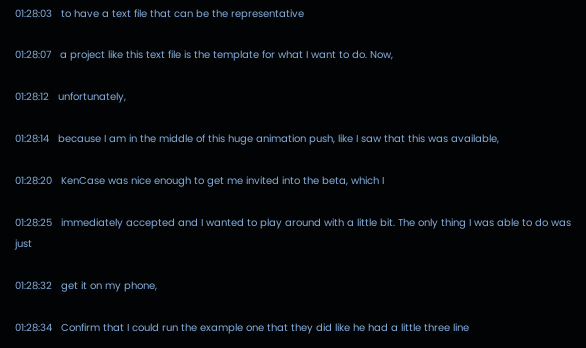01:28:03   to have a text file that can be the representative

01:28:07   a project like this text file is the template for what I want to do. Now,

01:28:12   unfortunately,

01:28:14   because I am in the middle of this huge animation push, like I saw that this was available,

01:28:20   KenCase was nice enough to get me invited into the beta, which I

01:28:25   immediately accepted and I wanted to play around with a little bit. The only thing I was able to do was just

01:28:32   get it on my phone,

01:28:34   Confirm that I could run the example one that they did like he had a little three line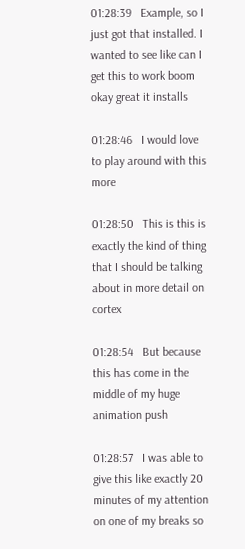01:28:39   Example, so I just got that installed. I wanted to see like can I get this to work boom okay great it installs

01:28:46   I would love to play around with this more

01:28:50   This is this is exactly the kind of thing that I should be talking about in more detail on cortex

01:28:54   But because this has come in the middle of my huge animation push

01:28:57   I was able to give this like exactly 20 minutes of my attention on one of my breaks so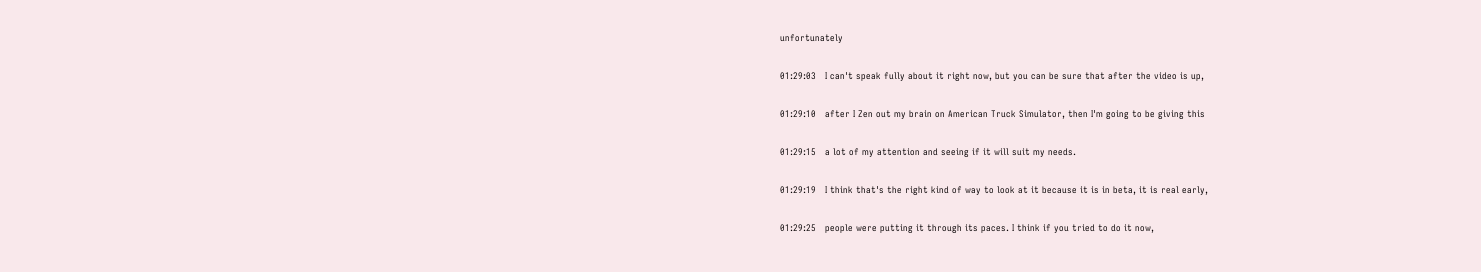unfortunately

01:29:03   I can't speak fully about it right now, but you can be sure that after the video is up,

01:29:10   after I Zen out my brain on American Truck Simulator, then I'm going to be giving this

01:29:15   a lot of my attention and seeing if it will suit my needs.

01:29:19   I think that's the right kind of way to look at it because it is in beta, it is real early,

01:29:25   people were putting it through its paces. I think if you tried to do it now,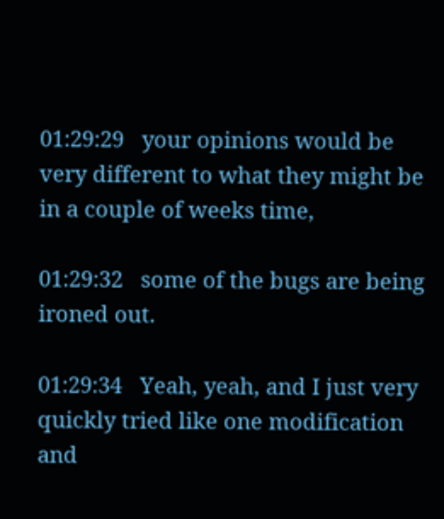01:29:29   your opinions would be very different to what they might be in a couple of weeks time,

01:29:32   some of the bugs are being ironed out.

01:29:34   Yeah, yeah, and I just very quickly tried like one modification and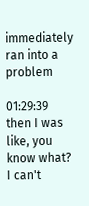immediately ran into a problem

01:29:39   then I was like, you know what? I can't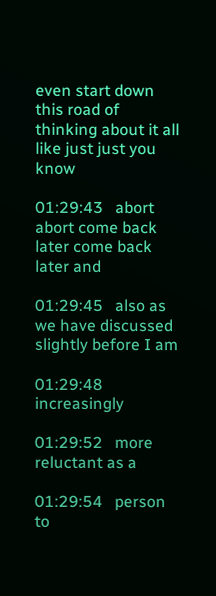even start down this road of thinking about it all like just just you know

01:29:43   abort abort come back later come back later and

01:29:45   also as we have discussed slightly before I am

01:29:48   increasingly

01:29:52   more reluctant as a

01:29:54   person to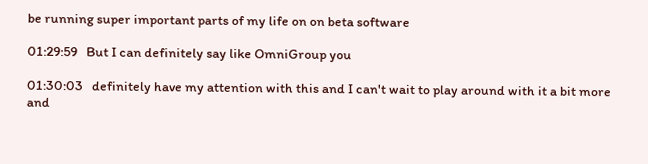be running super important parts of my life on on beta software

01:29:59   But I can definitely say like OmniGroup you

01:30:03   definitely have my attention with this and I can't wait to play around with it a bit more and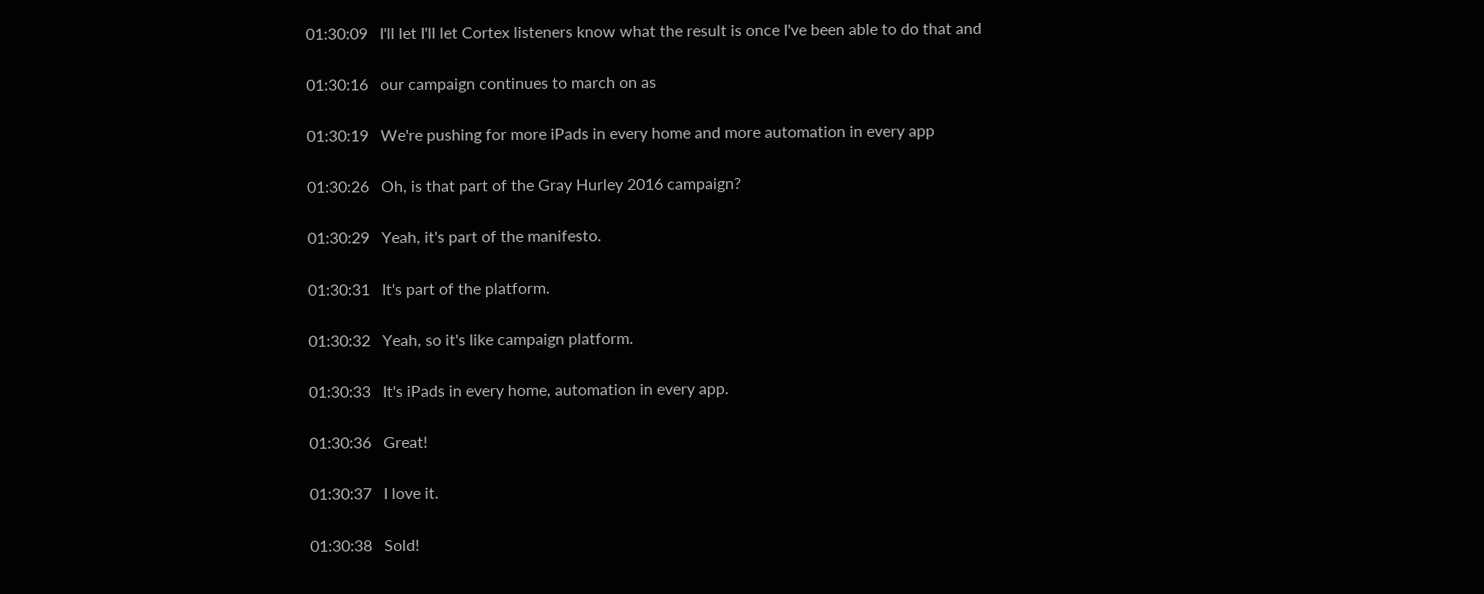01:30:09   I'll let I'll let Cortex listeners know what the result is once I've been able to do that and

01:30:16   our campaign continues to march on as

01:30:19   We're pushing for more iPads in every home and more automation in every app

01:30:26   Oh, is that part of the Gray Hurley 2016 campaign?

01:30:29   Yeah, it's part of the manifesto.

01:30:31   It's part of the platform.

01:30:32   Yeah, so it's like campaign platform.

01:30:33   It's iPads in every home, automation in every app.

01:30:36   Great!

01:30:37   I love it.

01:30:38   Sold!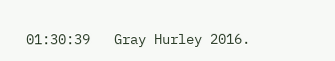01:30:39   Gray Hurley 2016.